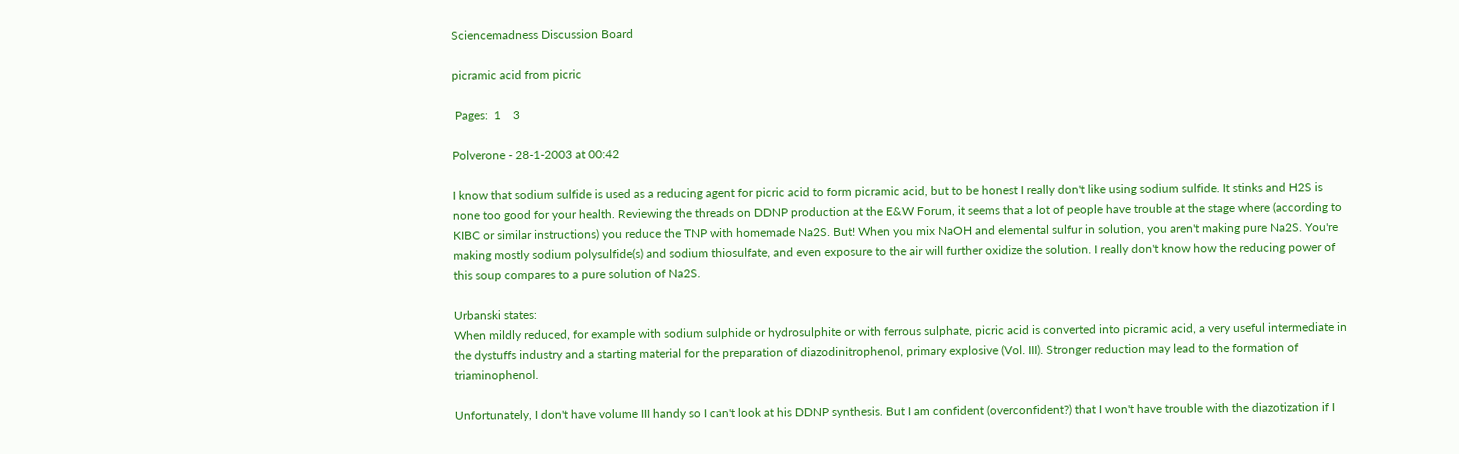Sciencemadness Discussion Board

picramic acid from picric

 Pages:  1    3

Polverone - 28-1-2003 at 00:42

I know that sodium sulfide is used as a reducing agent for picric acid to form picramic acid, but to be honest I really don't like using sodium sulfide. It stinks and H2S is none too good for your health. Reviewing the threads on DDNP production at the E&W Forum, it seems that a lot of people have trouble at the stage where (according to KIBC or similar instructions) you reduce the TNP with homemade Na2S. But! When you mix NaOH and elemental sulfur in solution, you aren't making pure Na2S. You're making mostly sodium polysulfide(s) and sodium thiosulfate, and even exposure to the air will further oxidize the solution. I really don't know how the reducing power of this soup compares to a pure solution of Na2S.

Urbanski states:
When mildly reduced, for example with sodium sulphide or hydrosulphite or with ferrous sulphate, picric acid is converted into picramic acid, a very useful intermediate in the dystuffs industry and a starting material for the preparation of diazodinitrophenol, primary explosive (Vol. III). Stronger reduction may lead to the formation of triaminophenol.

Unfortunately, I don't have volume III handy so I can't look at his DDNP synthesis. But I am confident (overconfident?) that I won't have trouble with the diazotization if I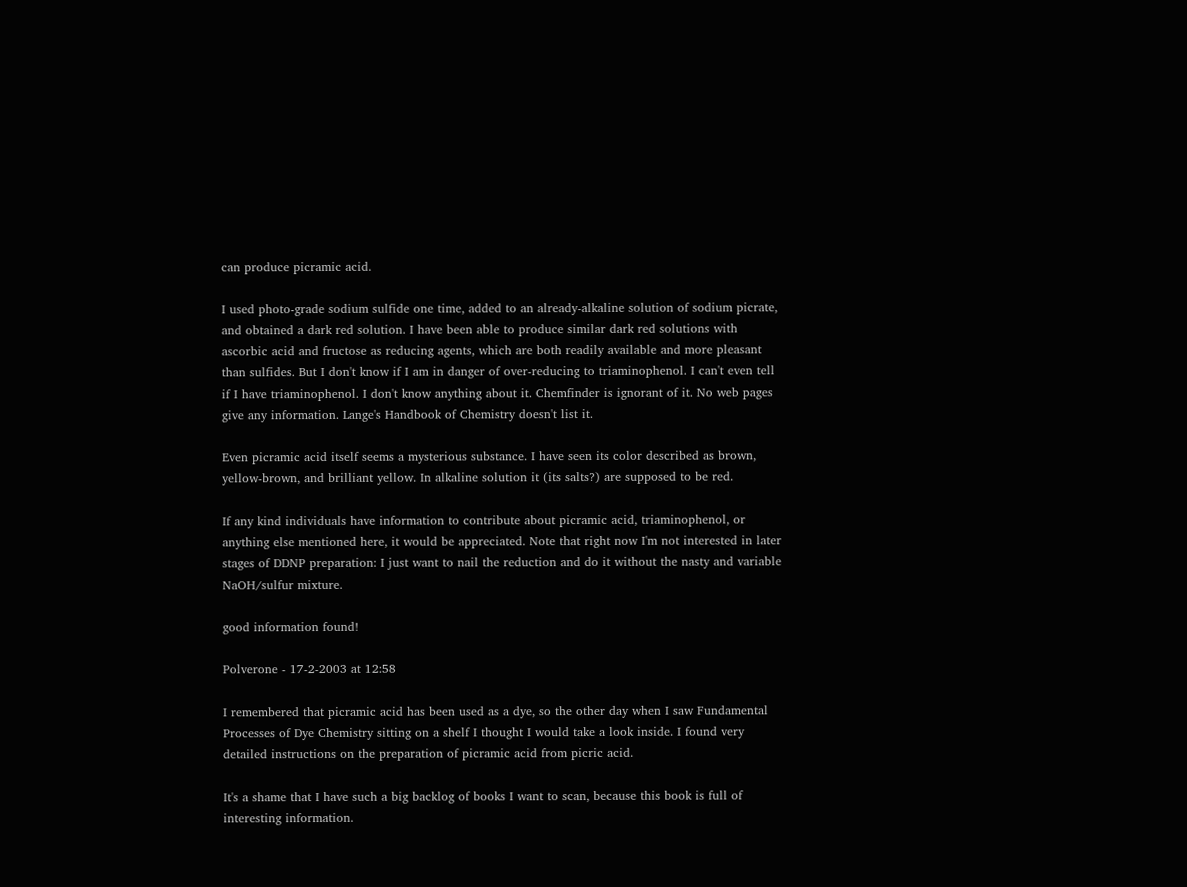can produce picramic acid.

I used photo-grade sodium sulfide one time, added to an already-alkaline solution of sodium picrate, and obtained a dark red solution. I have been able to produce similar dark red solutions with ascorbic acid and fructose as reducing agents, which are both readily available and more pleasant than sulfides. But I don't know if I am in danger of over-reducing to triaminophenol. I can't even tell if I have triaminophenol. I don't know anything about it. Chemfinder is ignorant of it. No web pages give any information. Lange's Handbook of Chemistry doesn't list it.

Even picramic acid itself seems a mysterious substance. I have seen its color described as brown, yellow-brown, and brilliant yellow. In alkaline solution it (its salts?) are supposed to be red.

If any kind individuals have information to contribute about picramic acid, triaminophenol, or anything else mentioned here, it would be appreciated. Note that right now I'm not interested in later stages of DDNP preparation: I just want to nail the reduction and do it without the nasty and variable NaOH/sulfur mixture.

good information found!

Polverone - 17-2-2003 at 12:58

I remembered that picramic acid has been used as a dye, so the other day when I saw Fundamental Processes of Dye Chemistry sitting on a shelf I thought I would take a look inside. I found very detailed instructions on the preparation of picramic acid from picric acid.

It's a shame that I have such a big backlog of books I want to scan, because this book is full of interesting information.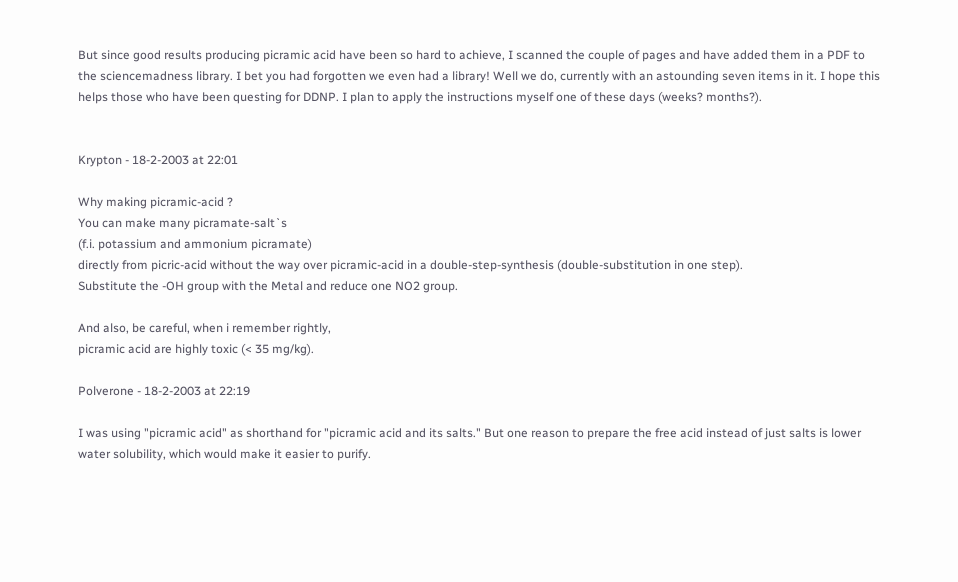But since good results producing picramic acid have been so hard to achieve, I scanned the couple of pages and have added them in a PDF to the sciencemadness library. I bet you had forgotten we even had a library! Well we do, currently with an astounding seven items in it. I hope this helps those who have been questing for DDNP. I plan to apply the instructions myself one of these days (weeks? months?).


Krypton - 18-2-2003 at 22:01

Why making picramic-acid ?
You can make many picramate-salt`s
(f.i. potassium and ammonium picramate)
directly from picric-acid without the way over picramic-acid in a double-step-synthesis (double-substitution in one step).
Substitute the -OH group with the Metal and reduce one NO2 group.

And also, be careful, when i remember rightly,
picramic acid are highly toxic (< 35 mg/kg).

Polverone - 18-2-2003 at 22:19

I was using "picramic acid" as shorthand for "picramic acid and its salts." But one reason to prepare the free acid instead of just salts is lower water solubility, which would make it easier to purify.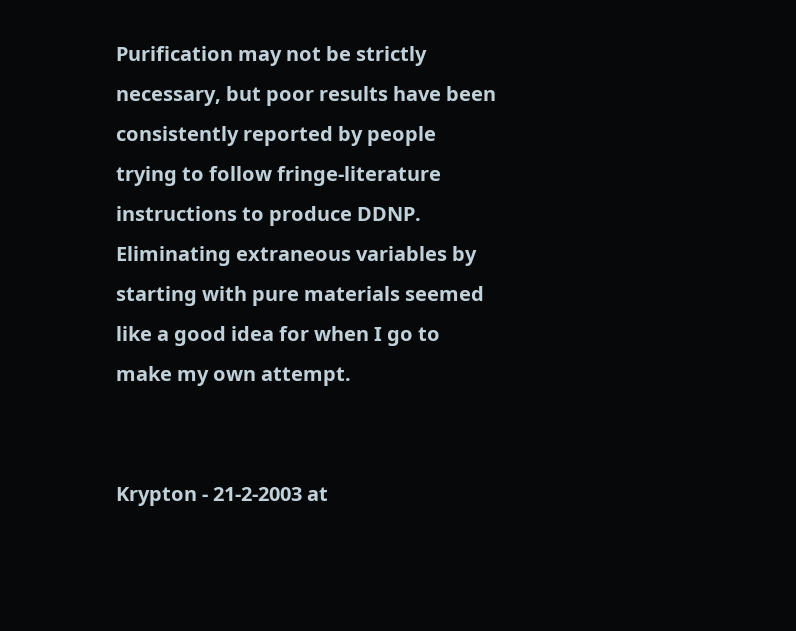Purification may not be strictly necessary, but poor results have been consistently reported by people trying to follow fringe-literature instructions to produce DDNP. Eliminating extraneous variables by starting with pure materials seemed like a good idea for when I go to make my own attempt.


Krypton - 21-2-2003 at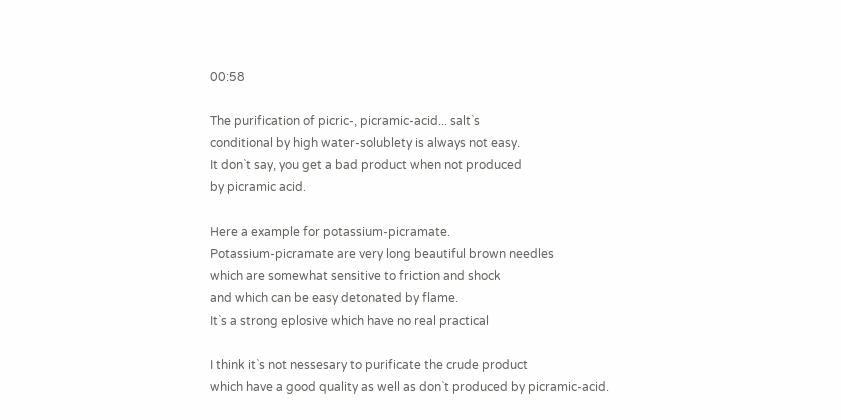00:58

The purification of picric-, picramic-acid... salt`s
conditional by high water-solublety is always not easy.
It don`t say, you get a bad product when not produced
by picramic acid.

Here a example for potassium-picramate.
Potassium-picramate are very long beautiful brown needles
which are somewhat sensitive to friction and shock
and which can be easy detonated by flame.
It`s a strong eplosive which have no real practical

I think it`s not nessesary to purificate the crude product
which have a good quality as well as don`t produced by picramic-acid.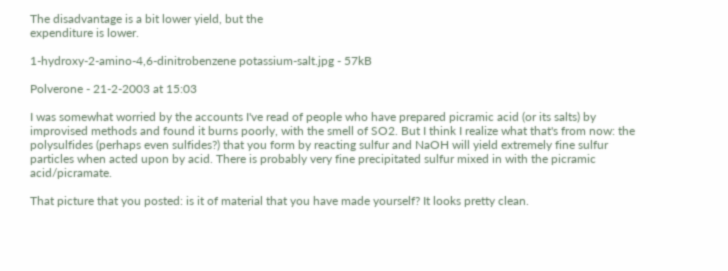The disadvantage is a bit lower yield, but the
expenditure is lower.

1-hydroxy-2-amino-4,6-dinitrobenzene potassium-salt.jpg - 57kB

Polverone - 21-2-2003 at 15:03

I was somewhat worried by the accounts I've read of people who have prepared picramic acid (or its salts) by improvised methods and found it burns poorly, with the smell of SO2. But I think I realize what that's from now: the polysulfides (perhaps even sulfides?) that you form by reacting sulfur and NaOH will yield extremely fine sulfur particles when acted upon by acid. There is probably very fine precipitated sulfur mixed in with the picramic acid/picramate.

That picture that you posted: is it of material that you have made yourself? It looks pretty clean.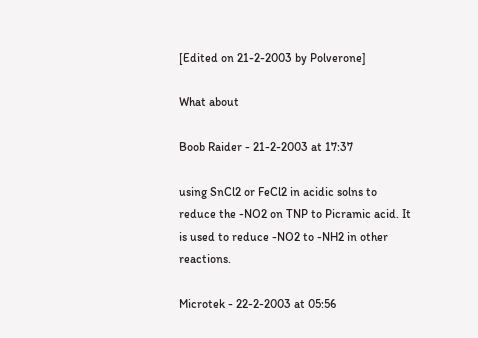[Edited on 21-2-2003 by Polverone]

What about

Boob Raider - 21-2-2003 at 17:37

using SnCl2 or FeCl2 in acidic solns to reduce the -NO2 on TNP to Picramic acid. It is used to reduce -NO2 to -NH2 in other reactions.

Microtek - 22-2-2003 at 05:56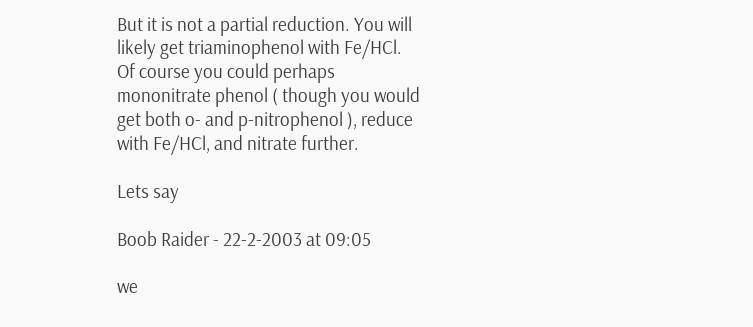But it is not a partial reduction. You will likely get triaminophenol with Fe/HCl. Of course you could perhaps mononitrate phenol ( though you would get both o- and p-nitrophenol ), reduce with Fe/HCl, and nitrate further.

Lets say

Boob Raider - 22-2-2003 at 09:05

we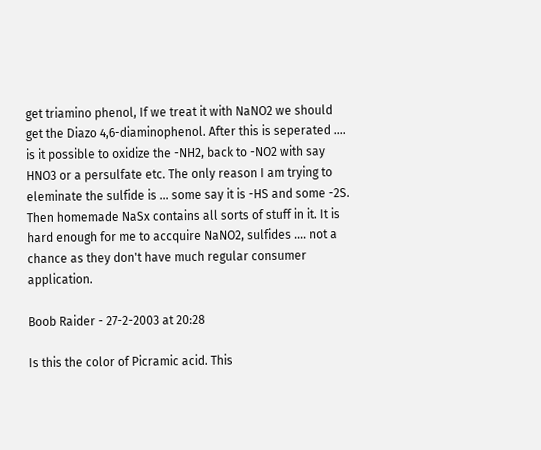get triamino phenol, If we treat it with NaNO2 we should get the Diazo 4,6-diaminophenol. After this is seperated .... is it possible to oxidize the -NH2, back to -NO2 with say HNO3 or a persulfate etc. The only reason I am trying to eleminate the sulfide is ... some say it is -HS and some -2S. Then homemade NaSx contains all sorts of stuff in it. It is hard enough for me to accquire NaNO2, sulfides .... not a chance as they don't have much regular consumer application.

Boob Raider - 27-2-2003 at 20:28

Is this the color of Picramic acid. This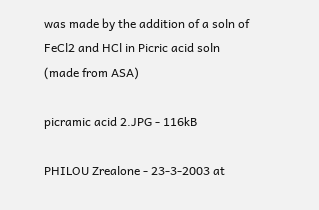was made by the addition of a soln of FeCl2 and HCl in Picric acid soln (made from ASA)

picramic acid 2.JPG - 116kB

PHILOU Zrealone - 23-3-2003 at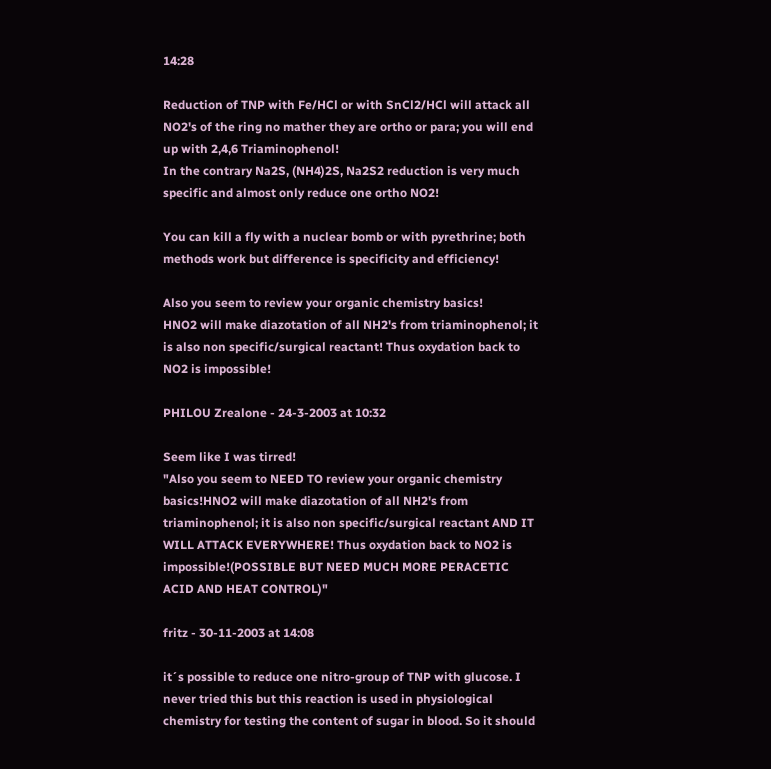14:28

Reduction of TNP with Fe/HCl or with SnCl2/HCl will attack all NO2's of the ring no mather they are ortho or para; you will end up with 2,4,6 Triaminophenol!
In the contrary Na2S, (NH4)2S, Na2S2 reduction is very much specific and almost only reduce one ortho NO2!

You can kill a fly with a nuclear bomb or with pyrethrine; both methods work but difference is specificity and efficiency!

Also you seem to review your organic chemistry basics!
HNO2 will make diazotation of all NH2's from triaminophenol; it is also non specific/surgical reactant! Thus oxydation back to NO2 is impossible!

PHILOU Zrealone - 24-3-2003 at 10:32

Seem like I was tirred!
"Also you seem to NEED TO review your organic chemistry basics!HNO2 will make diazotation of all NH2's from triaminophenol; it is also non specific/surgical reactant AND IT WILL ATTACK EVERYWHERE! Thus oxydation back to NO2 is impossible!(POSSIBLE BUT NEED MUCH MORE PERACETIC ACID AND HEAT CONTROL)"

fritz - 30-11-2003 at 14:08

it´s possible to reduce one nitro-group of TNP with glucose. I never tried this but this reaction is used in physiological chemistry for testing the content of sugar in blood. So it should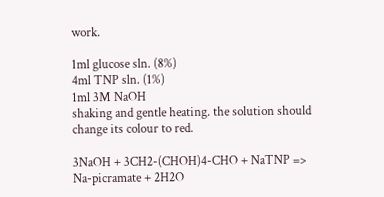work.

1ml glucose sln. (8%)
4ml TNP sln. (1%)
1ml 3M NaOH
shaking and gentle heating. the solution should change its colour to red.

3NaOH + 3CH2-(CHOH)4-CHO + NaTNP => Na-picramate + 2H2O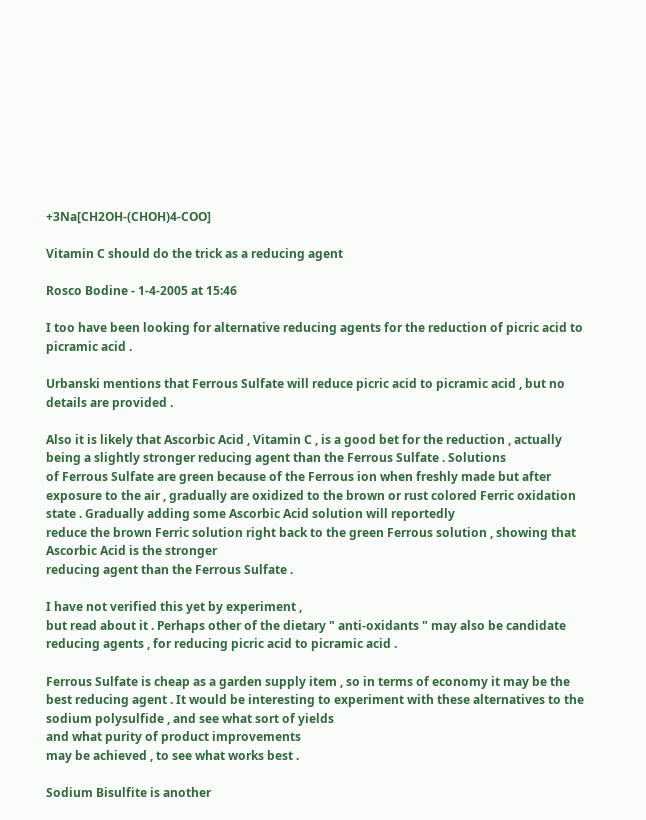+3Na[CH2OH-(CHOH)4-COO]

Vitamin C should do the trick as a reducing agent

Rosco Bodine - 1-4-2005 at 15:46

I too have been looking for alternative reducing agents for the reduction of picric acid to picramic acid .

Urbanski mentions that Ferrous Sulfate will reduce picric acid to picramic acid , but no details are provided .

Also it is likely that Ascorbic Acid , Vitamin C , is a good bet for the reduction , actually being a slightly stronger reducing agent than the Ferrous Sulfate . Solutions
of Ferrous Sulfate are green because of the Ferrous ion when freshly made but after exposure to the air , gradually are oxidized to the brown or rust colored Ferric oxidation state . Gradually adding some Ascorbic Acid solution will reportedly
reduce the brown Ferric solution right back to the green Ferrous solution , showing that Ascorbic Acid is the stronger
reducing agent than the Ferrous Sulfate .

I have not verified this yet by experiment ,
but read about it . Perhaps other of the dietary " anti-oxidants " may also be candidate reducing agents , for reducing picric acid to picramic acid .

Ferrous Sulfate is cheap as a garden supply item , so in terms of economy it may be the best reducing agent . It would be interesting to experiment with these alternatives to the sodium polysulfide , and see what sort of yields
and what purity of product improvements
may be achieved , to see what works best .

Sodium Bisulfite is another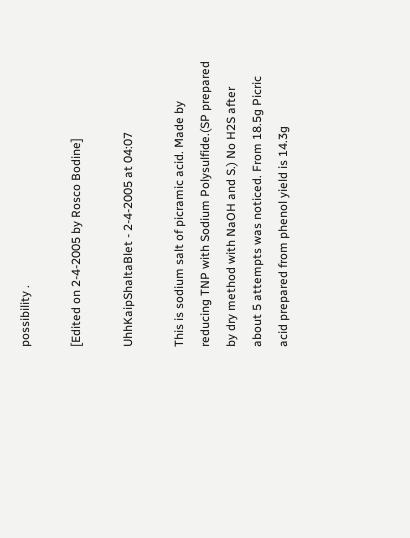possibility .

[Edited on 2-4-2005 by Rosco Bodine]

UhhKaipShaltaBlet - 2-4-2005 at 04:07

This is sodium salt of picramic acid. Made by reducing TNP with Sodium Polysulfide.(SP prepared by dry method with NaOH and S.) No H2S after about 5 attempts was noticed. From 18.5g Picric acid prepared from phenol yield is 14.3g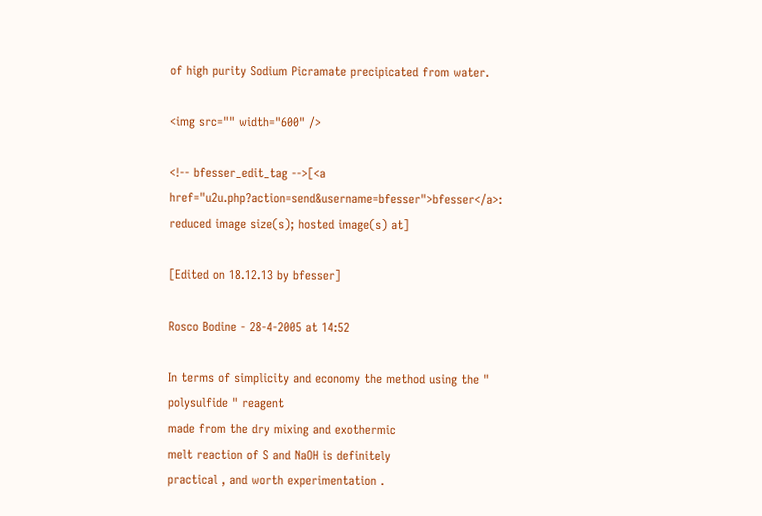of high purity Sodium Picramate precipicated from water.

<img src="" width="600" />

<!-- bfesser_edit_tag -->[<a href="u2u.php?action=send&username=bfesser">bfesser</a>: reduced image size(s); hosted image(s) at]

[Edited on 18.12.13 by bfesser]

Rosco Bodine - 28-4-2005 at 14:52

In terms of simplicity and economy the method using the " polysulfide " reagent
made from the dry mixing and exothermic
melt reaction of S and NaOH is definitely
practical , and worth experimentation .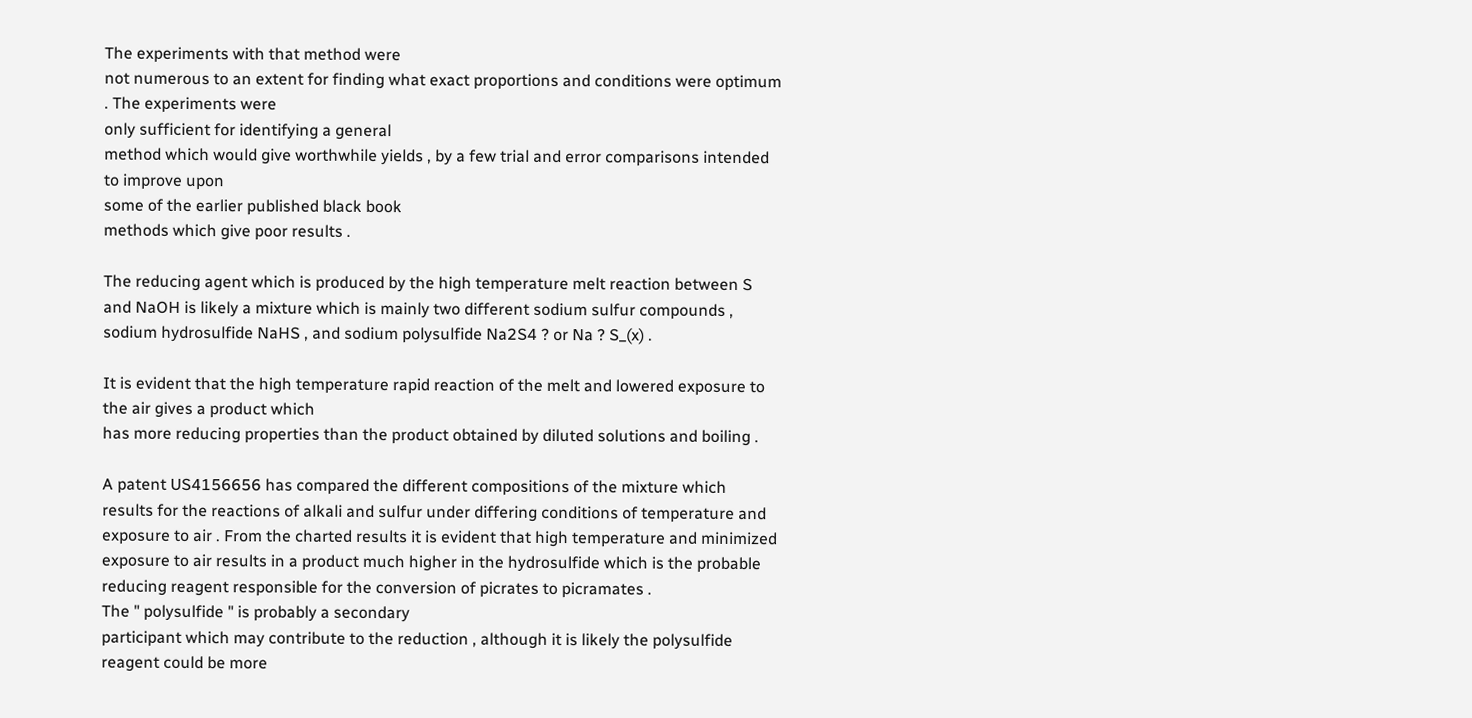The experiments with that method were
not numerous to an extent for finding what exact proportions and conditions were optimum . The experiments were
only sufficient for identifying a general
method which would give worthwhile yields , by a few trial and error comparisons intended to improve upon
some of the earlier published black book
methods which give poor results .

The reducing agent which is produced by the high temperature melt reaction between S and NaOH is likely a mixture which is mainly two different sodium sulfur compounds , sodium hydrosulfide NaHS , and sodium polysulfide Na2S4 ? or Na ? S_(x) .

It is evident that the high temperature rapid reaction of the melt and lowered exposure to the air gives a product which
has more reducing properties than the product obtained by diluted solutions and boiling .

A patent US4156656 has compared the different compositions of the mixture which results for the reactions of alkali and sulfur under differing conditions of temperature and exposure to air . From the charted results it is evident that high temperature and minimized exposure to air results in a product much higher in the hydrosulfide which is the probable reducing reagent responsible for the conversion of picrates to picramates .
The " polysulfide " is probably a secondary
participant which may contribute to the reduction , although it is likely the polysulfide reagent could be more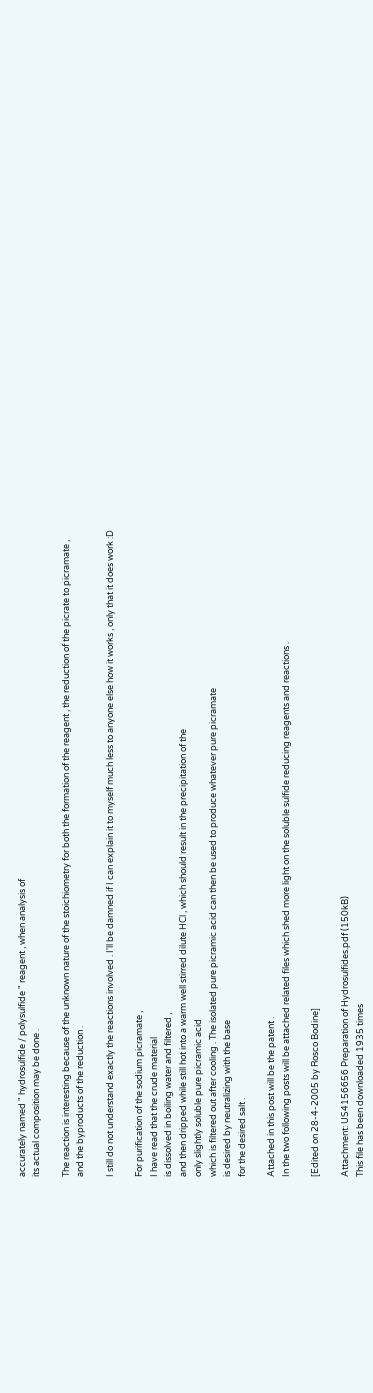accurately named " hydrosulfide / polysulfide " reagent , when analysis of
its actual composition may be done .

The reaction is interesting because of the unknown nature of the stoichiometry for both the formation of the reagent , the reduction of the picrate to picramate ,
and the byproducts of the reduction .

I still do not understand exactly the reactions involved . I'll be damned if I can explain it to myself much less to anyone else how it works , only that it does work :D

For purification of the sodium picramate ,
I have read that the crude material
is dissolved in boiling water and filtered ,
and then dripped while still hot into a warm well stirred dilute HCl , which should result in the precipitation of the
only slightly soluble pure picramic acid
which is filtered out after cooling . The isolated pure picramic acid can then be used to produce whatever pure picramate
is desired by neutralizing with the base
for the desired salt .

Attached in this post will be the patent .
In the two following posts will be attached related files which shed more light on the soluble sulfide reducing reagents and reactions .

[Edited on 28-4-2005 by Rosco Bodine]

Attachment: US4156656 Preparation of Hydrosulfides.pdf (150kB)
This file has been downloaded 1935 times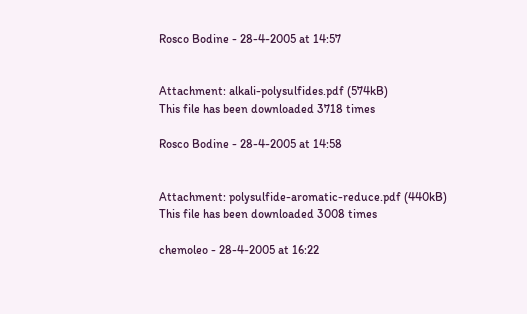Rosco Bodine - 28-4-2005 at 14:57


Attachment: alkali-polysulfides.pdf (574kB)
This file has been downloaded 3718 times

Rosco Bodine - 28-4-2005 at 14:58


Attachment: polysulfide-aromatic-reduce.pdf (440kB)
This file has been downloaded 3008 times

chemoleo - 28-4-2005 at 16:22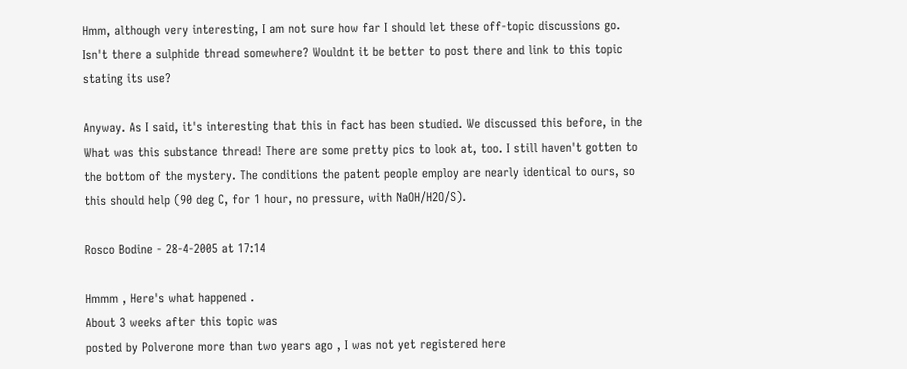Hmm, although very interesting, I am not sure how far I should let these off-topic discussions go. Isn't there a sulphide thread somewhere? Wouldnt it be better to post there and link to this topic stating its use?

Anyway. As I said, it's interesting that this in fact has been studied. We discussed this before, in the What was this substance thread! There are some pretty pics to look at, too. I still haven't gotten to the bottom of the mystery. The conditions the patent people employ are nearly identical to ours, so this should help (90 deg C, for 1 hour, no pressure, with NaOH/H2O/S).

Rosco Bodine - 28-4-2005 at 17:14

Hmmm , Here's what happened .
About 3 weeks after this topic was
posted by Polverone more than two years ago , I was not yet registered here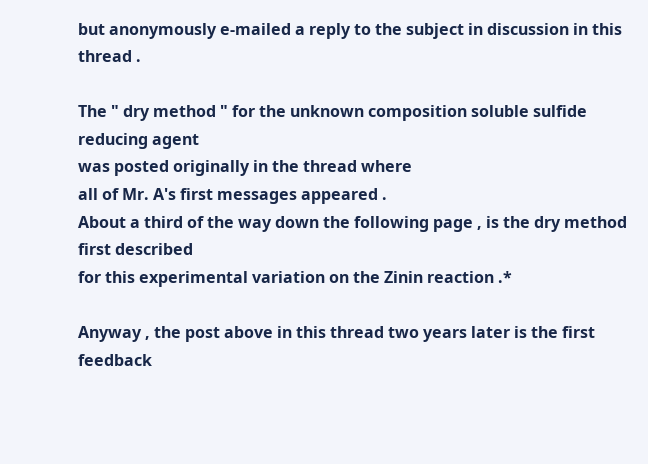but anonymously e-mailed a reply to the subject in discussion in this thread .

The " dry method " for the unknown composition soluble sulfide reducing agent
was posted originally in the thread where
all of Mr. A's first messages appeared .
About a third of the way down the following page , is the dry method first described
for this experimental variation on the Zinin reaction .*

Anyway , the post above in this thread two years later is the first feedback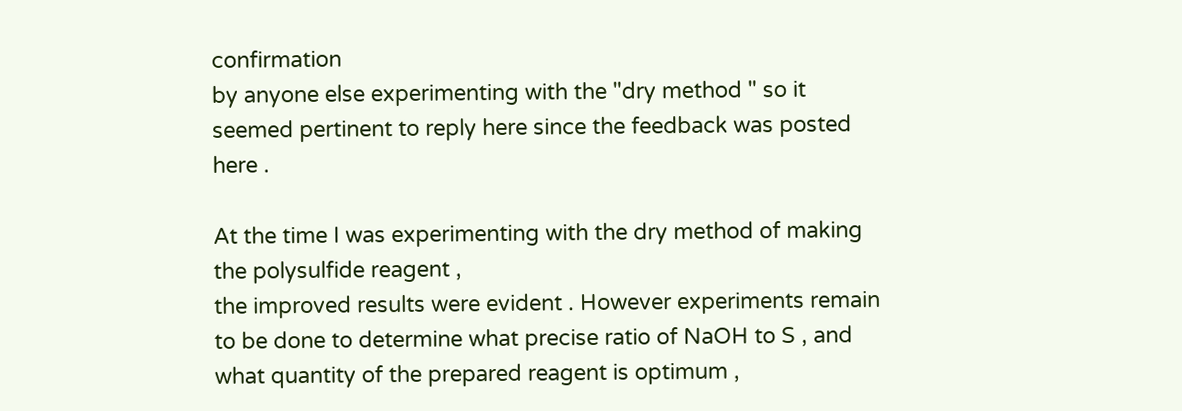confirmation
by anyone else experimenting with the "dry method " so it seemed pertinent to reply here since the feedback was posted here .

At the time I was experimenting with the dry method of making the polysulfide reagent ,
the improved results were evident . However experiments remain to be done to determine what precise ratio of NaOH to S , and what quantity of the prepared reagent is optimum ,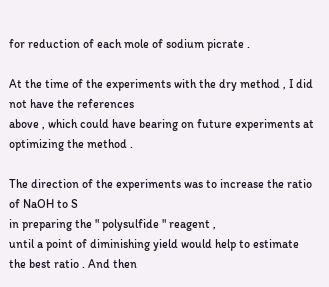for reduction of each mole of sodium picrate .

At the time of the experiments with the dry method , I did not have the references
above , which could have bearing on future experiments at optimizing the method .

The direction of the experiments was to increase the ratio of NaOH to S
in preparing the " polysulfide " reagent ,
until a point of diminishing yield would help to estimate the best ratio . And then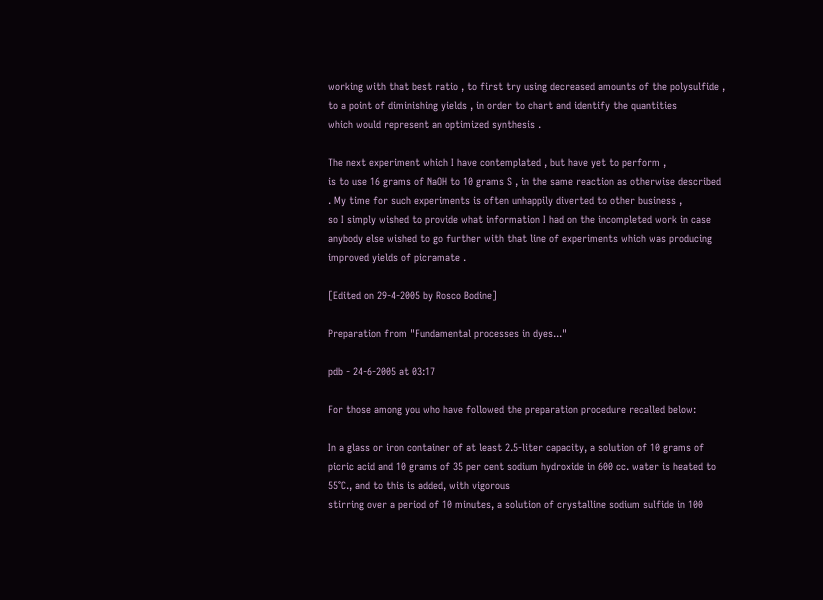working with that best ratio , to first try using decreased amounts of the polysulfide ,
to a point of diminishing yields , in order to chart and identify the quantities
which would represent an optimized synthesis .

The next experiment which I have contemplated , but have yet to perform ,
is to use 16 grams of NaOH to 10 grams S , in the same reaction as otherwise described . My time for such experiments is often unhappily diverted to other business ,
so I simply wished to provide what information I had on the incompleted work in case anybody else wished to go further with that line of experiments which was producing improved yields of picramate .

[Edited on 29-4-2005 by Rosco Bodine]

Preparation from "Fundamental processes in dyes..."

pdb - 24-6-2005 at 03:17

For those among you who have followed the preparation procedure recalled below:

In a glass or iron container of at least 2.5-liter capacity, a solution of 10 grams of picric acid and 10 grams of 35 per cent sodium hydroxide in 600 cc. water is heated to 55°C., and to this is added, with vigorous
stirring over a period of 10 minutes, a solution of crystalline sodium sulfide in 100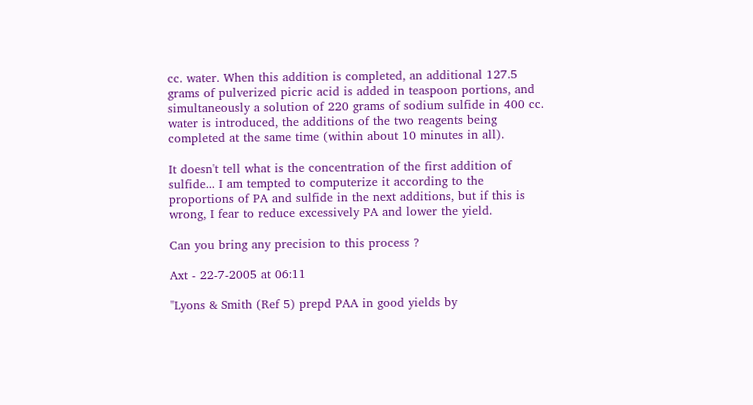cc. water. When this addition is completed, an additional 127.5 grams of pulverized picric acid is added in teaspoon portions, and simultaneously a solution of 220 grams of sodium sulfide in 400 cc. water is introduced, the additions of the two reagents being completed at the same time (within about 10 minutes in all).

It doesn't tell what is the concentration of the first addition of sulfide... I am tempted to computerize it according to the proportions of PA and sulfide in the next additions, but if this is wrong, I fear to reduce excessively PA and lower the yield.

Can you bring any precision to this process ?

Axt - 22-7-2005 at 06:11

"Lyons & Smith (Ref 5) prepd PAA in good yields by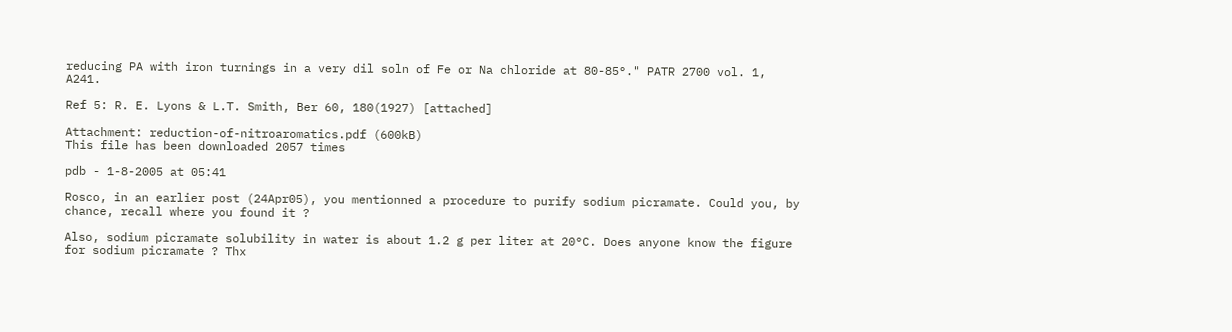reducing PA with iron turnings in a very dil soln of Fe or Na chloride at 80-85°." PATR 2700 vol. 1, A241.

Ref 5: R. E. Lyons & L.T. Smith, Ber 60, 180(1927) [attached]

Attachment: reduction-of-nitroaromatics.pdf (600kB)
This file has been downloaded 2057 times

pdb - 1-8-2005 at 05:41

Rosco, in an earlier post (24Apr05), you mentionned a procedure to purify sodium picramate. Could you, by chance, recall where you found it ?

Also, sodium picramate solubility in water is about 1.2 g per liter at 20°C. Does anyone know the figure for sodium picramate ? Thx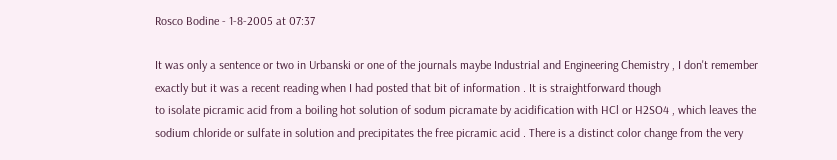Rosco Bodine - 1-8-2005 at 07:37

It was only a sentence or two in Urbanski or one of the journals maybe Industrial and Engineering Chemistry , I don't remember exactly but it was a recent reading when I had posted that bit of information . It is straightforward though
to isolate picramic acid from a boiling hot solution of sodum picramate by acidification with HCl or H2SO4 , which leaves the sodium chloride or sulfate in solution and precipitates the free picramic acid . There is a distinct color change from the very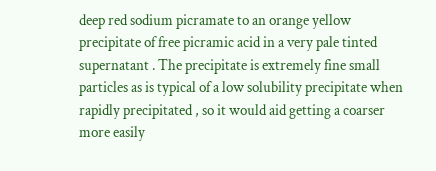deep red sodium picramate to an orange yellow precipitate of free picramic acid in a very pale tinted supernatant . The precipitate is extremely fine small particles as is typical of a low solubility precipitate when rapidly precipitated , so it would aid getting a coarser more easily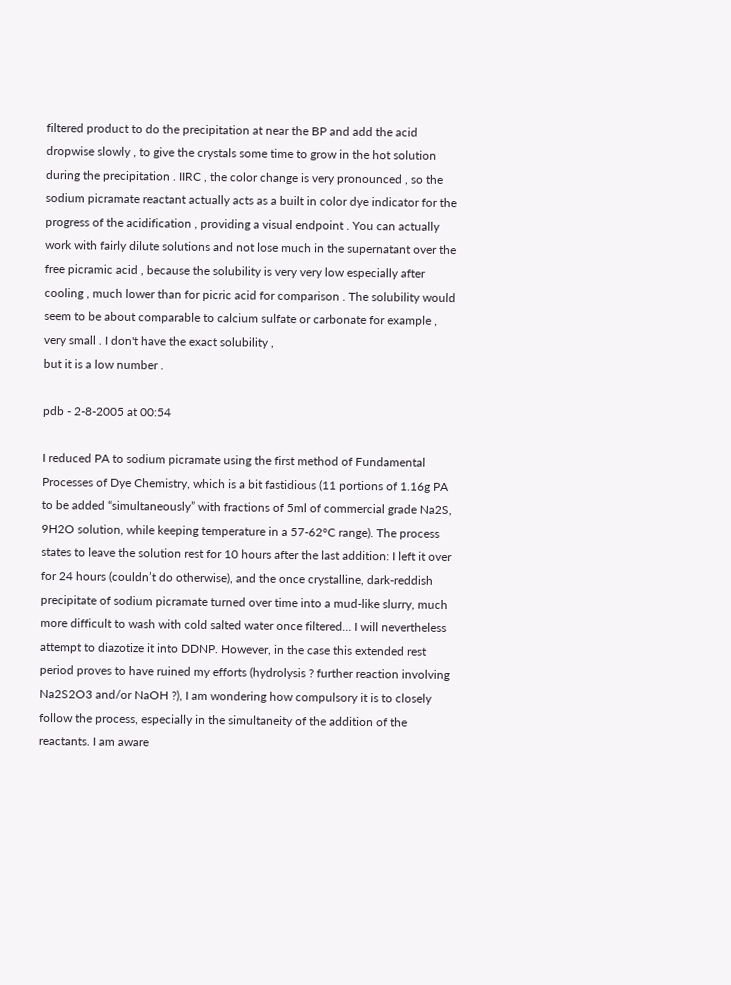filtered product to do the precipitation at near the BP and add the acid dropwise slowly , to give the crystals some time to grow in the hot solution during the precipitation . IIRC , the color change is very pronounced , so the sodium picramate reactant actually acts as a built in color dye indicator for the progress of the acidification , providing a visual endpoint . You can actually work with fairly dilute solutions and not lose much in the supernatant over the free picramic acid , because the solubility is very very low especially after cooling , much lower than for picric acid for comparison . The solubility would seem to be about comparable to calcium sulfate or carbonate for example , very small . I don't have the exact solubility ,
but it is a low number .

pdb - 2-8-2005 at 00:54

I reduced PA to sodium picramate using the first method of Fundamental Processes of Dye Chemistry, which is a bit fastidious (11 portions of 1.16g PA to be added “simultaneously” with fractions of 5ml of commercial grade Na2S, 9H2O solution, while keeping temperature in a 57-62°C range). The process states to leave the solution rest for 10 hours after the last addition: I left it over for 24 hours (couldn’t do otherwise), and the once crystalline, dark-reddish precipitate of sodium picramate turned over time into a mud-like slurry, much more difficult to wash with cold salted water once filtered… I will nevertheless attempt to diazotize it into DDNP. However, in the case this extended rest period proves to have ruined my efforts (hydrolysis ? further reaction involving Na2S2O3 and/or NaOH ?), I am wondering how compulsory it is to closely follow the process, especially in the simultaneity of the addition of the reactants. I am aware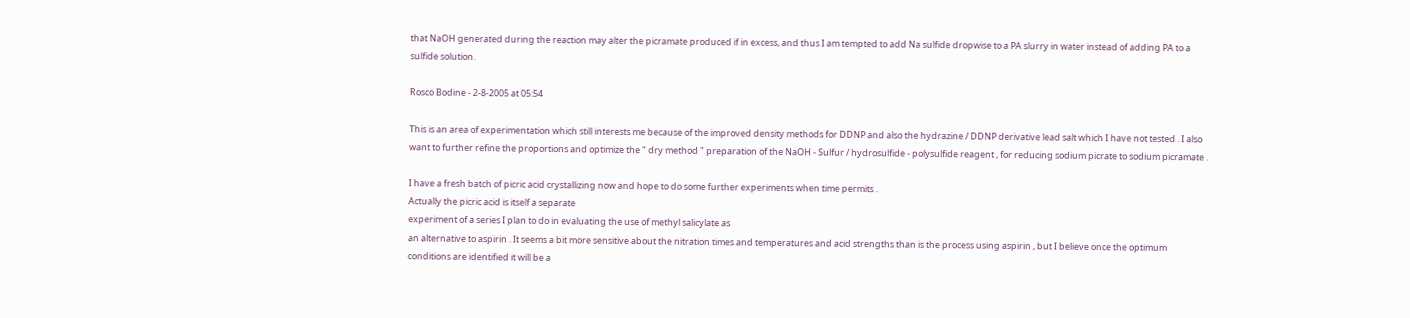that NaOH generated during the reaction may alter the picramate produced if in excess, and thus I am tempted to add Na sulfide dropwise to a PA slurry in water instead of adding PA to a sulfide solution.

Rosco Bodine - 2-8-2005 at 05:54

This is an area of experimentation which still interests me because of the improved density methods for DDNP and also the hydrazine / DDNP derivative lead salt which I have not tested . I also want to further refine the proportions and optimize the " dry method " preparation of the NaOH - Sulfur / hydrosulfide - polysulfide reagent , for reducing sodium picrate to sodium picramate .

I have a fresh batch of picric acid crystallizing now and hope to do some further experiments when time permits .
Actually the picric acid is itself a separate
experiment of a series I plan to do in evaluating the use of methyl salicylate as
an alternative to aspirin . It seems a bit more sensitive about the nitration times and temperatures and acid strengths than is the process using aspirin , but I believe once the optimum conditions are identified it will be a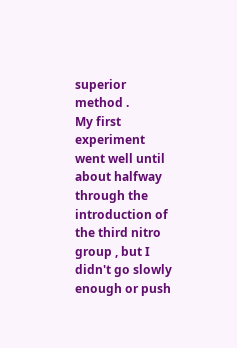superior method .
My first experiment went well until about halfway through the introduction of the third nitro group , but I didn't go slowly enough or push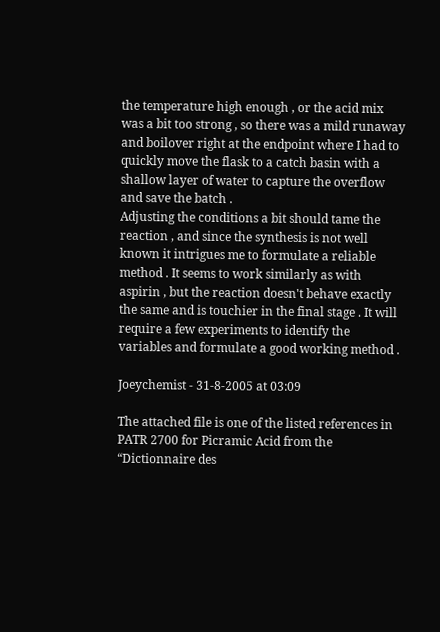the temperature high enough , or the acid mix was a bit too strong , so there was a mild runaway and boilover right at the endpoint where I had to quickly move the flask to a catch basin with a shallow layer of water to capture the overflow and save the batch .
Adjusting the conditions a bit should tame the reaction , and since the synthesis is not well known it intrigues me to formulate a reliable method . It seems to work similarly as with aspirin , but the reaction doesn't behave exactly the same and is touchier in the final stage . It will require a few experiments to identify the variables and formulate a good working method .

Joeychemist - 31-8-2005 at 03:09

The attached file is one of the listed references in PATR 2700 for Picramic Acid from the “Dictionnaire des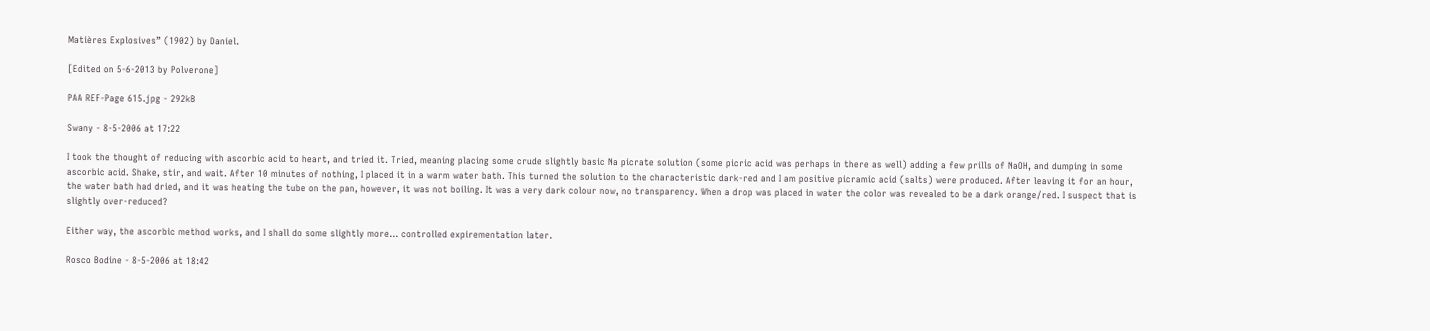Matières Explosives” (1902) by Daniel.

[Edited on 5-6-2013 by Polverone]

PAA REF-Page 615.jpg - 292kB

Swany - 8-5-2006 at 17:22

I took the thought of reducing with ascorbic acid to heart, and tried it. Tried, meaning placing some crude slightly basic Na picrate solution (some picric acid was perhaps in there as well) adding a few prills of NaOH, and dumping in some ascorbic acid. Shake, stir, and wait. After 10 minutes of nothing, I placed it in a warm water bath. This turned the solution to the characteristic dark-red and I am positive picramic acid (salts) were produced. After leaving it for an hour, the water bath had dried, and it was heating the tube on the pan, however, it was not boiling. It was a very dark colour now, no transparency. When a drop was placed in water the color was revealed to be a dark orange/red. I suspect that is slightly over-reduced?

Either way, the ascorbic method works, and I shall do some slightly more... controlled expirementation later.

Rosco Bodine - 8-5-2006 at 18:42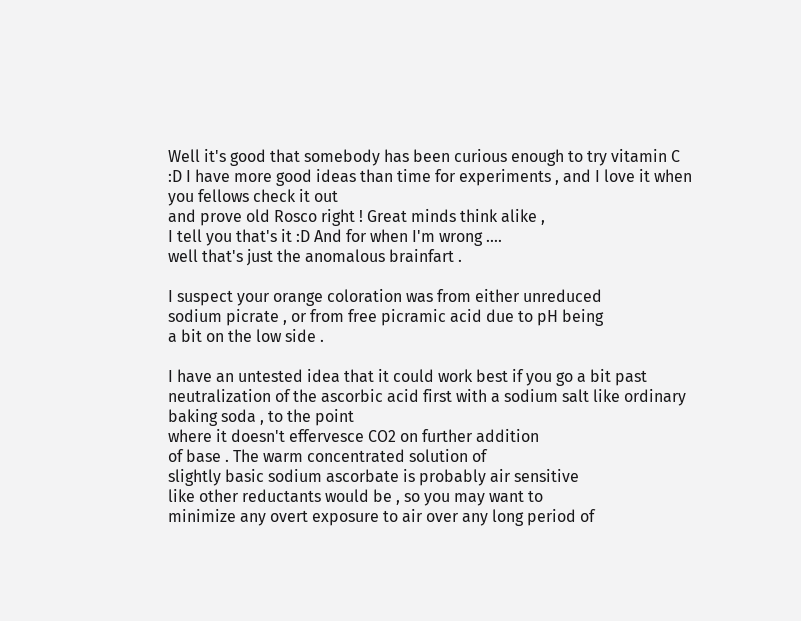Well it's good that somebody has been curious enough to try vitamin C :D I have more good ideas than time for experiments , and I love it when you fellows check it out
and prove old Rosco right ! Great minds think alike ,
I tell you that's it :D And for when I'm wrong ....
well that's just the anomalous brainfart .

I suspect your orange coloration was from either unreduced
sodium picrate , or from free picramic acid due to pH being
a bit on the low side .

I have an untested idea that it could work best if you go a bit past neutralization of the ascorbic acid first with a sodium salt like ordinary baking soda , to the point
where it doesn't effervesce CO2 on further addition
of base . The warm concentrated solution of
slightly basic sodium ascorbate is probably air sensitive
like other reductants would be , so you may want to
minimize any overt exposure to air over any long period of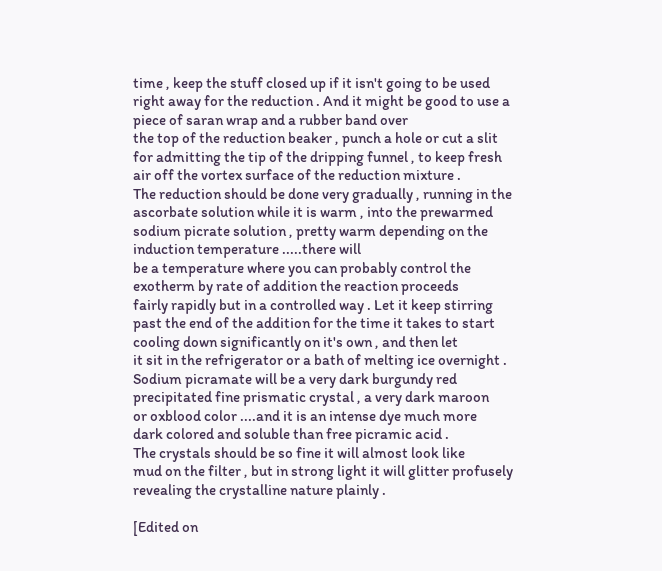time , keep the stuff closed up if it isn't going to be used right away for the reduction . And it might be good to use a piece of saran wrap and a rubber band over
the top of the reduction beaker , punch a hole or cut a slit for admitting the tip of the dripping funnel , to keep fresh air off the vortex surface of the reduction mixture .
The reduction should be done very gradually , running in the ascorbate solution while it is warm , into the prewarmed sodium picrate solution , pretty warm depending on the induction temperature .....there will
be a temperature where you can probably control the exotherm by rate of addition the reaction proceeds
fairly rapidly but in a controlled way . Let it keep stirring
past the end of the addition for the time it takes to start
cooling down significantly on it's own , and then let
it sit in the refrigerator or a bath of melting ice overnight .
Sodium picramate will be a very dark burgundy red
precipitated fine prismatic crystal , a very dark maroon
or oxblood color ....and it is an intense dye much more
dark colored and soluble than free picramic acid .
The crystals should be so fine it will almost look like
mud on the filter , but in strong light it will glitter profusely revealing the crystalline nature plainly .

[Edited on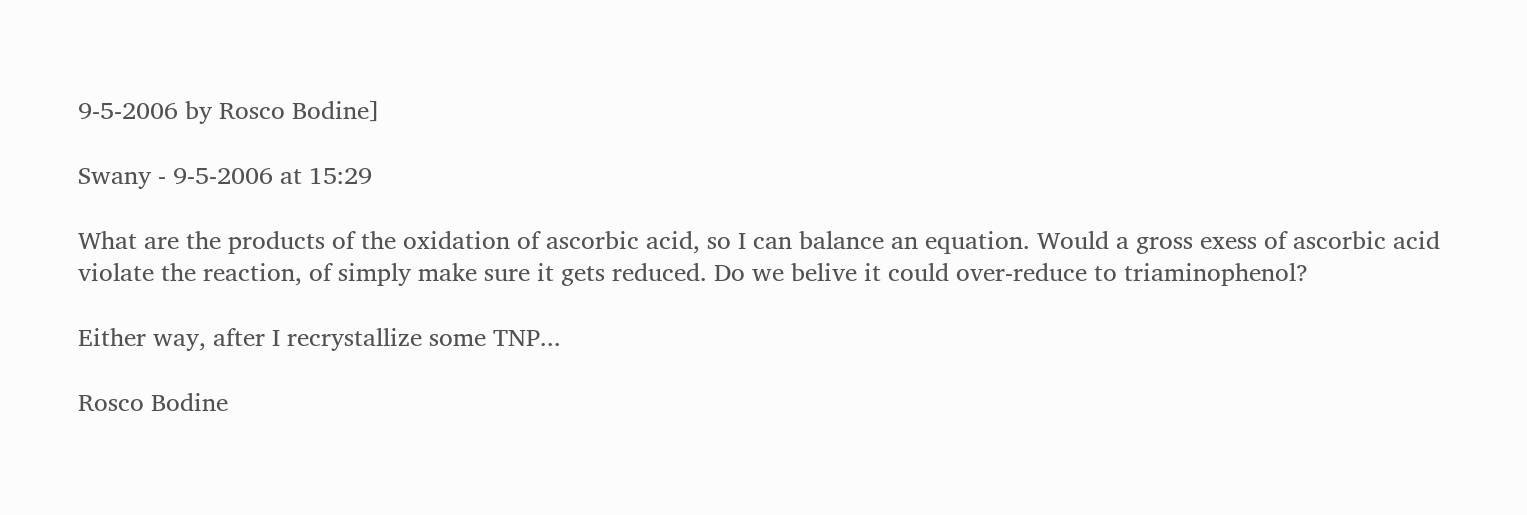9-5-2006 by Rosco Bodine]

Swany - 9-5-2006 at 15:29

What are the products of the oxidation of ascorbic acid, so I can balance an equation. Would a gross exess of ascorbic acid violate the reaction, of simply make sure it gets reduced. Do we belive it could over-reduce to triaminophenol?

Either way, after I recrystallize some TNP...

Rosco Bodine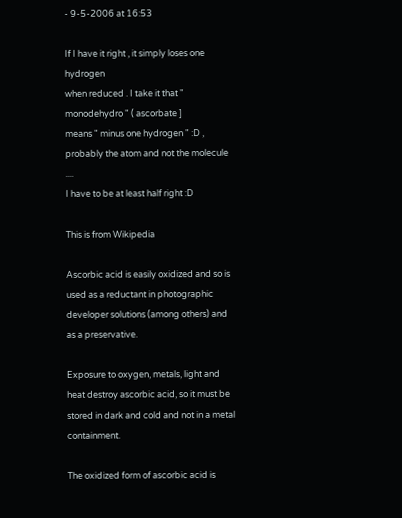- 9-5-2006 at 16:53

If I have it right , it simply loses one hydrogen
when reduced . I take it that " monodehydro " ( ascorbate ]
means " minus one hydrogen " :D ,
probably the atom and not the molecule ....
I have to be at least half right :D

This is from Wikipedia

Ascorbic acid is easily oxidized and so is used as a reductant in photographic developer solutions (among others) and as a preservative.

Exposure to oxygen, metals, light and heat destroy ascorbic acid, so it must be stored in dark and cold and not in a metal containment.

The oxidized form of ascorbic acid is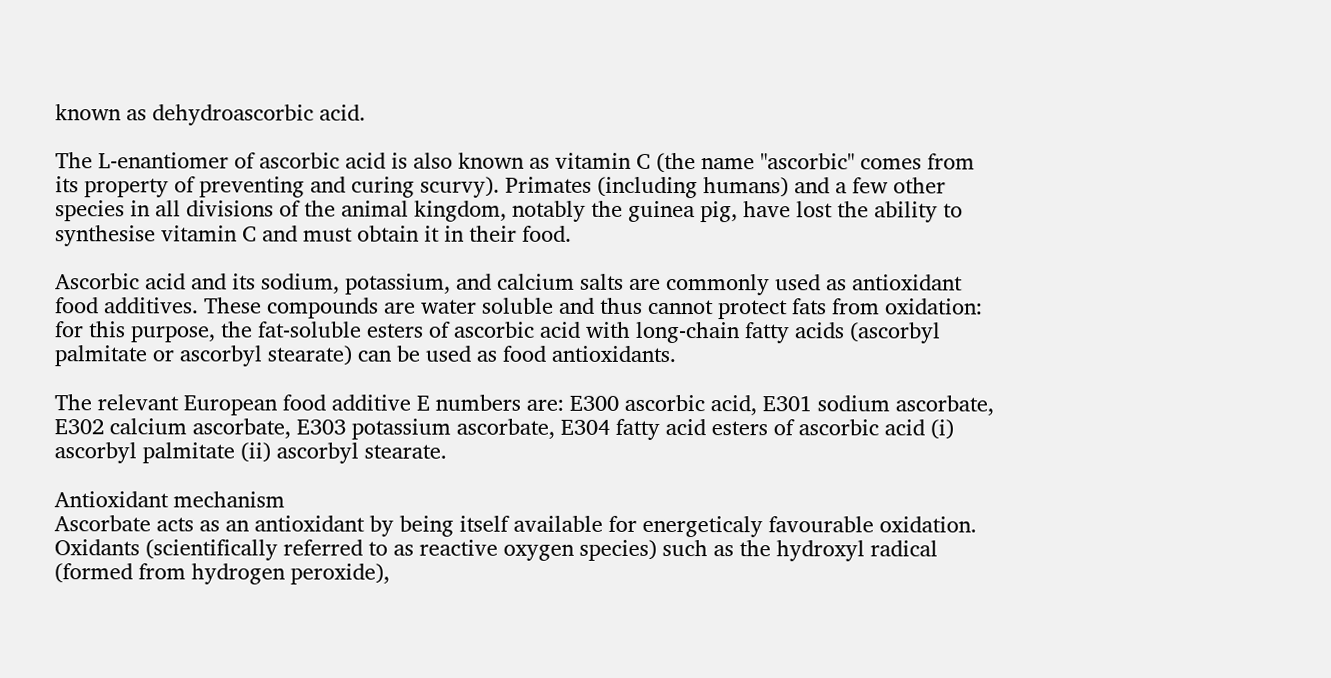known as dehydroascorbic acid.

The L-enantiomer of ascorbic acid is also known as vitamin C (the name "ascorbic" comes from its property of preventing and curing scurvy). Primates (including humans) and a few other species in all divisions of the animal kingdom, notably the guinea pig, have lost the ability to synthesise vitamin C and must obtain it in their food.

Ascorbic acid and its sodium, potassium, and calcium salts are commonly used as antioxidant food additives. These compounds are water soluble and thus cannot protect fats from oxidation: for this purpose, the fat-soluble esters of ascorbic acid with long-chain fatty acids (ascorbyl palmitate or ascorbyl stearate) can be used as food antioxidants.

The relevant European food additive E numbers are: E300 ascorbic acid, E301 sodium ascorbate, E302 calcium ascorbate, E303 potassium ascorbate, E304 fatty acid esters of ascorbic acid (i) ascorbyl palmitate (ii) ascorbyl stearate.

Antioxidant mechanism
Ascorbate acts as an antioxidant by being itself available for energeticaly favourable oxidation. Oxidants (scientifically referred to as reactive oxygen species) such as the hydroxyl radical (formed from hydrogen peroxide),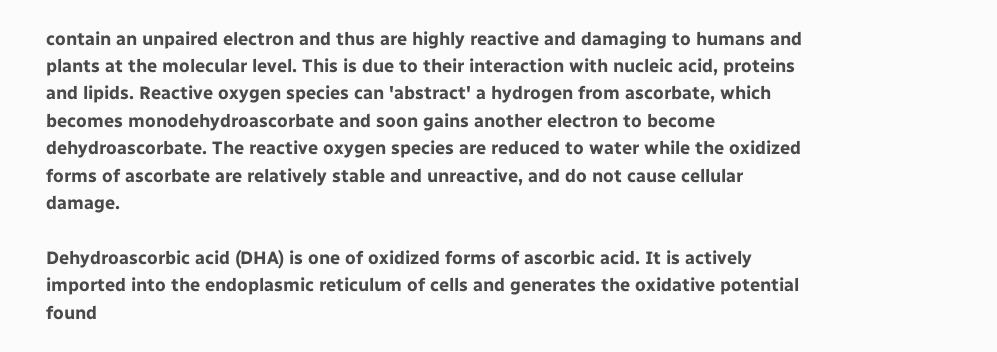contain an unpaired electron and thus are highly reactive and damaging to humans and plants at the molecular level. This is due to their interaction with nucleic acid, proteins and lipids. Reactive oxygen species can 'abstract' a hydrogen from ascorbate, which becomes monodehydroascorbate and soon gains another electron to become dehydroascorbate. The reactive oxygen species are reduced to water while the oxidized forms of ascorbate are relatively stable and unreactive, and do not cause cellular damage.

Dehydroascorbic acid (DHA) is one of oxidized forms of ascorbic acid. It is actively imported into the endoplasmic reticulum of cells and generates the oxidative potential found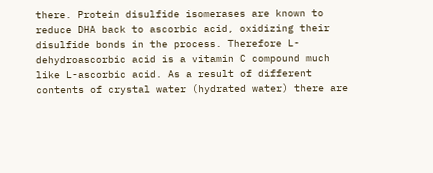there. Protein disulfide isomerases are known to reduce DHA back to ascorbic acid, oxidizing their disulfide bonds in the process. Therefore L-dehydroascorbic acid is a vitamin C compound much like L-ascorbic acid. As a result of different contents of crystal water (hydrated water) there are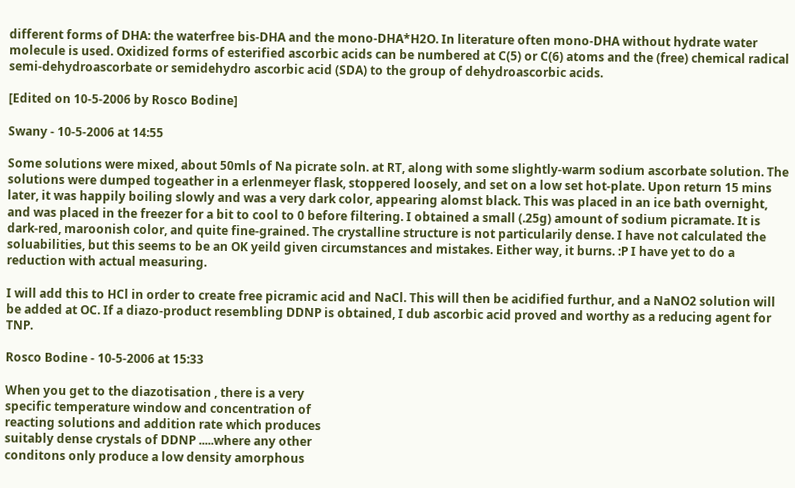different forms of DHA: the waterfree bis-DHA and the mono-DHA*H2O. In literature often mono-DHA without hydrate water molecule is used. Oxidized forms of esterified ascorbic acids can be numbered at C(5) or C(6) atoms and the (free) chemical radical semi-dehydroascorbate or semidehydro ascorbic acid (SDA) to the group of dehydroascorbic acids.

[Edited on 10-5-2006 by Rosco Bodine]

Swany - 10-5-2006 at 14:55

Some solutions were mixed, about 50mls of Na picrate soln. at RT, along with some slightly-warm sodium ascorbate solution. The solutions were dumped togeather in a erlenmeyer flask, stoppered loosely, and set on a low set hot-plate. Upon return 15 mins later, it was happily boiling slowly and was a very dark color, appearing alomst black. This was placed in an ice bath overnight, and was placed in the freezer for a bit to cool to 0 before filtering. I obtained a small (.25g) amount of sodium picramate. It is dark-red, maroonish color, and quite fine-grained. The crystalline structure is not particularily dense. I have not calculated the soluabilities, but this seems to be an OK yeild given circumstances and mistakes. Either way, it burns. :P I have yet to do a reduction with actual measuring.

I will add this to HCl in order to create free picramic acid and NaCl. This will then be acidified furthur, and a NaNO2 solution will be added at OC. If a diazo-product resembling DDNP is obtained, I dub ascorbic acid proved and worthy as a reducing agent for TNP.

Rosco Bodine - 10-5-2006 at 15:33

When you get to the diazotisation , there is a very
specific temperature window and concentration of
reacting solutions and addition rate which produces
suitably dense crystals of DDNP .....where any other
conditons only produce a low density amorphous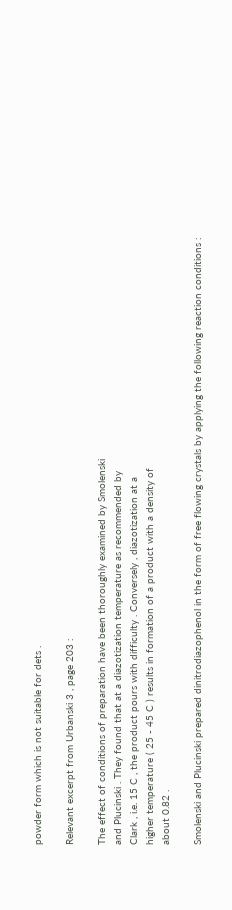powder form which is not suitable for dets .

Relevant excerpt from Urbanski 3 , page 203 :

The effect of conditions of preparation have been thoroughly examined by Smolenski
and Plucinski . They found that at a diazotization temperature as recommended by
Clark , i.e. 15 C , the product pours with difficulty . Conversely , diazotization at a
higher temperature ( 25 - 45 C ) results in formation of a product with a density of
about 0.82 .

Smolenski and Plucinski prepared dinitrodiazophenol in the form of free flowing crystals by applying the following reaction conditions :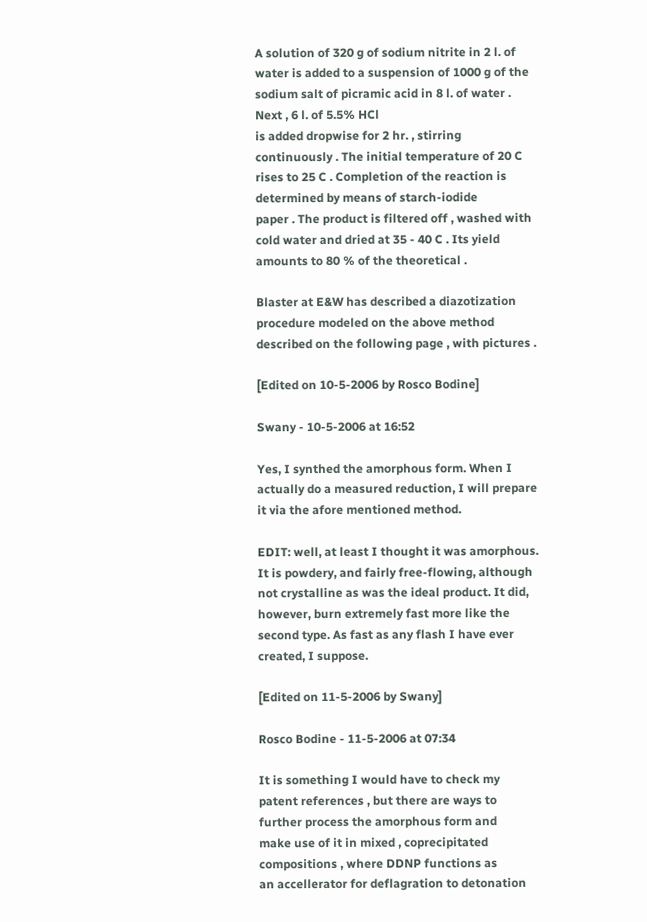A solution of 320 g of sodium nitrite in 2 l. of water is added to a suspension of 1000 g of the sodium salt of picramic acid in 8 l. of water . Next , 6 l. of 5.5% HCl
is added dropwise for 2 hr. , stirring continuously . The initial temperature of 20 C rises to 25 C . Completion of the reaction is determined by means of starch-iodide
paper . The product is filtered off , washed with cold water and dried at 35 - 40 C . Its yield amounts to 80 % of the theoretical .

Blaster at E&W has described a diazotization procedure modeled on the above method described on the following page , with pictures .

[Edited on 10-5-2006 by Rosco Bodine]

Swany - 10-5-2006 at 16:52

Yes, I synthed the amorphous form. When I actually do a measured reduction, I will prepare it via the afore mentioned method.

EDIT: well, at least I thought it was amorphous. It is powdery, and fairly free-flowing, although not crystalline as was the ideal product. It did, however, burn extremely fast more like the second type. As fast as any flash I have ever created, I suppose.

[Edited on 11-5-2006 by Swany]

Rosco Bodine - 11-5-2006 at 07:34

It is something I would have to check my
patent references , but there are ways to
further process the amorphous form and
make use of it in mixed , coprecipitated
compositions , where DDNP functions as
an accellerator for deflagration to detonation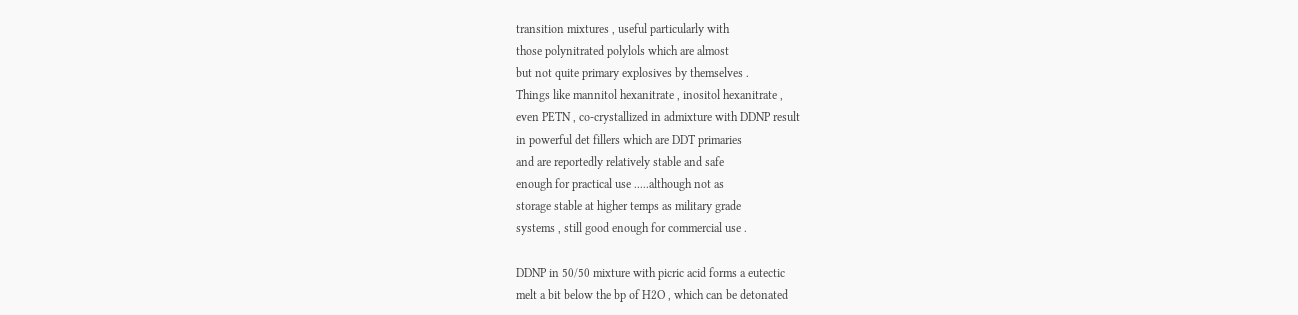transition mixtures , useful particularly with
those polynitrated polylols which are almost
but not quite primary explosives by themselves .
Things like mannitol hexanitrate , inositol hexanitrate ,
even PETN , co-crystallized in admixture with DDNP result
in powerful det fillers which are DDT primaries
and are reportedly relatively stable and safe
enough for practical use .....although not as
storage stable at higher temps as military grade
systems , still good enough for commercial use .

DDNP in 50/50 mixture with picric acid forms a eutectic
melt a bit below the bp of H2O , which can be detonated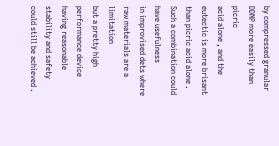by compressed granular DDNP more easily than picric
acid alone , and the eutectic is more brisant than picric acid alone . Such a combination could have usefulness
in improvised dets where raw materials are a limitation
but a pretty high performance device having reasonable stability and safety could still be achieved .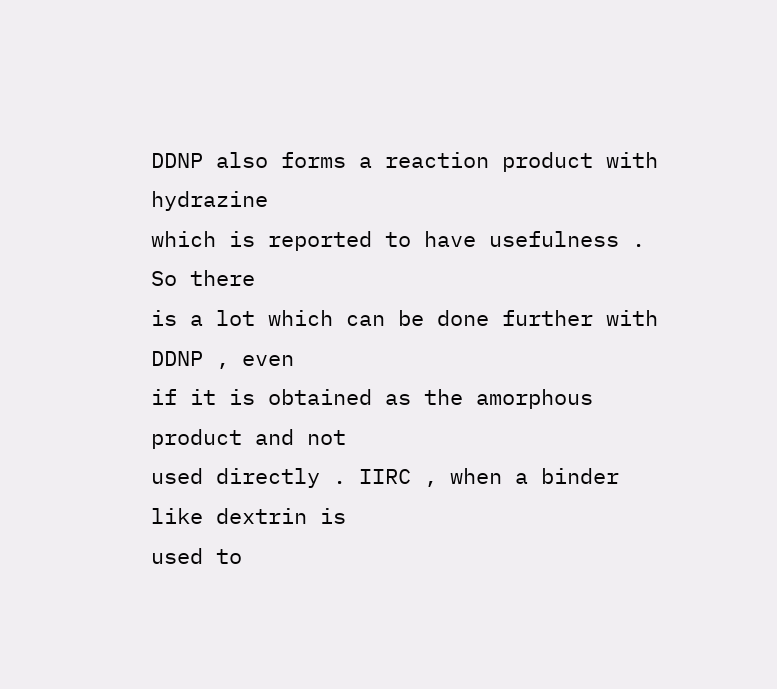DDNP also forms a reaction product with hydrazine
which is reported to have usefulness . So there
is a lot which can be done further with DDNP , even
if it is obtained as the amorphous product and not
used directly . IIRC , when a binder like dextrin is
used to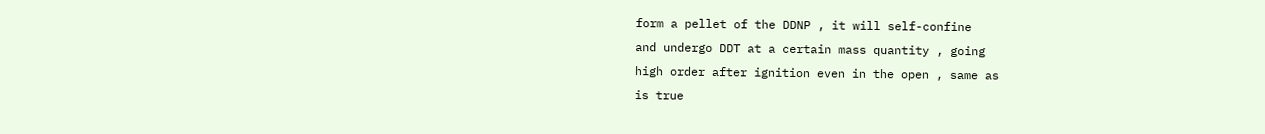form a pellet of the DDNP , it will self-confine
and undergo DDT at a certain mass quantity , going
high order after ignition even in the open , same as
is true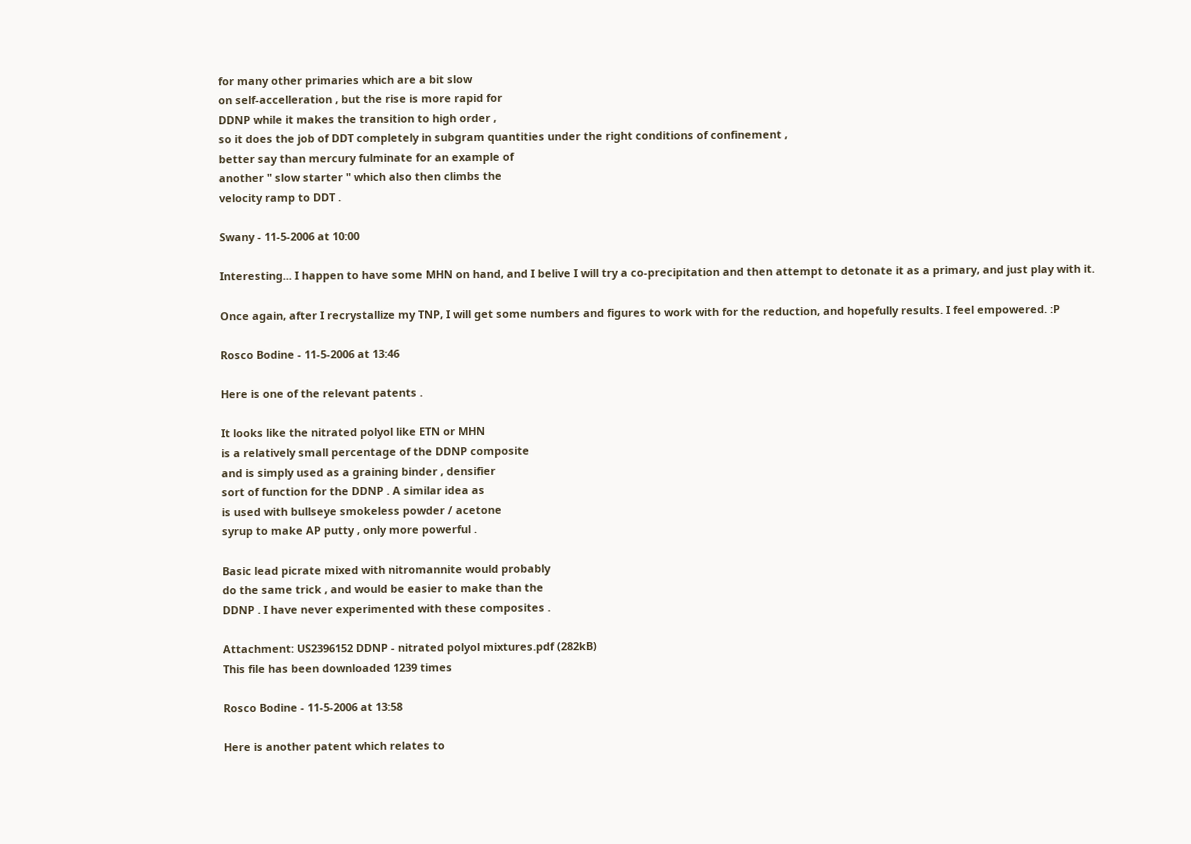for many other primaries which are a bit slow
on self-accelleration , but the rise is more rapid for
DDNP while it makes the transition to high order ,
so it does the job of DDT completely in subgram quantities under the right conditions of confinement ,
better say than mercury fulminate for an example of
another " slow starter " which also then climbs the
velocity ramp to DDT .

Swany - 11-5-2006 at 10:00

Interesting... I happen to have some MHN on hand, and I belive I will try a co-precipitation and then attempt to detonate it as a primary, and just play with it.

Once again, after I recrystallize my TNP, I will get some numbers and figures to work with for the reduction, and hopefully results. I feel empowered. :P

Rosco Bodine - 11-5-2006 at 13:46

Here is one of the relevant patents .

It looks like the nitrated polyol like ETN or MHN
is a relatively small percentage of the DDNP composite
and is simply used as a graining binder , densifier
sort of function for the DDNP . A similar idea as
is used with bullseye smokeless powder / acetone
syrup to make AP putty , only more powerful .

Basic lead picrate mixed with nitromannite would probably
do the same trick , and would be easier to make than the
DDNP . I have never experimented with these composites .

Attachment: US2396152 DDNP - nitrated polyol mixtures.pdf (282kB)
This file has been downloaded 1239 times

Rosco Bodine - 11-5-2006 at 13:58

Here is another patent which relates to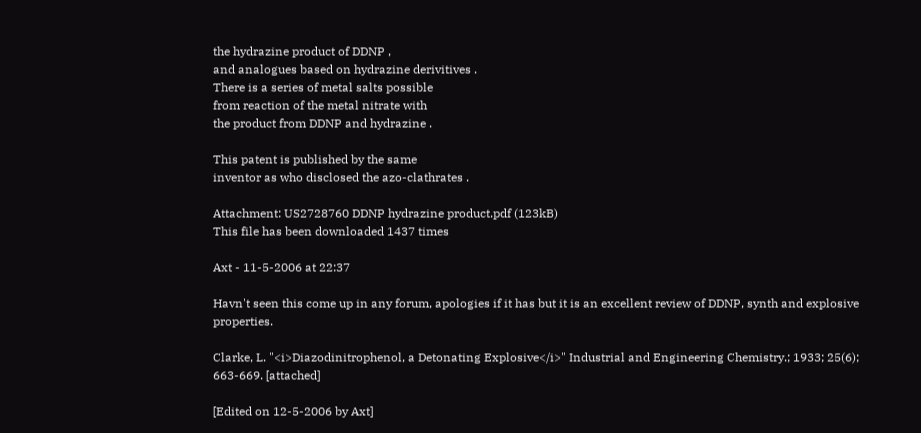the hydrazine product of DDNP ,
and analogues based on hydrazine derivitives .
There is a series of metal salts possible
from reaction of the metal nitrate with
the product from DDNP and hydrazine .

This patent is published by the same
inventor as who disclosed the azo-clathrates .

Attachment: US2728760 DDNP hydrazine product.pdf (123kB)
This file has been downloaded 1437 times

Axt - 11-5-2006 at 22:37

Havn't seen this come up in any forum, apologies if it has but it is an excellent review of DDNP, synth and explosive properties.

Clarke, L. "<i>Diazodinitrophenol, a Detonating Explosive</i>" Industrial and Engineering Chemistry.; 1933; 25(6); 663-669. [attached]

[Edited on 12-5-2006 by Axt]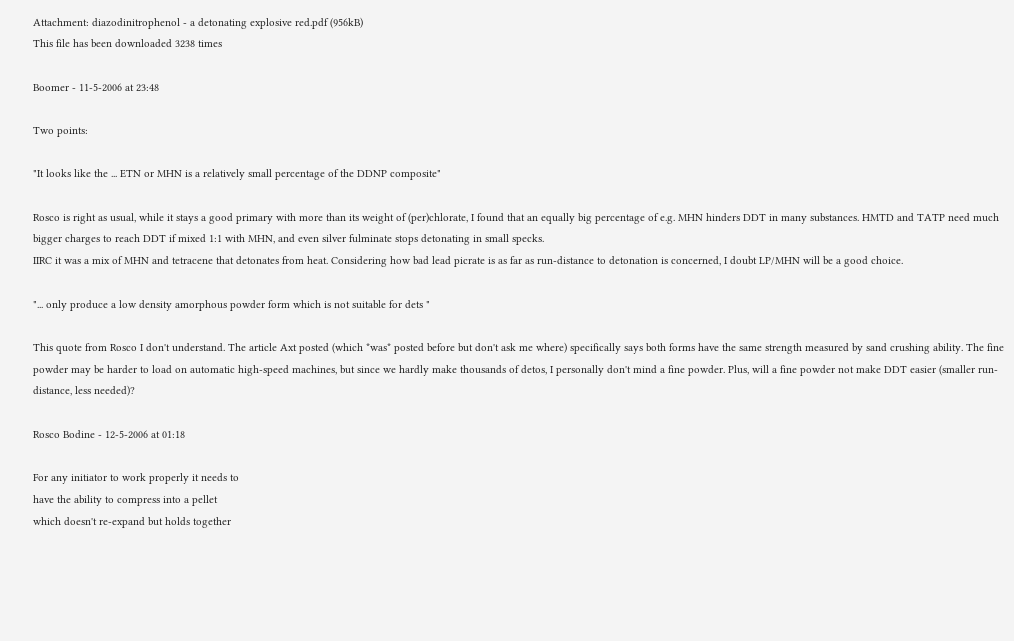Attachment: diazodinitrophenol - a detonating explosive red.pdf (956kB)
This file has been downloaded 3238 times

Boomer - 11-5-2006 at 23:48

Two points:

"It looks like the ... ETN or MHN is a relatively small percentage of the DDNP composite"

Rosco is right as usual, while it stays a good primary with more than its weight of (per)chlorate, I found that an equally big percentage of e.g. MHN hinders DDT in many substances. HMTD and TATP need much bigger charges to reach DDT if mixed 1:1 with MHN, and even silver fulminate stops detonating in small specks.
IIRC it was a mix of MHN and tetracene that detonates from heat. Considering how bad lead picrate is as far as run-distance to detonation is concerned, I doubt LP/MHN will be a good choice.

"... only produce a low density amorphous powder form which is not suitable for dets "

This quote from Rosco I don't understand. The article Axt posted (which *was* posted before but don't ask me where) specifically says both forms have the same strength measured by sand crushing ability. The fine powder may be harder to load on automatic high-speed machines, but since we hardly make thousands of detos, I personally don't mind a fine powder. Plus, will a fine powder not make DDT easier (smaller run-distance, less needed)?

Rosco Bodine - 12-5-2006 at 01:18

For any initiator to work properly it needs to
have the ability to compress into a pellet
which doesn't re-expand but holds together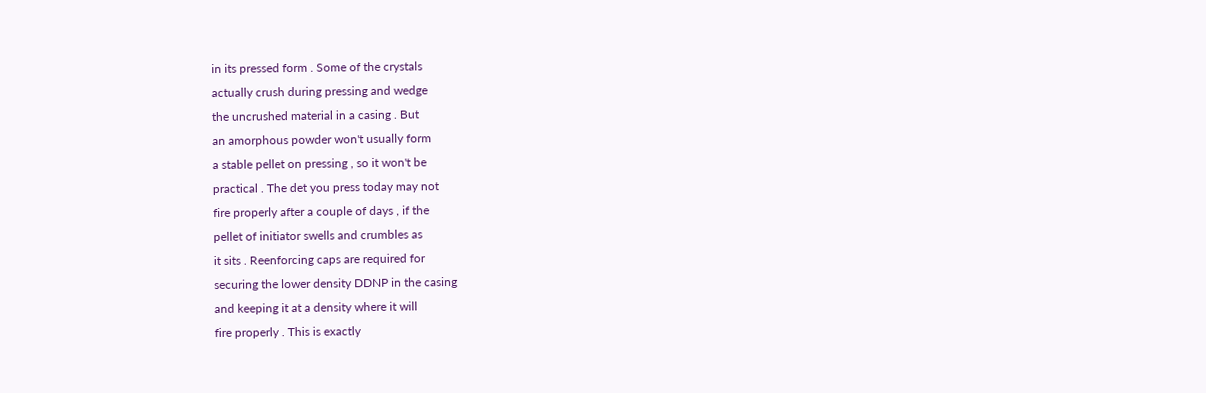in its pressed form . Some of the crystals
actually crush during pressing and wedge
the uncrushed material in a casing . But
an amorphous powder won't usually form
a stable pellet on pressing , so it won't be
practical . The det you press today may not
fire properly after a couple of days , if the
pellet of initiator swells and crumbles as
it sits . Reenforcing caps are required for
securing the lower density DDNP in the casing
and keeping it at a density where it will
fire properly . This is exactly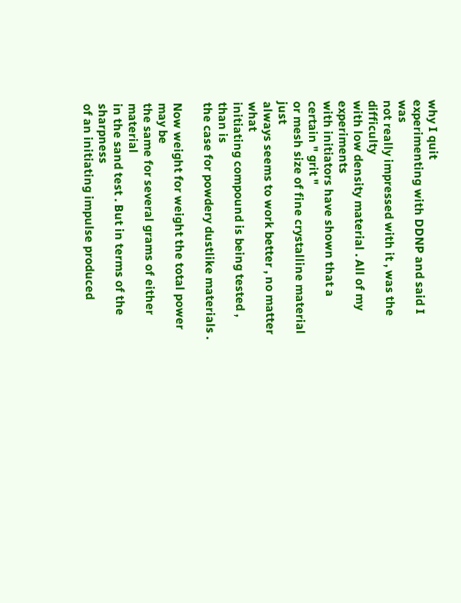why I quit
experimenting with DDNP and said I was
not really impressed with it , was the difficulty
with low density material . All of my experiments
with initiators have shown that a certain " grit "
or mesh size of fine crystalline material just
always seems to work better , no matter what
initiating compound is being tested , than is
the case for powdery dustlike materials .

Now weight for weight the total power may be
the same for several grams of either material
in the sand test . But in terms of the sharpness
of an initiating impulse produced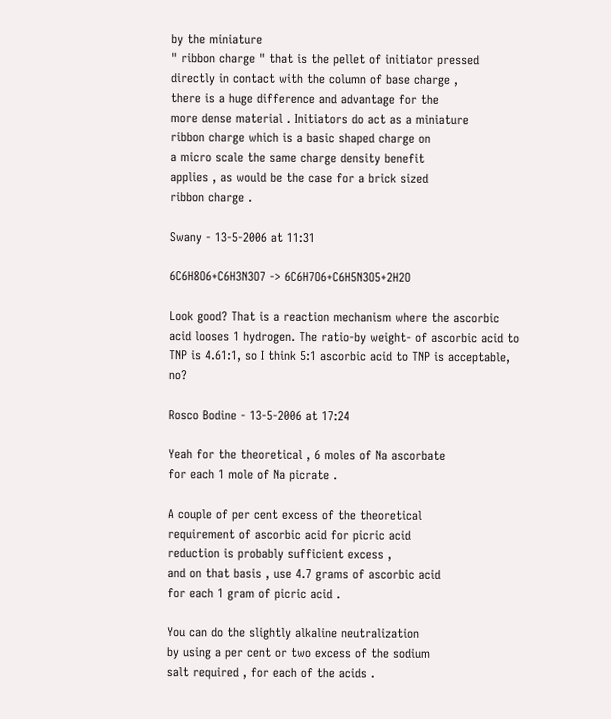by the miniature
" ribbon charge " that is the pellet of initiator pressed
directly in contact with the column of base charge ,
there is a huge difference and advantage for the
more dense material . Initiators do act as a miniature
ribbon charge which is a basic shaped charge on
a micro scale the same charge density benefit
applies , as would be the case for a brick sized
ribbon charge .

Swany - 13-5-2006 at 11:31

6C6H8O6+C6H3N3O7 -> 6C6H7O6+C6H5N3O5+2H2O

Look good? That is a reaction mechanism where the ascorbic acid looses 1 hydrogen. The ratio-by weight- of ascorbic acid to TNP is 4.61:1, so I think 5:1 ascorbic acid to TNP is acceptable, no?

Rosco Bodine - 13-5-2006 at 17:24

Yeah for the theoretical , 6 moles of Na ascorbate
for each 1 mole of Na picrate .

A couple of per cent excess of the theoretical
requirement of ascorbic acid for picric acid
reduction is probably sufficient excess ,
and on that basis , use 4.7 grams of ascorbic acid
for each 1 gram of picric acid .

You can do the slightly alkaline neutralization
by using a per cent or two excess of the sodium
salt required , for each of the acids .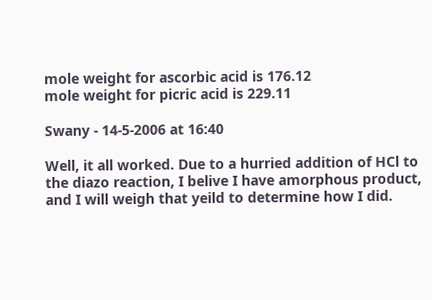mole weight for ascorbic acid is 176.12
mole weight for picric acid is 229.11

Swany - 14-5-2006 at 16:40

Well, it all worked. Due to a hurried addition of HCl to the diazo reaction, I belive I have amorphous product, and I will weigh that yeild to determine how I did.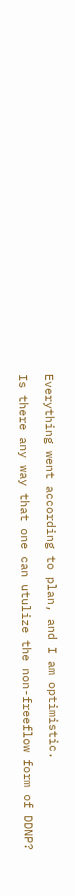Everything went according to plan, and I am optimistic.

Is there any way that one can utulize the non-freeflow form of DDNP?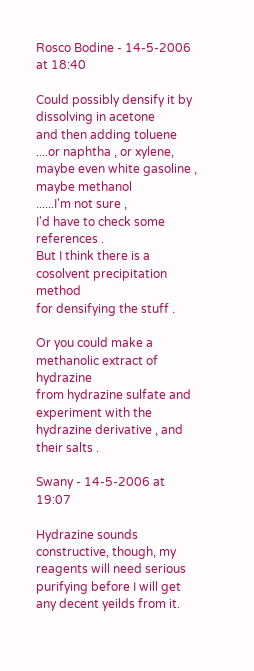Rosco Bodine - 14-5-2006 at 18:40

Could possibly densify it by dissolving in acetone
and then adding toluene ....or naphtha , or xylene,
maybe even white gasoline , maybe methanol
......I'm not sure ,
I'd have to check some references .
But I think there is a cosolvent precipitation method
for densifying the stuff .

Or you could make a methanolic extract of hydrazine
from hydrazine sulfate and experiment with the
hydrazine derivative , and their salts .

Swany - 14-5-2006 at 19:07

Hydrazine sounds constructive, though, my reagents will need serious purifying before I will get any decent yeilds from it.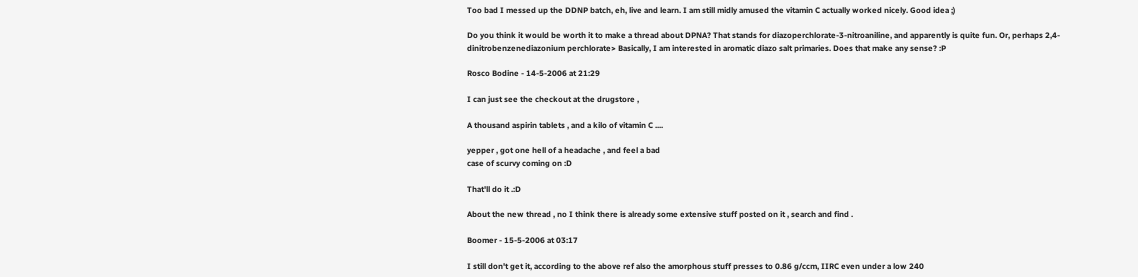Too bad I messed up the DDNP batch, eh, live and learn. I am still midly amused the vitamin C actually worked nicely. Good idea ;)

Do you think it would be worth it to make a thread about DPNA? That stands for diazoperchlorate-3-nitroaniline, and apparently is quite fun. Or, perhaps 2,4-dinitrobenzenediazonium perchlorate> Basically, I am interested in aromatic diazo salt primaries. Does that make any sense? :P

Rosco Bodine - 14-5-2006 at 21:29

I can just see the checkout at the drugstore ,

A thousand aspirin tablets , and a kilo of vitamin C ....

yepper , got one hell of a headache , and feel a bad
case of scurvy coming on :D

That'll do it .:D

About the new thread , no I think there is already some extensive stuff posted on it , search and find .

Boomer - 15-5-2006 at 03:17

I still don't get it, according to the above ref also the amorphous stuff presses to 0.86 g/ccm, IIRC even under a low 240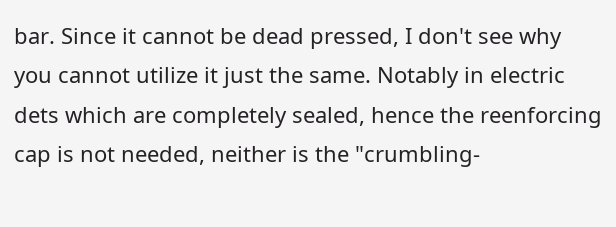bar. Since it cannot be dead pressed, I don't see why you cannot utilize it just the same. Notably in electric dets which are completely sealed, hence the reenforcing cap is not needed, neither is the "crumbling-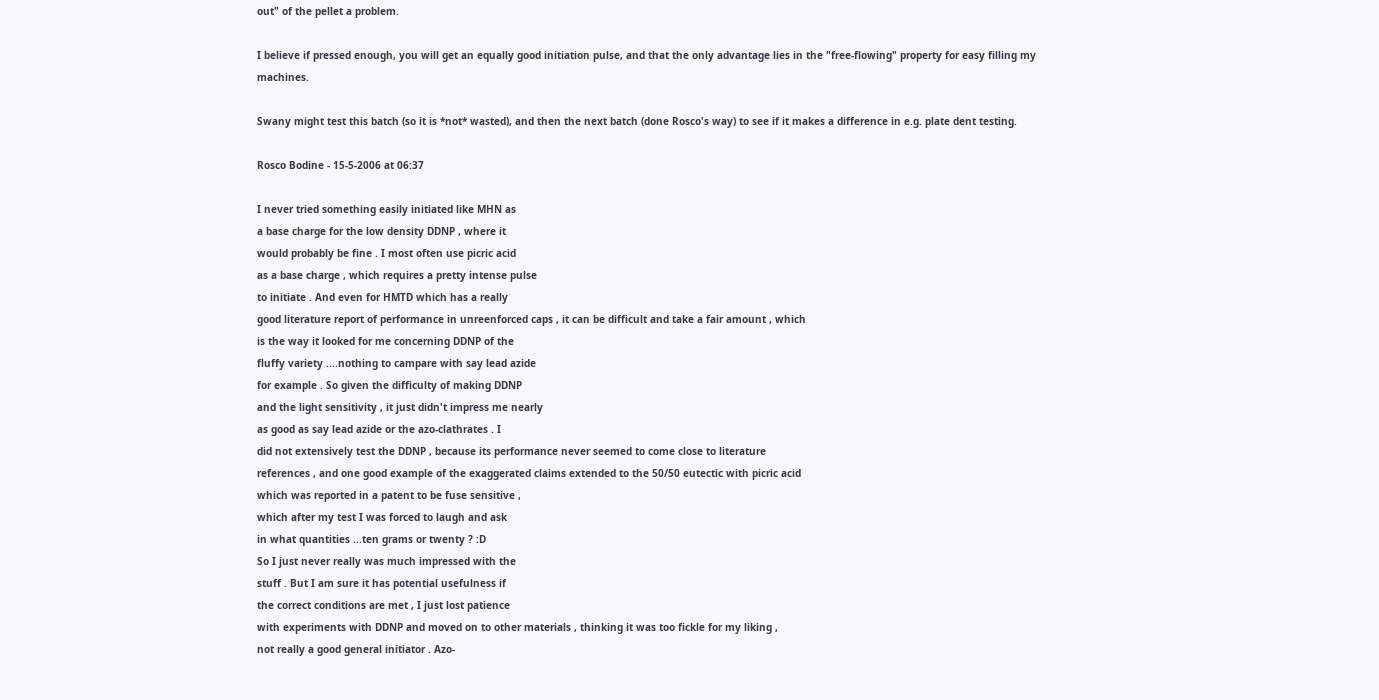out" of the pellet a problem.

I believe if pressed enough, you will get an equally good initiation pulse, and that the only advantage lies in the "free-flowing" property for easy filling my machines.

Swany might test this batch (so it is *not* wasted), and then the next batch (done Rosco's way) to see if it makes a difference in e.g. plate dent testing.

Rosco Bodine - 15-5-2006 at 06:37

I never tried something easily initiated like MHN as
a base charge for the low density DDNP , where it
would probably be fine . I most often use picric acid
as a base charge , which requires a pretty intense pulse
to initiate . And even for HMTD which has a really
good literature report of performance in unreenforced caps , it can be difficult and take a fair amount , which
is the way it looked for me concerning DDNP of the
fluffy variety ....nothing to campare with say lead azide
for example . So given the difficulty of making DDNP
and the light sensitivity , it just didn't impress me nearly
as good as say lead azide or the azo-clathrates . I
did not extensively test the DDNP , because its performance never seemed to come close to literature
references , and one good example of the exaggerated claims extended to the 50/50 eutectic with picric acid
which was reported in a patent to be fuse sensitive ,
which after my test I was forced to laugh and ask
in what quantities ...ten grams or twenty ? :D
So I just never really was much impressed with the
stuff . But I am sure it has potential usefulness if
the correct conditions are met , I just lost patience
with experiments with DDNP and moved on to other materials , thinking it was too fickle for my liking ,
not really a good general initiator . Azo-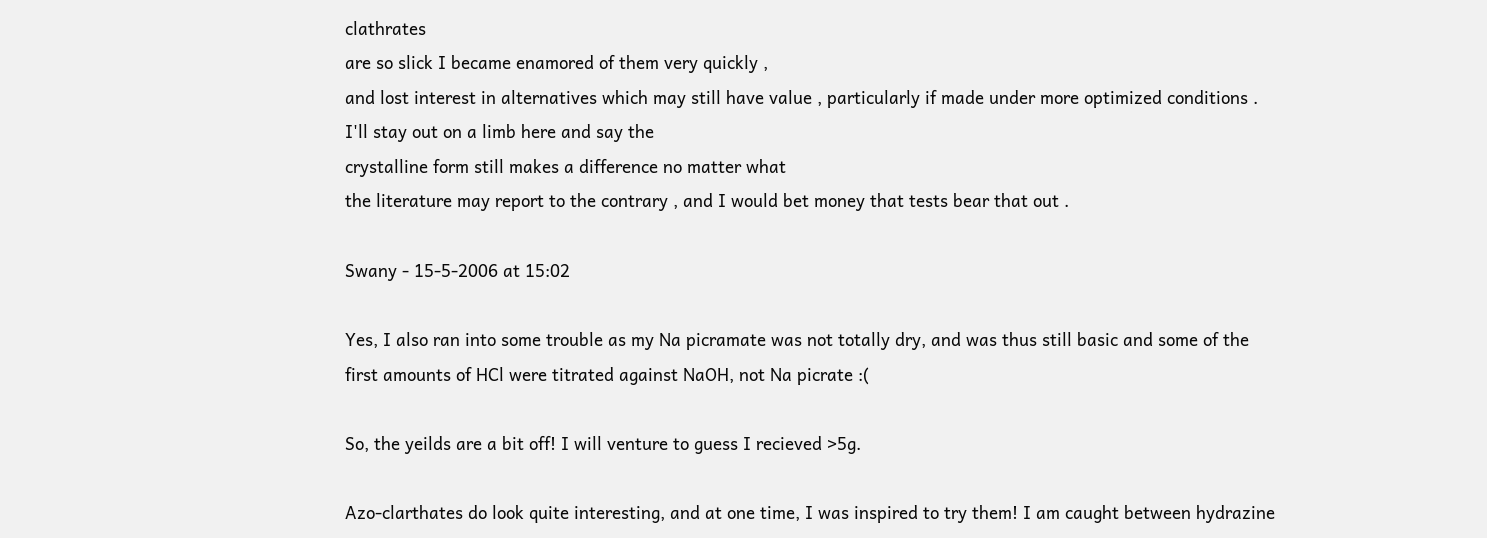clathrates
are so slick I became enamored of them very quickly ,
and lost interest in alternatives which may still have value , particularly if made under more optimized conditions . I'll stay out on a limb here and say the
crystalline form still makes a difference no matter what
the literature may report to the contrary , and I would bet money that tests bear that out .

Swany - 15-5-2006 at 15:02

Yes, I also ran into some trouble as my Na picramate was not totally dry, and was thus still basic and some of the first amounts of HCl were titrated against NaOH, not Na picrate :(

So, the yeilds are a bit off! I will venture to guess I recieved >5g.

Azo-clarthates do look quite interesting, and at one time, I was inspired to try them! I am caught between hydrazine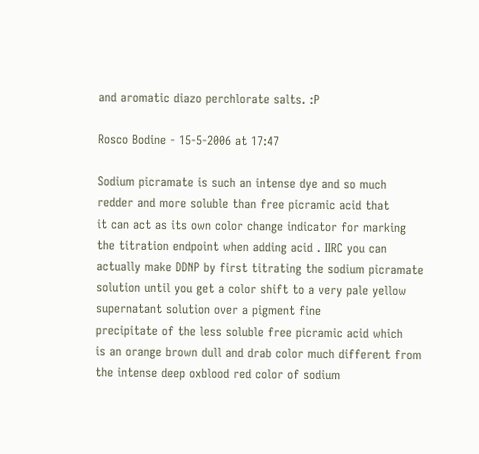and aromatic diazo perchlorate salts. :P

Rosco Bodine - 15-5-2006 at 17:47

Sodium picramate is such an intense dye and so much
redder and more soluble than free picramic acid that
it can act as its own color change indicator for marking
the titration endpoint when adding acid . IIRC you can actually make DDNP by first titrating the sodium picramate solution until you get a color shift to a very pale yellow supernatant solution over a pigment fine
precipitate of the less soluble free picramic acid which
is an orange brown dull and drab color much different from the intense deep oxblood red color of sodium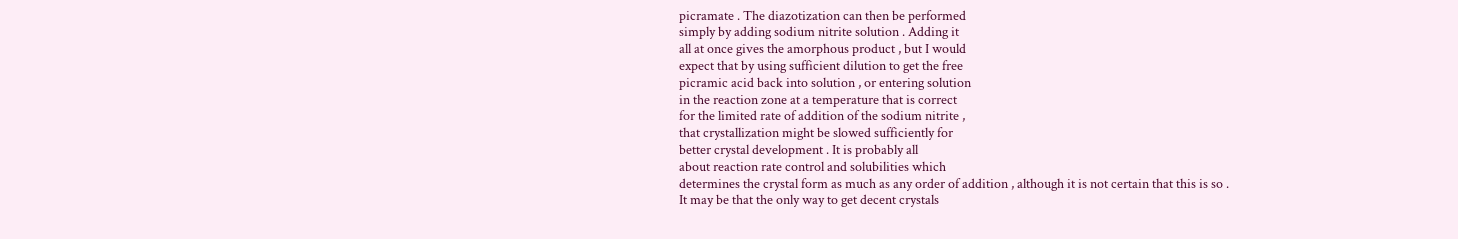picramate . The diazotization can then be performed
simply by adding sodium nitrite solution . Adding it
all at once gives the amorphous product , but I would
expect that by using sufficient dilution to get the free
picramic acid back into solution , or entering solution
in the reaction zone at a temperature that is correct
for the limited rate of addition of the sodium nitrite ,
that crystallization might be slowed sufficiently for
better crystal development . It is probably all
about reaction rate control and solubilities which
determines the crystal form as much as any order of addition , although it is not certain that this is so .
It may be that the only way to get decent crystals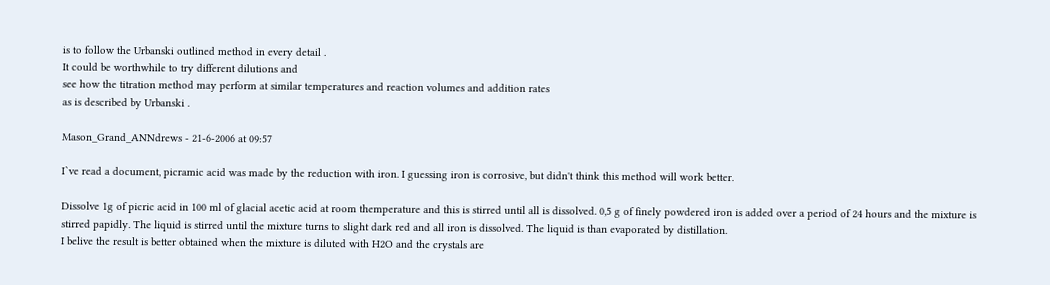is to follow the Urbanski outlined method in every detail .
It could be worthwhile to try different dilutions and
see how the titration method may perform at similar temperatures and reaction volumes and addition rates
as is described by Urbanski .

Mason_Grand_ANNdrews - 21-6-2006 at 09:57

I`ve read a document, picramic acid was made by the reduction with iron. I guessing iron is corrosive, but didn't think this method will work better.

Dissolve 1g of picric acid in 100 ml of glacial acetic acid at room themperature and this is stirred until all is dissolved. 0,5 g of finely powdered iron is added over a period of 24 hours and the mixture is stirred papidly. The liquid is stirred until the mixture turns to slight dark red and all iron is dissolved. The liquid is than evaporated by distillation.
I belive the result is better obtained when the mixture is diluted with H2O and the crystals are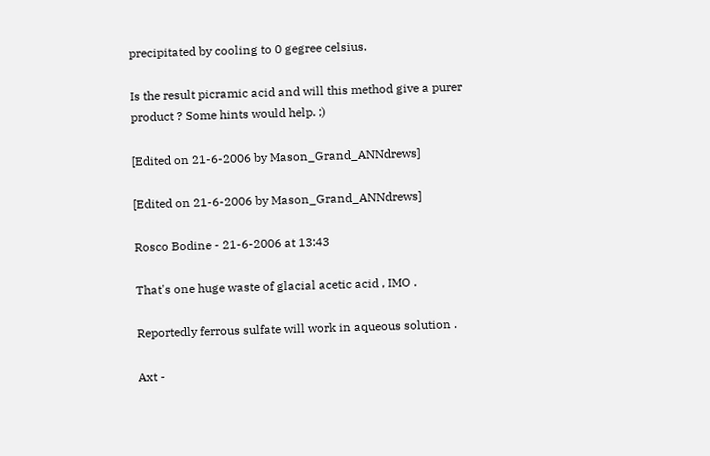precipitated by cooling to 0 gegree celsius.

Is the result picramic acid and will this method give a purer product ? Some hints would help. ;)

[Edited on 21-6-2006 by Mason_Grand_ANNdrews]

[Edited on 21-6-2006 by Mason_Grand_ANNdrews]

Rosco Bodine - 21-6-2006 at 13:43

That's one huge waste of glacial acetic acid , IMO .

Reportedly ferrous sulfate will work in aqueous solution .

Axt -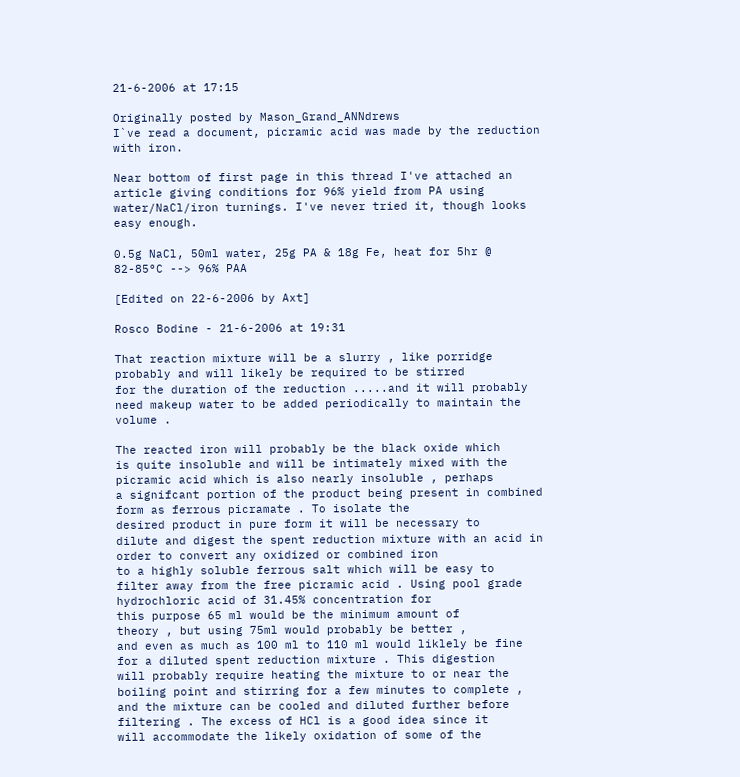21-6-2006 at 17:15

Originally posted by Mason_Grand_ANNdrews
I`ve read a document, picramic acid was made by the reduction with iron.

Near bottom of first page in this thread I've attached an article giving conditions for 96% yield from PA using water/NaCl/iron turnings. I've never tried it, though looks easy enough.

0.5g NaCl, 50ml water, 25g PA & 18g Fe, heat for 5hr @ 82-85°C --> 96% PAA

[Edited on 22-6-2006 by Axt]

Rosco Bodine - 21-6-2006 at 19:31

That reaction mixture will be a slurry , like porridge
probably and will likely be required to be stirred
for the duration of the reduction .....and it will probably
need makeup water to be added periodically to maintain the volume .

The reacted iron will probably be the black oxide which
is quite insoluble and will be intimately mixed with the
picramic acid which is also nearly insoluble , perhaps
a signifcant portion of the product being present in combined form as ferrous picramate . To isolate the
desired product in pure form it will be necessary to
dilute and digest the spent reduction mixture with an acid in order to convert any oxidized or combined iron
to a highly soluble ferrous salt which will be easy to
filter away from the free picramic acid . Using pool grade hydrochloric acid of 31.45% concentration for
this purpose 65 ml would be the minimum amount of
theory , but using 75ml would probably be better ,
and even as much as 100 ml to 110 ml would liklely be fine for a diluted spent reduction mixture . This digestion
will probably require heating the mixture to or near the
boiling point and stirring for a few minutes to complete ,
and the mixture can be cooled and diluted further before filtering . The excess of HCl is a good idea since it
will accommodate the likely oxidation of some of the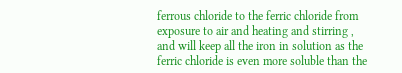ferrous chloride to the ferric chloride from exposure to air and heating and stirring , and will keep all the iron in solution as the ferric chloride is even more soluble than the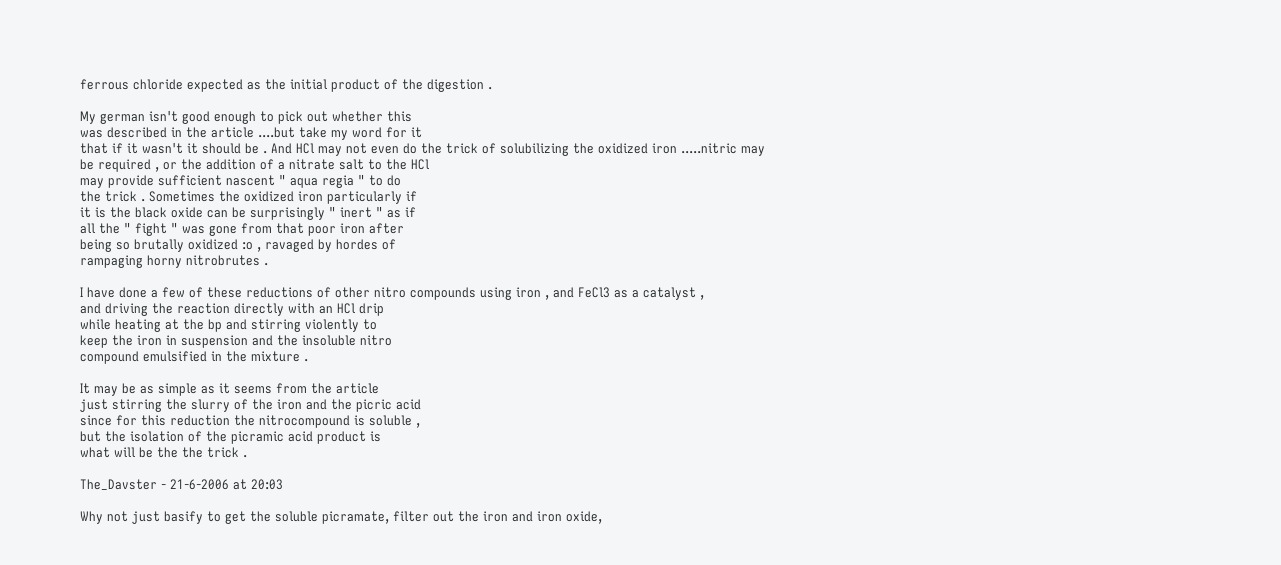ferrous chloride expected as the initial product of the digestion .

My german isn't good enough to pick out whether this
was described in the article ....but take my word for it
that if it wasn't it should be . And HCl may not even do the trick of solubilizing the oxidized iron .....nitric may
be required , or the addition of a nitrate salt to the HCl
may provide sufficient nascent " aqua regia " to do
the trick . Sometimes the oxidized iron particularly if
it is the black oxide can be surprisingly " inert " as if
all the " fight " was gone from that poor iron after
being so brutally oxidized :o , ravaged by hordes of
rampaging horny nitrobrutes .

I have done a few of these reductions of other nitro compounds using iron , and FeCl3 as a catalyst ,
and driving the reaction directly with an HCl drip
while heating at the bp and stirring violently to
keep the iron in suspension and the insoluble nitro
compound emulsified in the mixture .

It may be as simple as it seems from the article
just stirring the slurry of the iron and the picric acid
since for this reduction the nitrocompound is soluble ,
but the isolation of the picramic acid product is
what will be the the trick .

The_Davster - 21-6-2006 at 20:03

Why not just basify to get the soluble picramate, filter out the iron and iron oxide,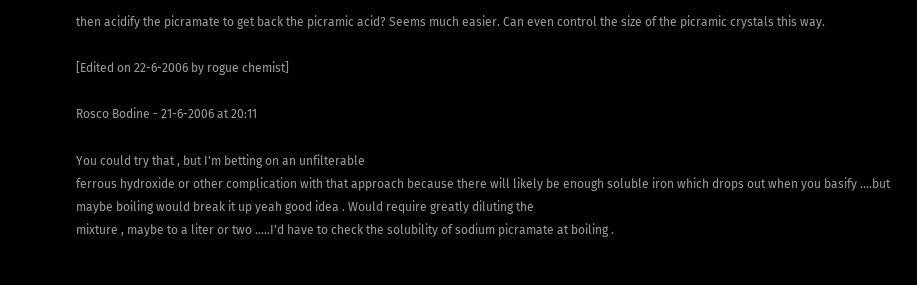then acidify the picramate to get back the picramic acid? Seems much easier. Can even control the size of the picramic crystals this way.

[Edited on 22-6-2006 by rogue chemist]

Rosco Bodine - 21-6-2006 at 20:11

You could try that , but I'm betting on an unfilterable
ferrous hydroxide or other complication with that approach because there will likely be enough soluble iron which drops out when you basify ....but maybe boiling would break it up yeah good idea . Would require greatly diluting the
mixture , maybe to a liter or two .....I'd have to check the solubility of sodium picramate at boiling .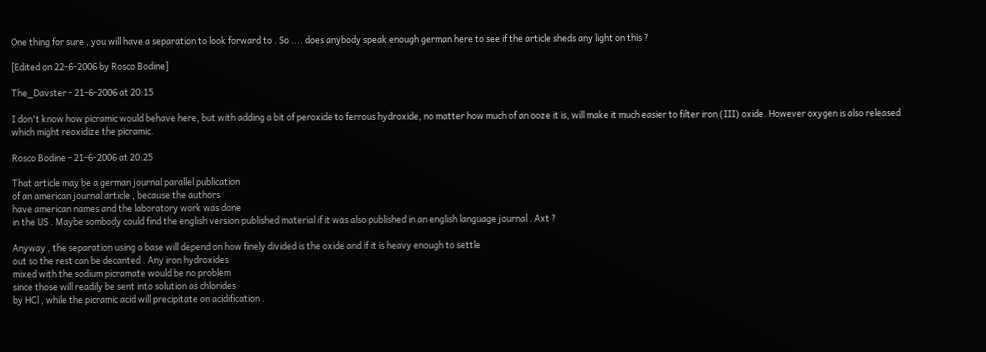One thing for sure , you will have a separation to look forward to . So .... does anybody speak enough german here to see if the article sheds any light on this ?

[Edited on 22-6-2006 by Rosco Bodine]

The_Davster - 21-6-2006 at 20:15

I don't know how picramic would behave here, but with adding a bit of peroxide to ferrous hydroxide, no matter how much of an ooze it is, will make it much easier to filter iron (III) oxide. However oxygen is also released which might reoxidize the picramic.

Rosco Bodine - 21-6-2006 at 20:25

That article may be a german journal parallel publication
of an american journal article , because the authors
have american names and the laboratory work was done
in the US . Maybe sombody could find the english version published material if it was also published in an english language journal . Axt ?

Anyway , the separation using a base will depend on how finely divided is the oxide and if it is heavy enough to settle
out so the rest can be decanted . Any iron hydroxides
mixed with the sodium picramate would be no problem
since those will readily be sent into solution as chlorides
by HCl , while the picramic acid will precipitate on acidification .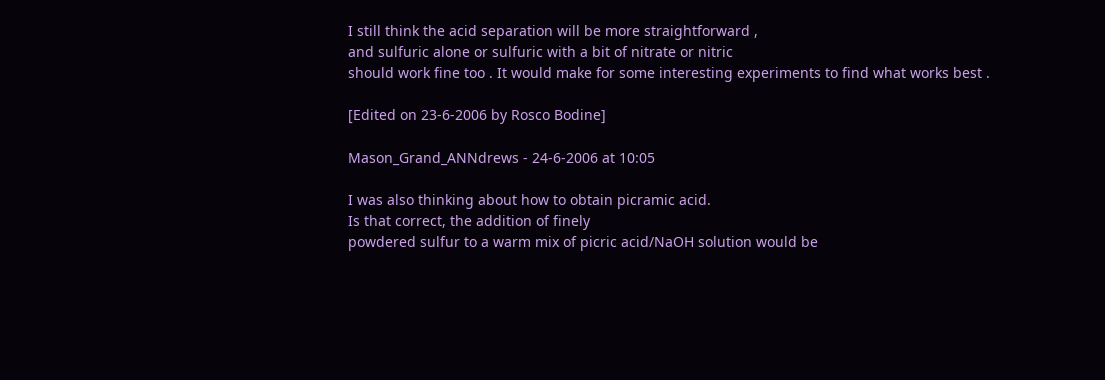I still think the acid separation will be more straightforward ,
and sulfuric alone or sulfuric with a bit of nitrate or nitric
should work fine too . It would make for some interesting experiments to find what works best .

[Edited on 23-6-2006 by Rosco Bodine]

Mason_Grand_ANNdrews - 24-6-2006 at 10:05

I was also thinking about how to obtain picramic acid.
Is that correct, the addition of finely
powdered sulfur to a warm mix of picric acid/NaOH solution would be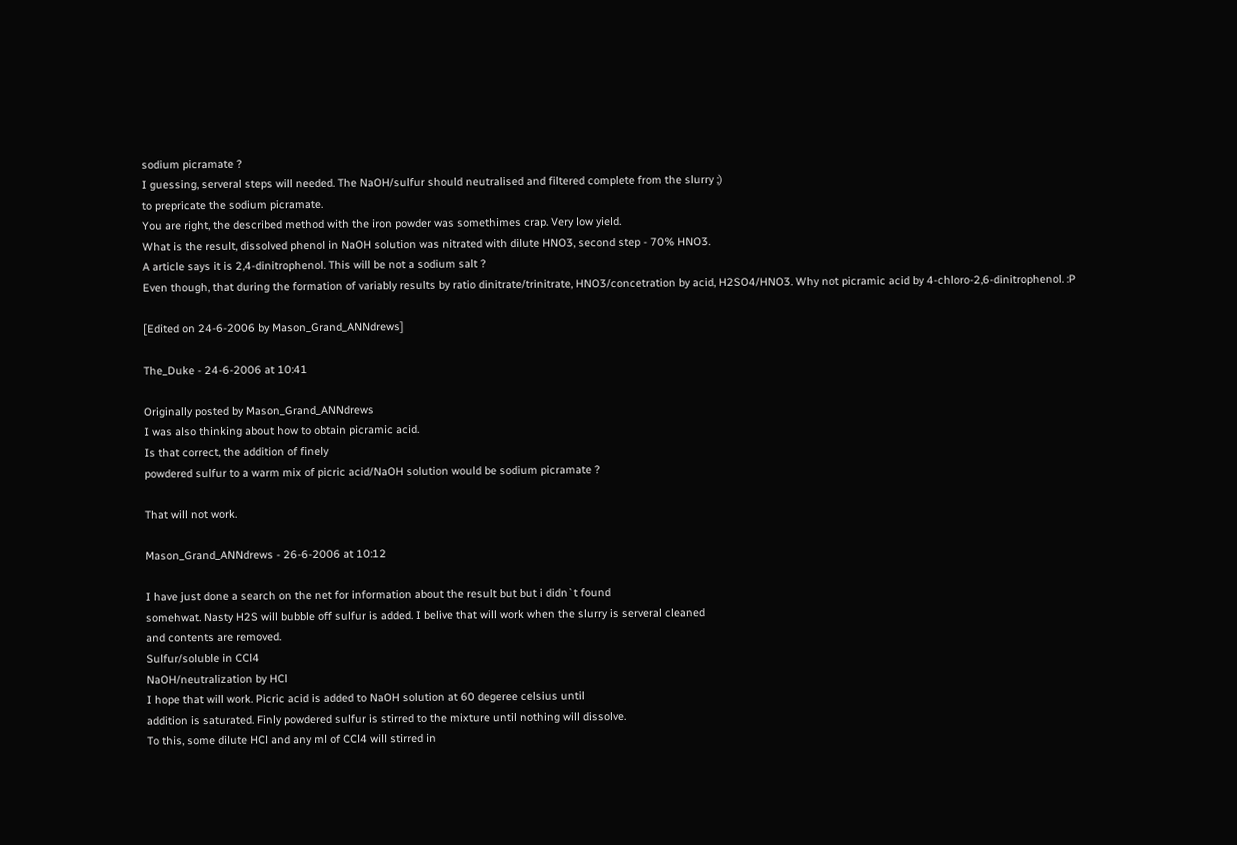sodium picramate ?
I guessing, serveral steps will needed. The NaOH/sulfur should neutralised and filtered complete from the slurry ;)
to prepricate the sodium picramate.
You are right, the described method with the iron powder was somethimes crap. Very low yield.
What is the result, dissolved phenol in NaOH solution was nitrated with dilute HNO3, second step - 70% HNO3.
A article says it is 2,4-dinitrophenol. This will be not a sodium salt ?
Even though, that during the formation of variably results by ratio dinitrate/trinitrate, HNO3/concetration by acid, H2SO4/HNO3. Why not picramic acid by 4-chloro-2,6-dinitrophenol. :P

[Edited on 24-6-2006 by Mason_Grand_ANNdrews]

The_Duke - 24-6-2006 at 10:41

Originally posted by Mason_Grand_ANNdrews
I was also thinking about how to obtain picramic acid.
Is that correct, the addition of finely
powdered sulfur to a warm mix of picric acid/NaOH solution would be sodium picramate ?

That will not work.

Mason_Grand_ANNdrews - 26-6-2006 at 10:12

I have just done a search on the net for information about the result but but i didn`t found
somehwat. Nasty H2S will bubble off sulfur is added. I belive that will work when the slurry is serveral cleaned
and contents are removed.
Sulfur/soluble in CCl4
NaOH/neutralization by HCl
I hope that will work. Picric acid is added to NaOH solution at 60 degeree celsius until
addition is saturated. Finly powdered sulfur is stirred to the mixture until nothing will dissolve.
To this, some dilute HCl and any ml of CCl4 will stirred in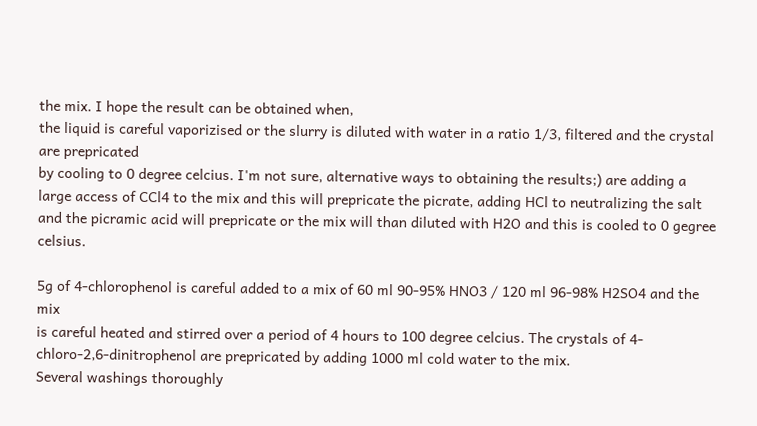the mix. I hope the result can be obtained when,
the liquid is careful vaporizised or the slurry is diluted with water in a ratio 1/3, filtered and the crystal are prepricated
by cooling to 0 degree celcius. I'm not sure, alternative ways to obtaining the results;) are adding a large access of CCl4 to the mix and this will prepricate the picrate, adding HCl to neutralizing the salt and the picramic acid will prepricate or the mix will than diluted with H2O and this is cooled to 0 gegree celsius.

5g of 4-chlorophenol is careful added to a mix of 60 ml 90-95% HNO3 / 120 ml 96-98% H2SO4 and the mix
is careful heated and stirred over a period of 4 hours to 100 degree celcius. The crystals of 4-chloro-2,6-dinitrophenol are prepricated by adding 1000 ml cold water to the mix.
Several washings thoroughly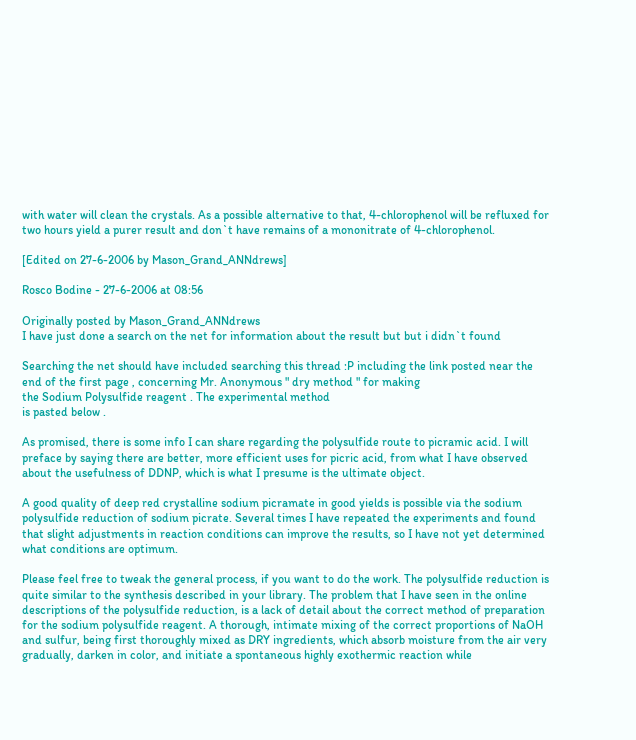with water will clean the crystals. As a possible alternative to that, 4-chlorophenol will be refluxed for two hours yield a purer result and don`t have remains of a mononitrate of 4-chlorophenol.

[Edited on 27-6-2006 by Mason_Grand_ANNdrews]

Rosco Bodine - 27-6-2006 at 08:56

Originally posted by Mason_Grand_ANNdrews
I have just done a search on the net for information about the result but but i didn`t found

Searching the net should have included searching this thread :P including the link posted near the end of the first page , concerning Mr. Anonymous " dry method " for making
the Sodium Polysulfide reagent . The experimental method
is pasted below .

As promised, there is some info I can share regarding the polysulfide route to picramic acid. I will preface by saying there are better, more efficient uses for picric acid, from what I have observed about the usefulness of DDNP, which is what I presume is the ultimate object.

A good quality of deep red crystalline sodium picramate in good yields is possible via the sodium polysulfide reduction of sodium picrate. Several times I have repeated the experiments and found that slight adjustments in reaction conditions can improve the results, so I have not yet determined what conditions are optimum.

Please feel free to tweak the general process, if you want to do the work. The polysulfide reduction is quite similar to the synthesis described in your library. The problem that I have seen in the online descriptions of the polysulfide reduction, is a lack of detail about the correct method of preparation for the sodium polysulfide reagent. A thorough, intimate mixing of the correct proportions of NaOH and sulfur, being first thoroughly mixed as DRY ingredients, which absorb moisture from the air very gradually, darken in color, and initiate a spontaneous highly exothermic reaction while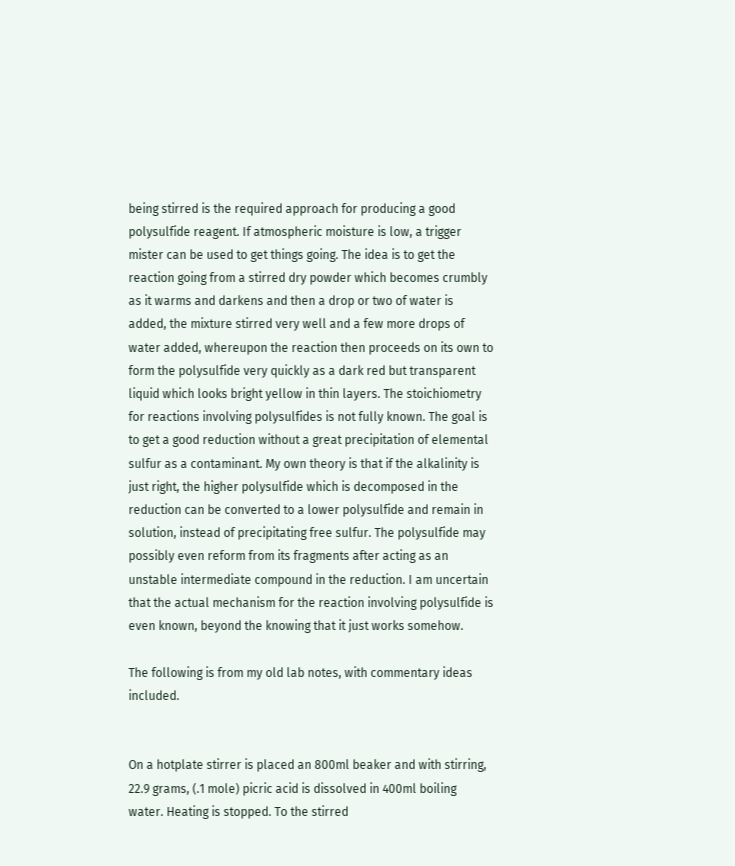being stirred is the required approach for producing a good polysulfide reagent. If atmospheric moisture is low, a trigger mister can be used to get things going. The idea is to get the reaction going from a stirred dry powder which becomes crumbly as it warms and darkens and then a drop or two of water is added, the mixture stirred very well and a few more drops of water added, whereupon the reaction then proceeds on its own to form the polysulfide very quickly as a dark red but transparent liquid which looks bright yellow in thin layers. The stoichiometry for reactions involving polysulfides is not fully known. The goal is to get a good reduction without a great precipitation of elemental sulfur as a contaminant. My own theory is that if the alkalinity is just right, the higher polysulfide which is decomposed in the reduction can be converted to a lower polysulfide and remain in solution, instead of precipitating free sulfur. The polysulfide may possibly even reform from its fragments after acting as an unstable intermediate compound in the reduction. I am uncertain that the actual mechanism for the reaction involving polysulfide is even known, beyond the knowing that it just works somehow.

The following is from my old lab notes, with commentary ideas included.


On a hotplate stirrer is placed an 800ml beaker and with stirring, 22.9 grams, (.1 mole) picric acid is dissolved in 400ml boiling water. Heating is stopped. To the stirred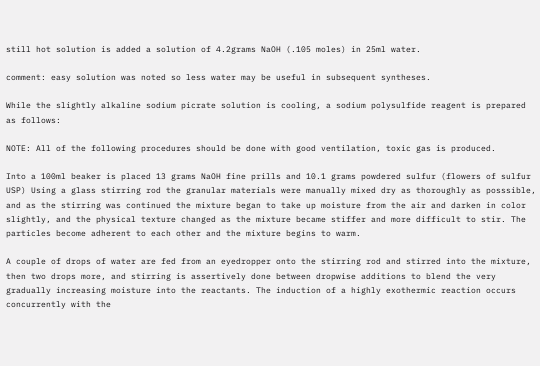still hot solution is added a solution of 4.2grams NaOH (.105 moles) in 25ml water.

comment: easy solution was noted so less water may be useful in subsequent syntheses.

While the slightly alkaline sodium picrate solution is cooling, a sodium polysulfide reagent is prepared as follows:

NOTE: All of the following procedures should be done with good ventilation, toxic gas is produced.

Into a 100ml beaker is placed 13 grams NaOH fine prills and 10.1 grams powdered sulfur (flowers of sulfur USP) Using a glass stirring rod the granular materials were manually mixed dry as thoroughly as posssible, and as the stirring was continued the mixture began to take up moisture from the air and darken in color slightly, and the physical texture changed as the mixture became stiffer and more difficult to stir. The particles become adherent to each other and the mixture begins to warm.

A couple of drops of water are fed from an eyedropper onto the stirring rod and stirred into the mixture, then two drops more, and stirring is assertively done between dropwise additions to blend the very gradually increasing moisture into the reactants. The induction of a highly exothermic reaction occurs concurrently with the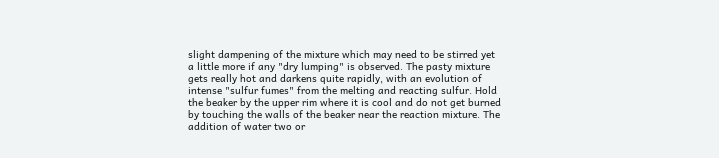slight dampening of the mixture which may need to be stirred yet a little more if any "dry lumping" is observed. The pasty mixture gets really hot and darkens quite rapidly, with an evolution of intense "sulfur fumes" from the melting and reacting sulfur. Hold the beaker by the upper rim where it is cool and do not get burned by touching the walls of the beaker near the reaction mixture. The addition of water two or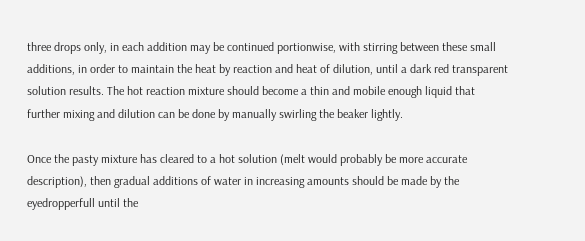three drops only, in each addition may be continued portionwise, with stirring between these small additions, in order to maintain the heat by reaction and heat of dilution, until a dark red transparent solution results. The hot reaction mixture should become a thin and mobile enough liquid that further mixing and dilution can be done by manually swirling the beaker lightly.

Once the pasty mixture has cleared to a hot solution (melt would probably be more accurate description), then gradual additions of water in increasing amounts should be made by the eyedropperfull until the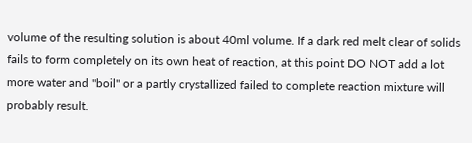volume of the resulting solution is about 40ml volume. If a dark red melt clear of solids fails to form completely on its own heat of reaction, at this point DO NOT add a lot more water and "boil" or a partly crystallized failed to complete reaction mixture will probably result.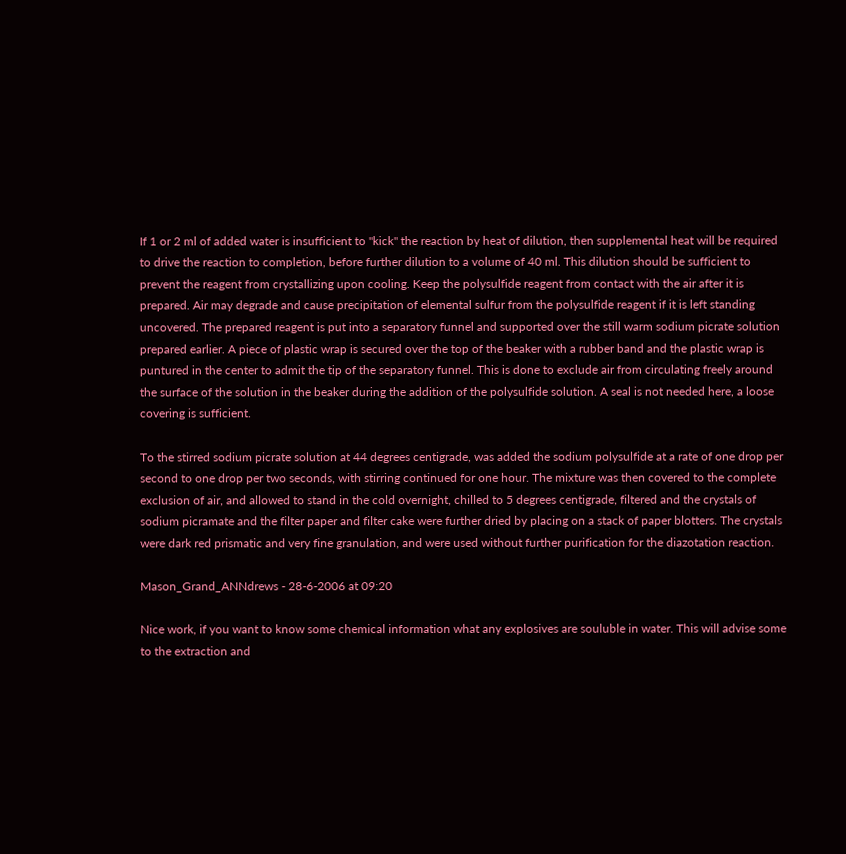If 1 or 2 ml of added water is insufficient to "kick" the reaction by heat of dilution, then supplemental heat will be required to drive the reaction to completion, before further dilution to a volume of 40 ml. This dilution should be sufficient to prevent the reagent from crystallizing upon cooling. Keep the polysulfide reagent from contact with the air after it is prepared. Air may degrade and cause precipitation of elemental sulfur from the polysulfide reagent if it is left standing uncovered. The prepared reagent is put into a separatory funnel and supported over the still warm sodium picrate solution prepared earlier. A piece of plastic wrap is secured over the top of the beaker with a rubber band and the plastic wrap is puntured in the center to admit the tip of the separatory funnel. This is done to exclude air from circulating freely around the surface of the solution in the beaker during the addition of the polysulfide solution. A seal is not needed here, a loose covering is sufficient.

To the stirred sodium picrate solution at 44 degrees centigrade, was added the sodium polysulfide at a rate of one drop per second to one drop per two seconds, with stirring continued for one hour. The mixture was then covered to the complete exclusion of air, and allowed to stand in the cold overnight, chilled to 5 degrees centigrade, filtered and the crystals of sodium picramate and the filter paper and filter cake were further dried by placing on a stack of paper blotters. The crystals were dark red prismatic and very fine granulation, and were used without further purification for the diazotation reaction.

Mason_Grand_ANNdrews - 28-6-2006 at 09:20

Nice work, if you want to know some chemical information what any explosives are souluble in water. This will advise some to the extraction and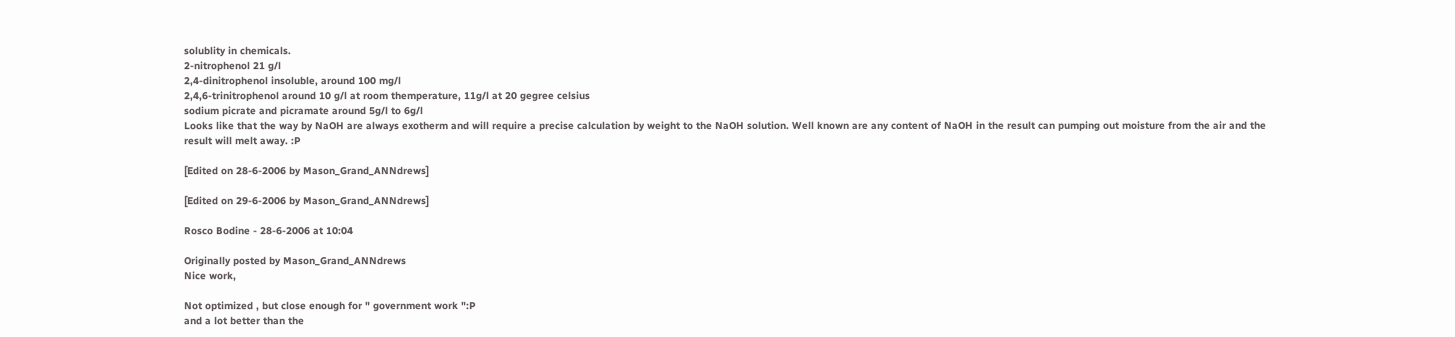solublity in chemicals.
2-nitrophenol 21 g/l
2,4-dinitrophenol insoluble, around 100 mg/l
2,4,6-trinitrophenol around 10 g/l at room themperature, 11g/l at 20 gegree celsius
sodium picrate and picramate around 5g/l to 6g/l
Looks like that the way by NaOH are always exotherm and will require a precise calculation by weight to the NaOH solution. Well known are any content of NaOH in the result can pumping out moisture from the air and the result will melt away. :P

[Edited on 28-6-2006 by Mason_Grand_ANNdrews]

[Edited on 29-6-2006 by Mason_Grand_ANNdrews]

Rosco Bodine - 28-6-2006 at 10:04

Originally posted by Mason_Grand_ANNdrews
Nice work,

Not optimized , but close enough for " government work ":P
and a lot better than the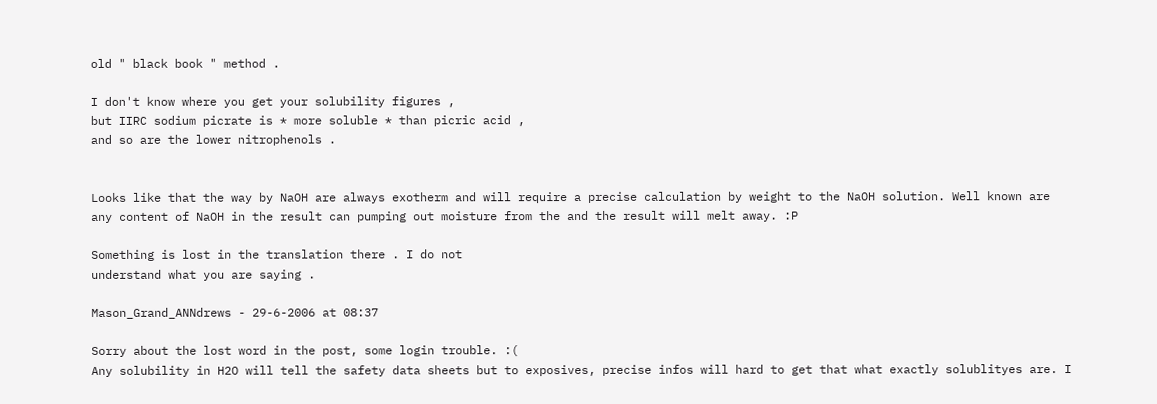old " black book " method .

I don't know where you get your solubility figures ,
but IIRC sodium picrate is * more soluble * than picric acid ,
and so are the lower nitrophenols .


Looks like that the way by NaOH are always exotherm and will require a precise calculation by weight to the NaOH solution. Well known are any content of NaOH in the result can pumping out moisture from the and the result will melt away. :P

Something is lost in the translation there . I do not
understand what you are saying .

Mason_Grand_ANNdrews - 29-6-2006 at 08:37

Sorry about the lost word in the post, some login trouble. :(
Any solubility in H2O will tell the safety data sheets but to exposives, precise infos will hard to get that what exactly solublityes are. I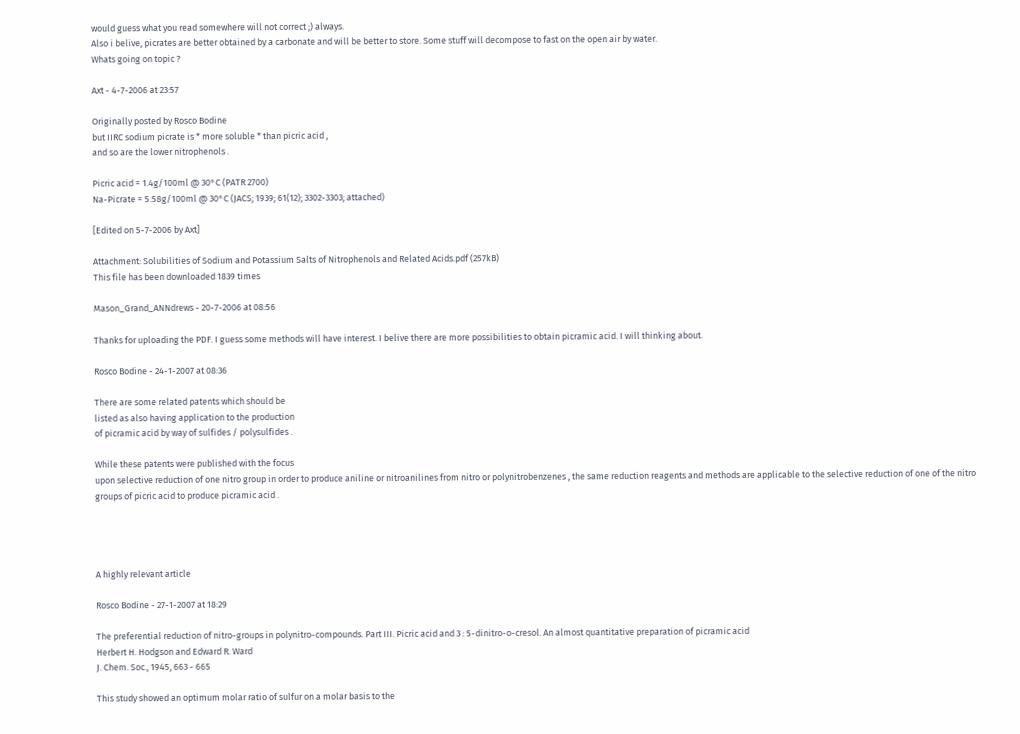would guess what you read somewhere will not correct ;) always.
Also i belive, picrates are better obtained by a carbonate and will be better to store. Some stuff will decompose to fast on the open air by water.
Whats going on topic ?

Axt - 4-7-2006 at 23:57

Originally posted by Rosco Bodine
but IIRC sodium picrate is * more soluble * than picric acid ,
and so are the lower nitrophenols .

Picric acid = 1.4g/100ml @ 30°C (PATR 2700)
Na-Picrate = 5.58g/100ml @ 30°C (JACS; 1939; 61(12); 3302-3303; attached)

[Edited on 5-7-2006 by Axt]

Attachment: Solubilities of Sodium and Potassium Salts of Nitrophenols and Related Acids.pdf (257kB)
This file has been downloaded 1839 times

Mason_Grand_ANNdrews - 20-7-2006 at 08:56

Thanks for uploading the PDF. I guess some methods will have interest. I belive there are more possibilities to obtain picramic acid. I will thinking about.

Rosco Bodine - 24-1-2007 at 08:36

There are some related patents which should be
listed as also having application to the production
of picramic acid by way of sulfides / polysulfides .

While these patents were published with the focus
upon selective reduction of one nitro group in order to produce aniline or nitroanilines from nitro or polynitrobenzenes , the same reduction reagents and methods are applicable to the selective reduction of one of the nitro groups of picric acid to produce picramic acid .




A highly relevant article

Rosco Bodine - 27-1-2007 at 18:29

The preferential reduction of nitro-groups in polynitro-compounds. Part III. Picric acid and 3 : 5-dinitro-o-cresol. An almost quantitative preparation of picramic acid
Herbert H. Hodgson and Edward R. Ward
J. Chem. Soc., 1945, 663 - 665

This study showed an optimum molar ratio of sulfur on a molar basis to the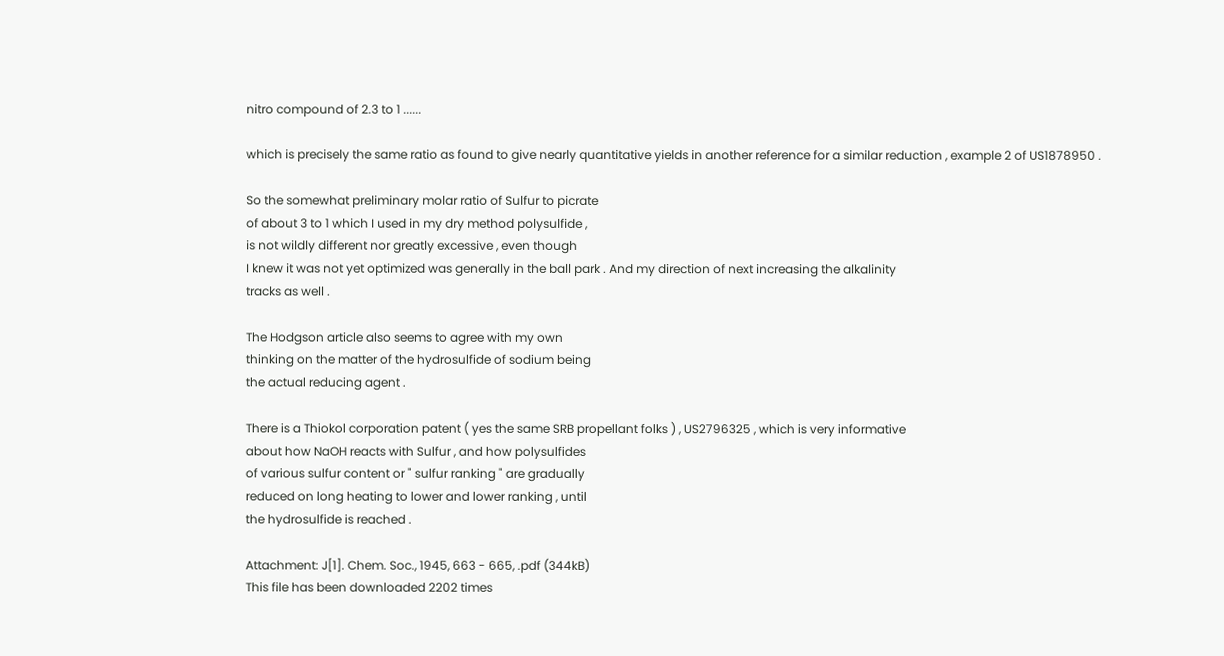nitro compound of 2.3 to 1 ......

which is precisely the same ratio as found to give nearly quantitative yields in another reference for a similar reduction , example 2 of US1878950 .

So the somewhat preliminary molar ratio of Sulfur to picrate
of about 3 to 1 which I used in my dry method polysulfide ,
is not wildly different nor greatly excessive , even though
I knew it was not yet optimized was generally in the ball park . And my direction of next increasing the alkalinity
tracks as well .

The Hodgson article also seems to agree with my own
thinking on the matter of the hydrosulfide of sodium being
the actual reducing agent .

There is a Thiokol corporation patent ( yes the same SRB propellant folks ) , US2796325 , which is very informative
about how NaOH reacts with Sulfur , and how polysulfides
of various sulfur content or " sulfur ranking " are gradually
reduced on long heating to lower and lower ranking , until
the hydrosulfide is reached .

Attachment: J[1]. Chem. Soc., 1945, 663 - 665, .pdf (344kB)
This file has been downloaded 2202 times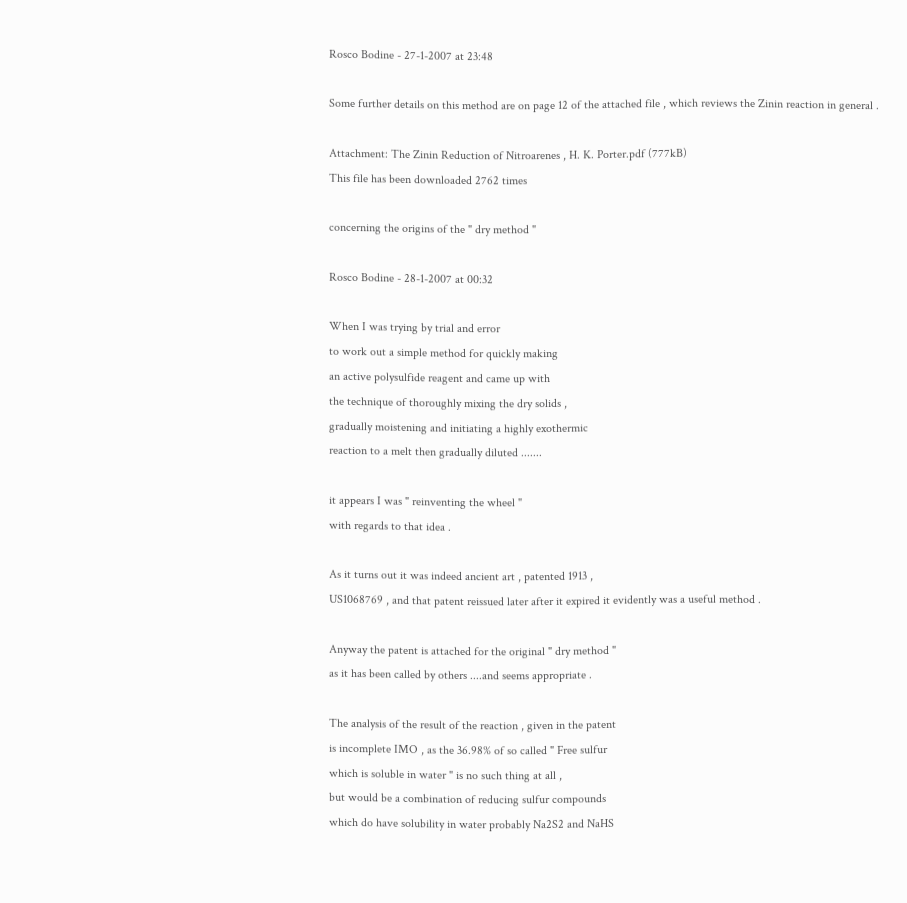Rosco Bodine - 27-1-2007 at 23:48

Some further details on this method are on page 12 of the attached file , which reviews the Zinin reaction in general .

Attachment: The Zinin Reduction of Nitroarenes , H. K. Porter.pdf (777kB)
This file has been downloaded 2762 times

concerning the origins of the " dry method "

Rosco Bodine - 28-1-2007 at 00:32

When I was trying by trial and error
to work out a simple method for quickly making
an active polysulfide reagent and came up with
the technique of thoroughly mixing the dry solids ,
gradually moistening and initiating a highly exothermic
reaction to a melt then gradually diluted .......

it appears I was " reinventing the wheel "
with regards to that idea .

As it turns out it was indeed ancient art , patented 1913 ,
US1068769 , and that patent reissued later after it expired it evidently was a useful method .

Anyway the patent is attached for the original " dry method "
as it has been called by others ....and seems appropriate .

The analysis of the result of the reaction , given in the patent
is incomplete IMO , as the 36.98% of so called " Free sulfur
which is soluble in water " is no such thing at all ,
but would be a combination of reducing sulfur compounds
which do have solubility in water probably Na2S2 and NaHS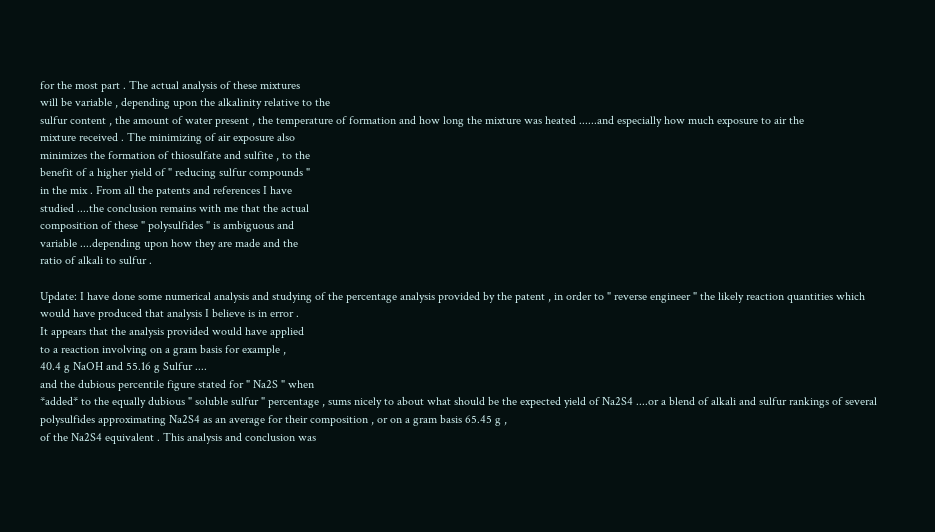for the most part . The actual analysis of these mixtures
will be variable , depending upon the alkalinity relative to the
sulfur content , the amount of water present , the temperature of formation and how long the mixture was heated ......and especially how much exposure to air the
mixture received . The minimizing of air exposure also
minimizes the formation of thiosulfate and sulfite , to the
benefit of a higher yield of " reducing sulfur compounds "
in the mix . From all the patents and references I have
studied ....the conclusion remains with me that the actual
composition of these " polysulfides " is ambiguous and
variable ....depending upon how they are made and the
ratio of alkali to sulfur .

Update: I have done some numerical analysis and studying of the percentage analysis provided by the patent , in order to " reverse engineer " the likely reaction quantities which would have produced that analysis I believe is in error .
It appears that the analysis provided would have applied
to a reaction involving on a gram basis for example ,
40.4 g NaOH and 55.16 g Sulfur ....
and the dubious percentile figure stated for " Na2S " when
*added* to the equally dubious " soluble sulfur " percentage , sums nicely to about what should be the expected yield of Na2S4 ....or a blend of alkali and sulfur rankings of several polysulfides approximating Na2S4 as an average for their composition , or on a gram basis 65.45 g ,
of the Na2S4 equivalent . This analysis and conclusion was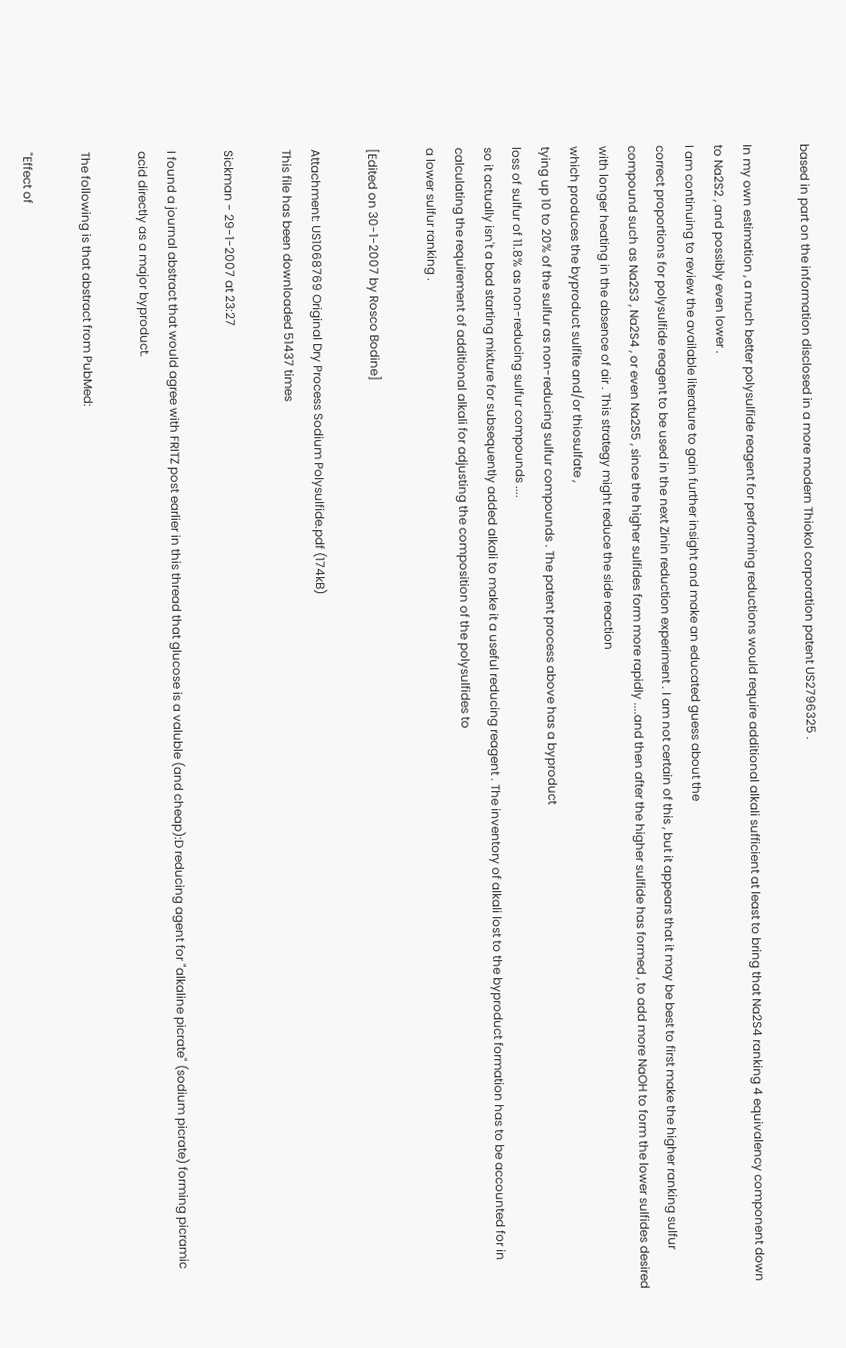based in part on the information disclosed in a more modern Thiokol corporation patent US2796325 .

In my own estimation , a much better polysulfide reagent for performing reductions would require additional alkali sufficient at least to bring that Na2S4 ranking 4 equivalency component down to Na2S2 , and possibly even lower .
I am continuing to review the available literature to gain further insight and make an educated guess about the
correct proportions for polysulfide reagent to be used in the next Zinin reduction experiment . I am not certain of this , but it appears that it may be best to first make the higher ranking sulfur compound such as Na2S3 , Na2S4 , or even Na2S5 , since the higher sulfides form more rapidly ....and then after the higher sulfide has formed , to add more NaOH to form the lower sulfides desired with longer heating in the absence of air . This strategy might reduce the side reaction
which produces the byproduct sulfite and/or thiosulfate ,
tying up 10 to 20% of the sulfur as non-reducing sulfur compounds . The patent process above has a byproduct
loss of sulfur of 11.8% as non-reducing sulfur compounds ....
so it actually isn't a bad starting mixture for subsequently added alkali to make it a useful reducing reagent . The inventory of alkali lost to the byproduct formation has to be accounted for in calculating the requirement of additional alkali for adjusting the composition of the polysulfides to
a lower sulfur ranking .

[Edited on 30-1-2007 by Rosco Bodine]

Attachment: US1068769 Original Dry Process Sodium Polysulfide.pdf (174kB)
This file has been downloaded 51437 times

Sickman - 29-1-2007 at 23:27

I found a journal abstract that would agree with FRITZ post earlier in this thread that glucose is a valuble (and cheap):D reducing agent for "alkaline picrate" (sodium picrate) forming picramic acid directly as a major byproduct.

The following is that abstract from PubMed:

"Effect of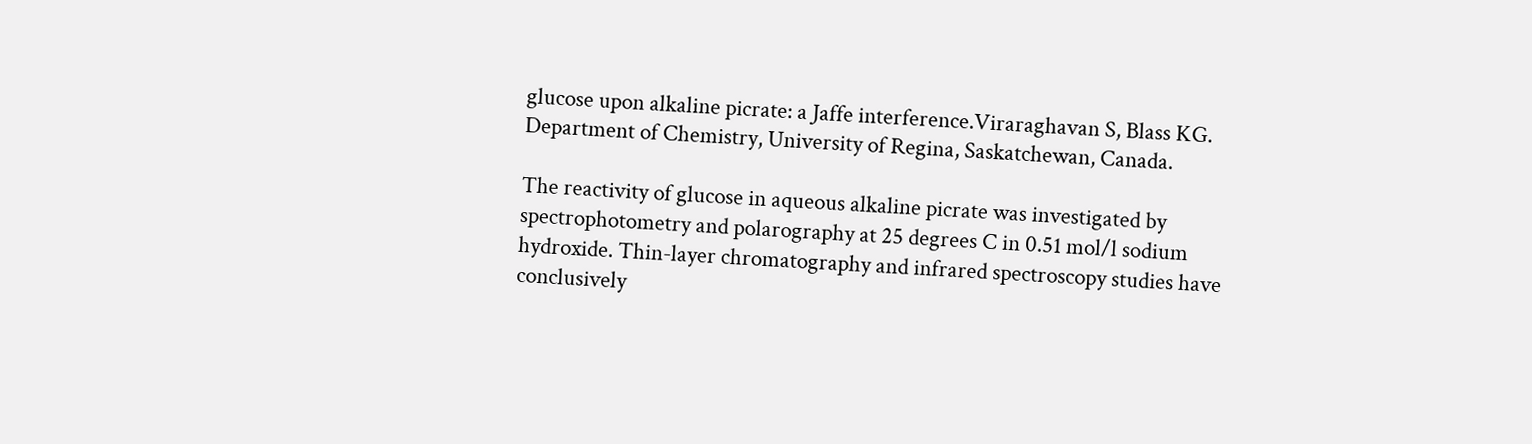glucose upon alkaline picrate: a Jaffe interference.Viraraghavan S, Blass KG.
Department of Chemistry, University of Regina, Saskatchewan, Canada.

The reactivity of glucose in aqueous alkaline picrate was investigated by spectrophotometry and polarography at 25 degrees C in 0.51 mol/l sodium hydroxide. Thin-layer chromatography and infrared spectroscopy studies have conclusively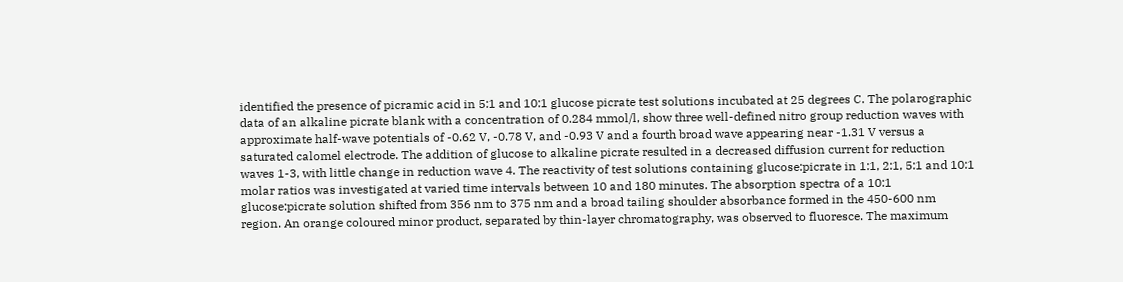identified the presence of picramic acid in 5:1 and 10:1 glucose picrate test solutions incubated at 25 degrees C. The polarographic data of an alkaline picrate blank with a concentration of 0.284 mmol/l, show three well-defined nitro group reduction waves with approximate half-wave potentials of -0.62 V, -0.78 V, and -0.93 V and a fourth broad wave appearing near -1.31 V versus a saturated calomel electrode. The addition of glucose to alkaline picrate resulted in a decreased diffusion current for reduction waves 1-3, with little change in reduction wave 4. The reactivity of test solutions containing glucose:picrate in 1:1, 2:1, 5:1 and 10:1 molar ratios was investigated at varied time intervals between 10 and 180 minutes. The absorption spectra of a 10:1 glucose:picrate solution shifted from 356 nm to 375 nm and a broad tailing shoulder absorbance formed in the 450-600 nm region. An orange coloured minor product, separated by thin-layer chromatography, was observed to fluoresce. The maximum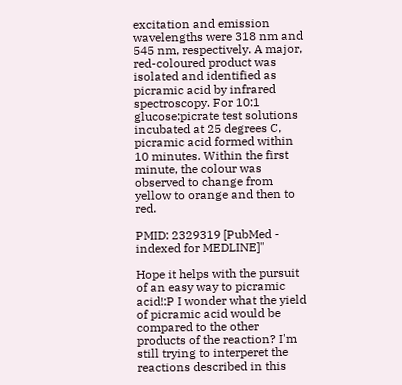excitation and emission wavelengths were 318 nm and 545 nm, respectively. A major, red-coloured product was isolated and identified as picramic acid by infrared spectroscopy. For 10:1 glucose:picrate test solutions incubated at 25 degrees C, picramic acid formed within 10 minutes. Within the first minute, the colour was observed to change from yellow to orange and then to red.

PMID: 2329319 [PubMed - indexed for MEDLINE]"

Hope it helps with the pursuit of an easy way to picramic acid!:P I wonder what the yield of picramic acid would be compared to the other products of the reaction? I'm still trying to interperet the reactions described in this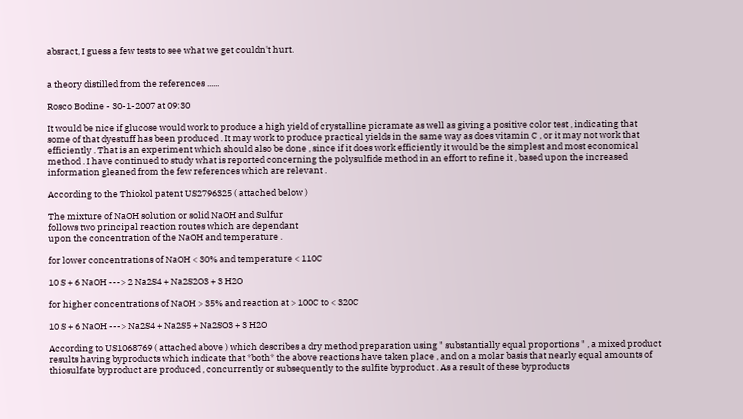absract, I guess a few tests to see what we get couldn't hurt.


a theory distilled from the references ......

Rosco Bodine - 30-1-2007 at 09:30

It would be nice if glucose would work to produce a high yield of crystalline picramate as well as giving a positive color test , indicating that some of that dyestuff has been produced . It may work to produce practical yields in the same way as does vitamin C , or it may not work that efficiently . That is an experiment which should also be done , since if it does work efficiently it would be the simplest and most economical method . I have continued to study what is reported concerning the polysulfide method in an effort to refine it , based upon the increased information gleaned from the few references which are relevant .

According to the Thiokol patent US2796325 ( attached below )

The mixture of NaOH solution or solid NaOH and Sulfur
follows two principal reaction routes which are dependant
upon the concentration of the NaOH and temperature .

for lower concentrations of NaOH < 30% and temperature < 110C

10 S + 6 NaOH ---> 2 Na2S4 + Na2S2O3 + 3 H2O

for higher concentrations of NaOH > 35% and reaction at > 100C to < 320C

10 S + 6 NaOH ---> Na2S4 + Na2S5 + Na2SO3 + 3 H2O

According to US1068769 ( attached above ) which describes a dry method preparation using " substantially equal proportions " , a mixed product results having byproducts which indicate that *both* the above reactions have taken place , and on a molar basis that nearly equal amounts of thiosulfate byproduct are produced , concurrently or subsequently to the sulfite byproduct . As a result of these byproducts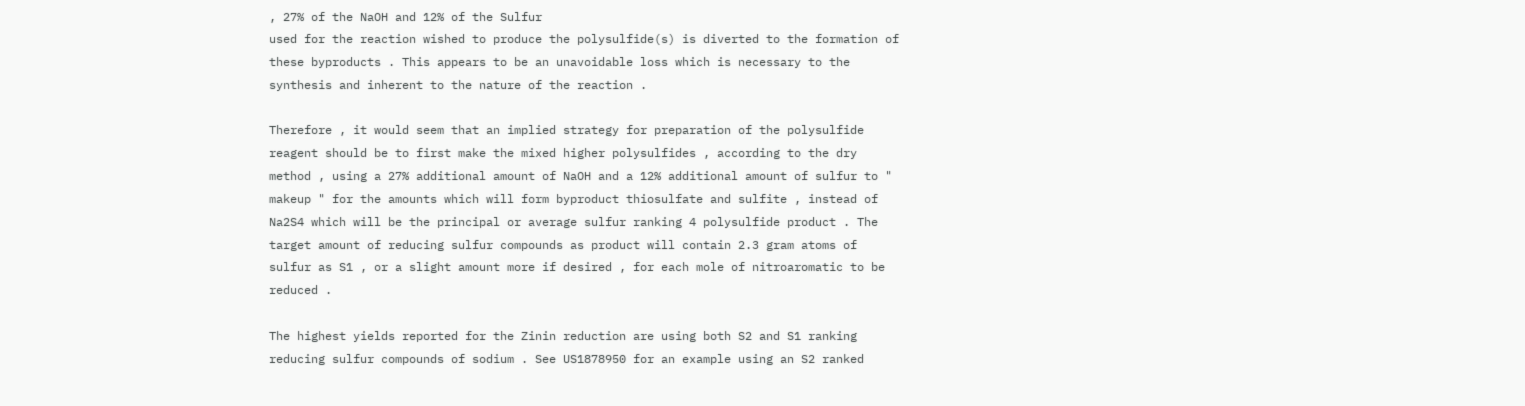, 27% of the NaOH and 12% of the Sulfur
used for the reaction wished to produce the polysulfide(s) is diverted to the formation of these byproducts . This appears to be an unavoidable loss which is necessary to the synthesis and inherent to the nature of the reaction .

Therefore , it would seem that an implied strategy for preparation of the polysulfide reagent should be to first make the mixed higher polysulfides , according to the dry method , using a 27% additional amount of NaOH and a 12% additional amount of sulfur to " makeup " for the amounts which will form byproduct thiosulfate and sulfite , instead of Na2S4 which will be the principal or average sulfur ranking 4 polysulfide product . The target amount of reducing sulfur compounds as product will contain 2.3 gram atoms of sulfur as S1 , or a slight amount more if desired , for each mole of nitroaromatic to be reduced .

The highest yields reported for the Zinin reduction are using both S2 and S1 ranking reducing sulfur compounds of sodium . See US1878950 for an example using an S2 ranked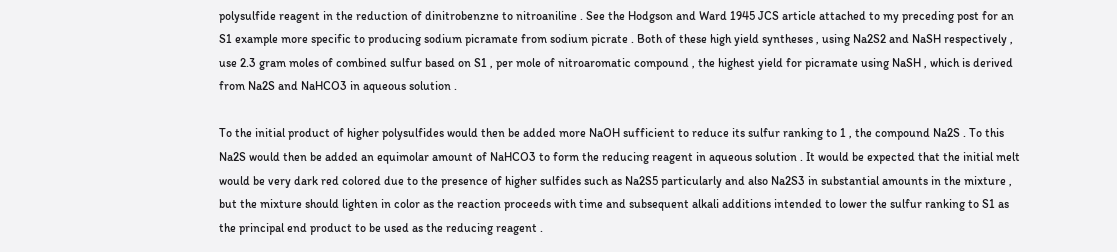polysulfide reagent in the reduction of dinitrobenzne to nitroaniline . See the Hodgson and Ward 1945 JCS article attached to my preceding post for an S1 example more specific to producing sodium picramate from sodium picrate . Both of these high yield syntheses , using Na2S2 and NaSH respectively , use 2.3 gram moles of combined sulfur based on S1 , per mole of nitroaromatic compound , the highest yield for picramate using NaSH , which is derived from Na2S and NaHCO3 in aqueous solution .

To the initial product of higher polysulfides would then be added more NaOH sufficient to reduce its sulfur ranking to 1 , the compound Na2S . To this Na2S would then be added an equimolar amount of NaHCO3 to form the reducing reagent in aqueous solution . It would be expected that the initial melt would be very dark red colored due to the presence of higher sulfides such as Na2S5 particularly and also Na2S3 in substantial amounts in the mixture , but the mixture should lighten in color as the reaction proceeds with time and subsequent alkali additions intended to lower the sulfur ranking to S1 as the principal end product to be used as the reducing reagent .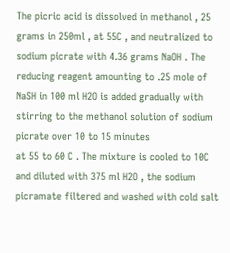The picric acid is dissolved in methanol , 25 grams in 250ml , at 55C , and neutralized to sodium picrate with 4.36 grams NaOH . The reducing reagent amounting to .25 mole of NaSH in 100 ml H2O is added gradually with stirring to the methanol solution of sodium picrate over 10 to 15 minutes
at 55 to 60 C . The mixture is cooled to 10C and diluted with 375 ml H2O , the sodium picramate filtered and washed with cold salt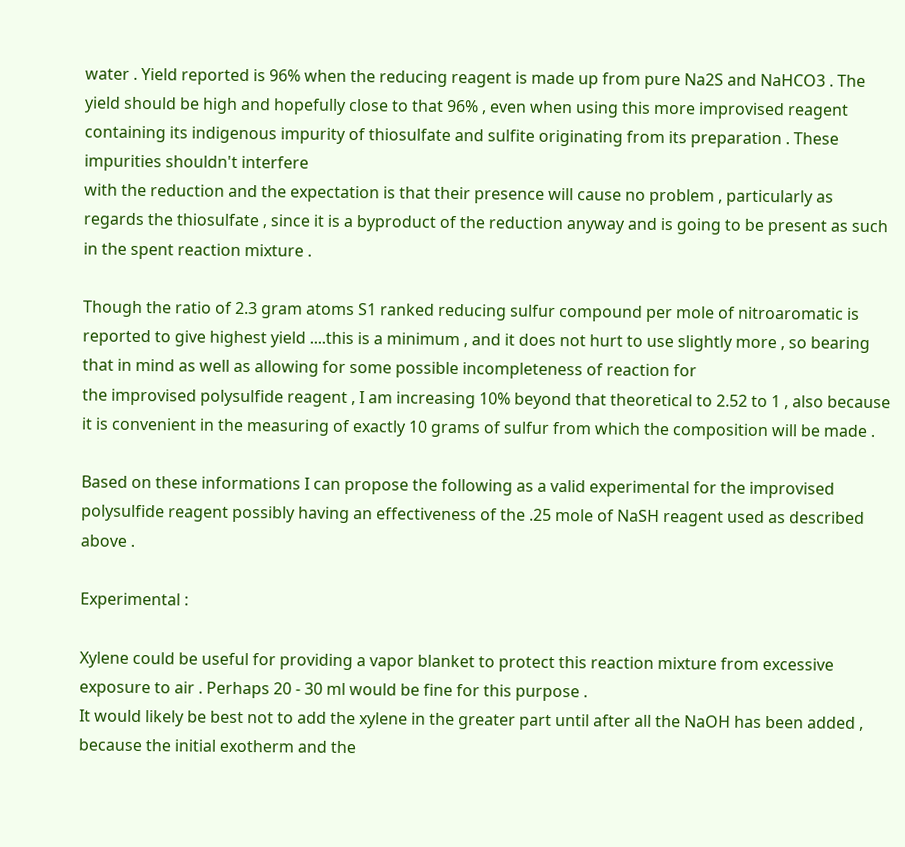water . Yield reported is 96% when the reducing reagent is made up from pure Na2S and NaHCO3 . The yield should be high and hopefully close to that 96% , even when using this more improvised reagent containing its indigenous impurity of thiosulfate and sulfite originating from its preparation . These impurities shouldn't interfere
with the reduction and the expectation is that their presence will cause no problem , particularly as regards the thiosulfate , since it is a byproduct of the reduction anyway and is going to be present as such in the spent reaction mixture .

Though the ratio of 2.3 gram atoms S1 ranked reducing sulfur compound per mole of nitroaromatic is reported to give highest yield ....this is a minimum , and it does not hurt to use slightly more , so bearing that in mind as well as allowing for some possible incompleteness of reaction for
the improvised polysulfide reagent , I am increasing 10% beyond that theoretical to 2.52 to 1 , also because it is convenient in the measuring of exactly 10 grams of sulfur from which the composition will be made .

Based on these informations I can propose the following as a valid experimental for the improvised polysulfide reagent possibly having an effectiveness of the .25 mole of NaSH reagent used as described above .

Experimental :

Xylene could be useful for providing a vapor blanket to protect this reaction mixture from excessive exposure to air . Perhaps 20 - 30 ml would be fine for this purpose .
It would likely be best not to add the xylene in the greater part until after all the NaOH has been added , because the initial exotherm and the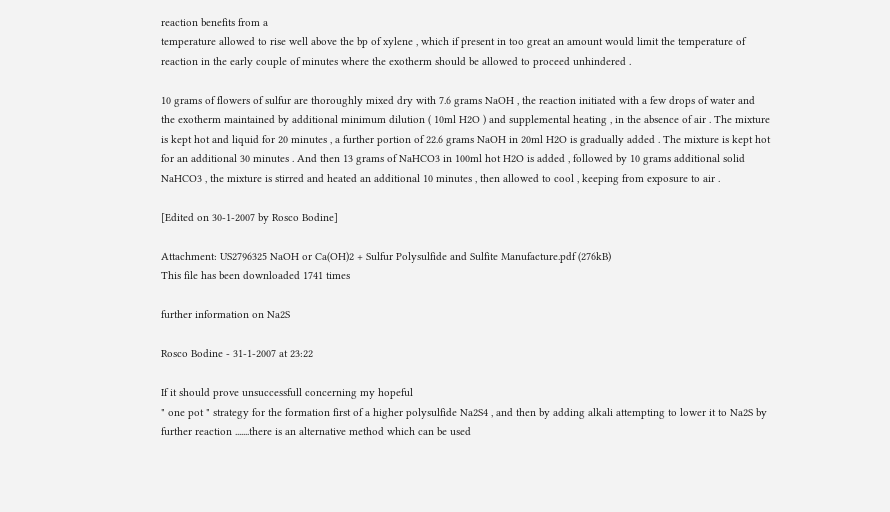reaction benefits from a
temperature allowed to rise well above the bp of xylene , which if present in too great an amount would limit the temperature of reaction in the early couple of minutes where the exotherm should be allowed to proceed unhindered .

10 grams of flowers of sulfur are thoroughly mixed dry with 7.6 grams NaOH , the reaction initiated with a few drops of water and the exotherm maintained by additional minimum dilution ( 10ml H2O ) and supplemental heating , in the absence of air . The mixture is kept hot and liquid for 20 minutes , a further portion of 22.6 grams NaOH in 20ml H2O is gradually added . The mixture is kept hot for an additional 30 minutes . And then 13 grams of NaHCO3 in 100ml hot H2O is added , followed by 10 grams additional solid NaHCO3 , the mixture is stirred and heated an additional 10 minutes , then allowed to cool , keeping from exposure to air .

[Edited on 30-1-2007 by Rosco Bodine]

Attachment: US2796325 NaOH or Ca(OH)2 + Sulfur Polysulfide and Sulfite Manufacture.pdf (276kB)
This file has been downloaded 1741 times

further information on Na2S

Rosco Bodine - 31-1-2007 at 23:22

If it should prove unsuccessfull concerning my hopeful
" one pot " strategy for the formation first of a higher polysulfide Na2S4 , and then by adding alkali attempting to lower it to Na2S by further reaction .......there is an alternative method which can be used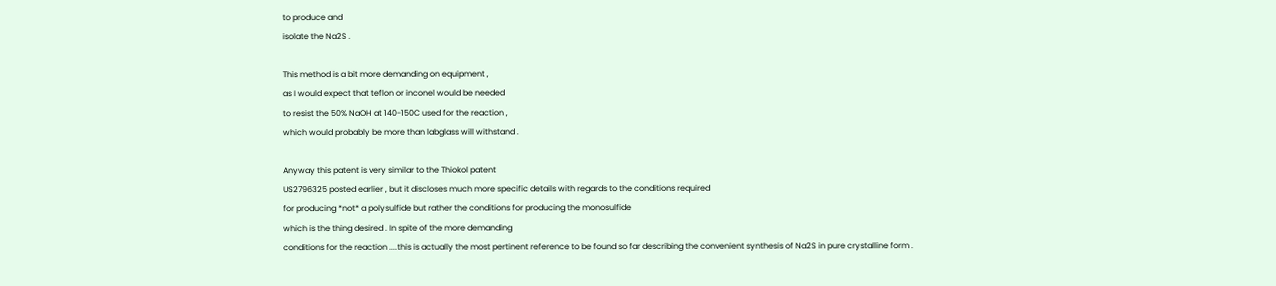to produce and
isolate the Na2S .

This method is a bit more demanding on equipment ,
as I would expect that teflon or inconel would be needed
to resist the 50% NaOH at 140-150C used for the reaction ,
which would probably be more than labglass will withstand .

Anyway this patent is very similar to the Thiokol patent
US2796325 posted earlier , but it discloses much more specific details with regards to the conditions required
for producing *not* a polysulfide but rather the conditions for producing the monosulfide
which is the thing desired . In spite of the more demanding
conditions for the reaction ....this is actually the most pertinent reference to be found so far describing the convenient synthesis of Na2S in pure crystalline form .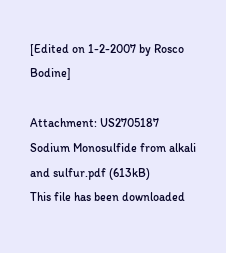[Edited on 1-2-2007 by Rosco Bodine]

Attachment: US2705187 Sodium Monosulfide from alkali and sulfur.pdf (613kB)
This file has been downloaded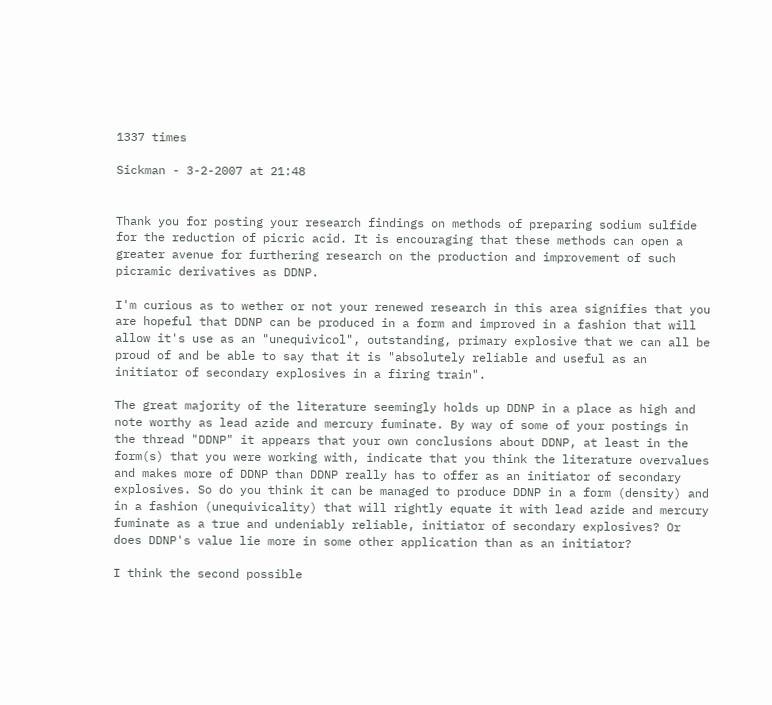1337 times

Sickman - 3-2-2007 at 21:48


Thank you for posting your research findings on methods of preparing sodium sulfide for the reduction of picric acid. It is encouraging that these methods can open a greater avenue for furthering research on the production and improvement of such picramic derivatives as DDNP.

I'm curious as to wether or not your renewed research in this area signifies that you are hopeful that DDNP can be produced in a form and improved in a fashion that will allow it's use as an "unequivicol", outstanding, primary explosive that we can all be proud of and be able to say that it is "absolutely reliable and useful as an initiator of secondary explosives in a firing train".

The great majority of the literature seemingly holds up DDNP in a place as high and note worthy as lead azide and mercury fuminate. By way of some of your postings in the thread "DDNP" it appears that your own conclusions about DDNP, at least in the form(s) that you were working with, indicate that you think the literature overvalues and makes more of DDNP than DDNP really has to offer as an initiator of secondary explosives. So do you think it can be managed to produce DDNP in a form (density) and in a fashion (unequivicality) that will rightly equate it with lead azide and mercury fuminate as a true and undeniably reliable, initiator of secondary explosives? Or does DDNP's value lie more in some other application than as an initiator?

I think the second possible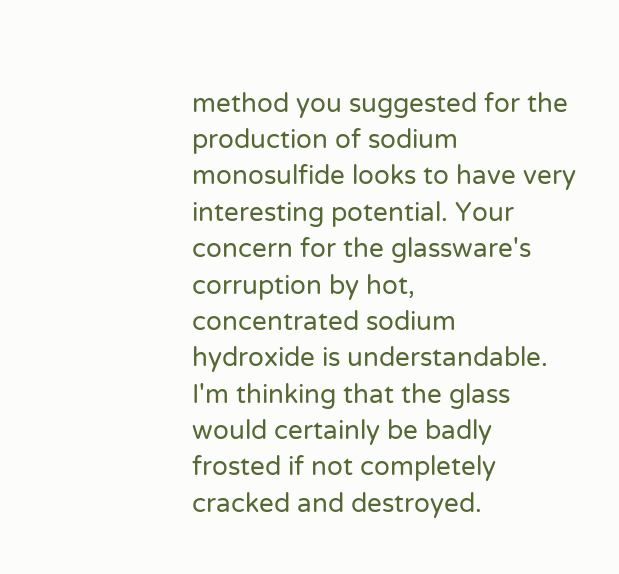method you suggested for the production of sodium monosulfide looks to have very interesting potential. Your concern for the glassware's corruption by hot, concentrated sodium hydroxide is understandable. I'm thinking that the glass would certainly be badly frosted if not completely cracked and destroyed.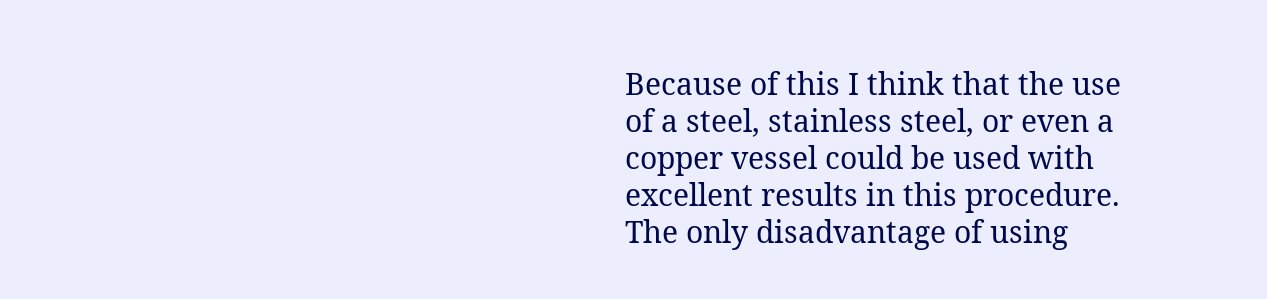Because of this I think that the use of a steel, stainless steel, or even a copper vessel could be used with excellent results in this procedure. The only disadvantage of using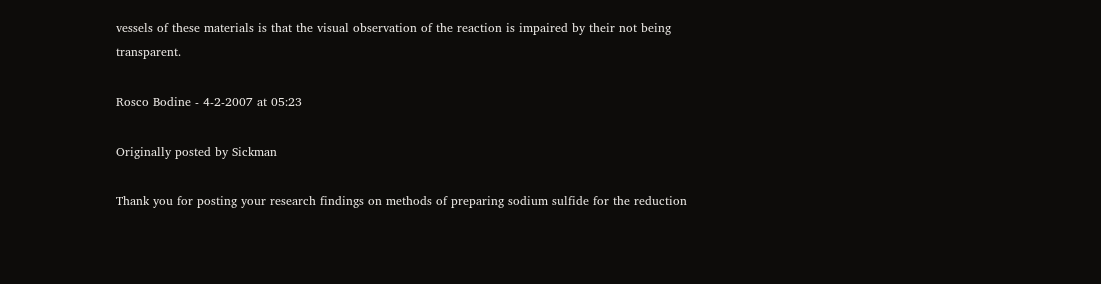vessels of these materials is that the visual observation of the reaction is impaired by their not being transparent.

Rosco Bodine - 4-2-2007 at 05:23

Originally posted by Sickman

Thank you for posting your research findings on methods of preparing sodium sulfide for the reduction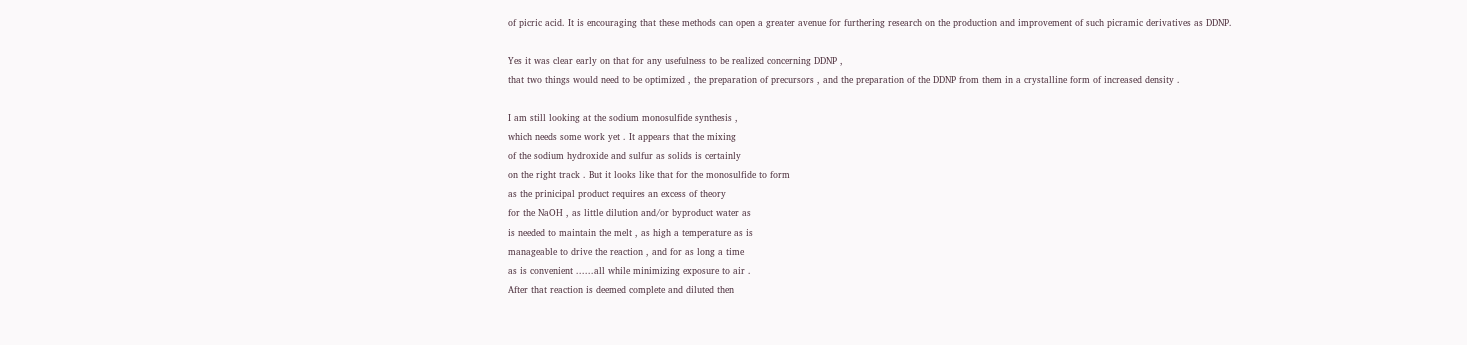of picric acid. It is encouraging that these methods can open a greater avenue for furthering research on the production and improvement of such picramic derivatives as DDNP.

Yes it was clear early on that for any usefulness to be realized concerning DDNP ,
that two things would need to be optimized , the preparation of precursors , and the preparation of the DDNP from them in a crystalline form of increased density .

I am still looking at the sodium monosulfide synthesis ,
which needs some work yet . It appears that the mixing
of the sodium hydroxide and sulfur as solids is certainly
on the right track . But it looks like that for the monosulfide to form
as the prinicipal product requires an excess of theory
for the NaOH , as little dilution and/or byproduct water as
is needed to maintain the melt , as high a temperature as is
manageable to drive the reaction , and for as long a time
as is convenient ......all while minimizing exposure to air .
After that reaction is deemed complete and diluted then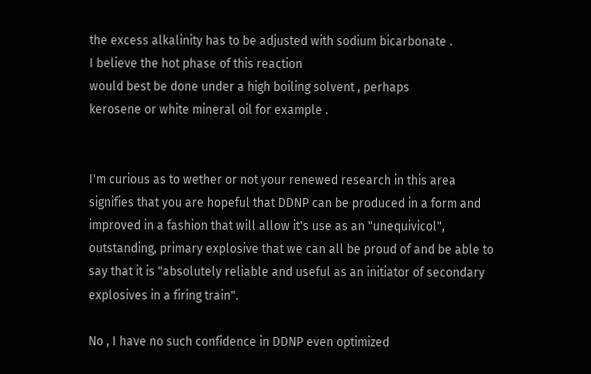the excess alkalinity has to be adjusted with sodium bicarbonate .
I believe the hot phase of this reaction
would best be done under a high boiling solvent , perhaps
kerosene or white mineral oil for example .


I'm curious as to wether or not your renewed research in this area signifies that you are hopeful that DDNP can be produced in a form and improved in a fashion that will allow it's use as an "unequivicol", outstanding, primary explosive that we can all be proud of and be able to say that it is "absolutely reliable and useful as an initiator of secondary explosives in a firing train".

No , I have no such confidence in DDNP even optimized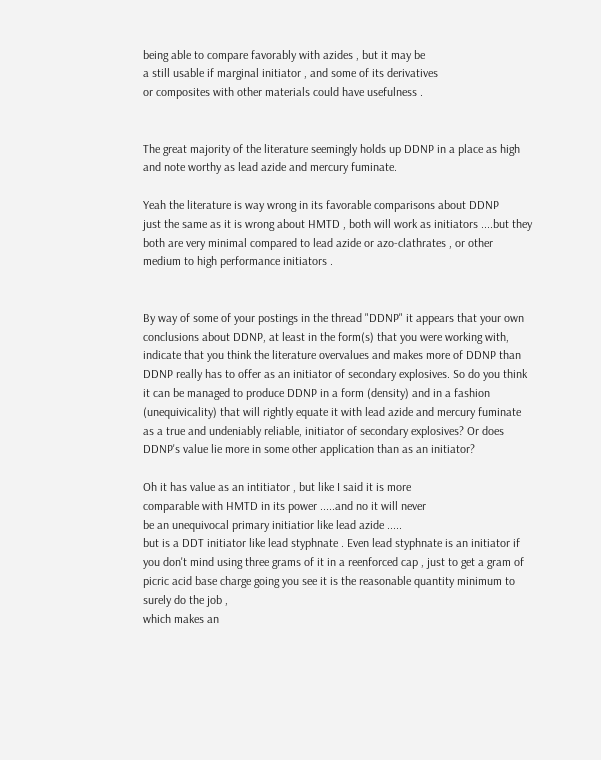being able to compare favorably with azides , but it may be
a still usable if marginal initiator , and some of its derivatives
or composites with other materials could have usefulness .


The great majority of the literature seemingly holds up DDNP in a place as high and note worthy as lead azide and mercury fuminate.

Yeah the literature is way wrong in its favorable comparisons about DDNP
just the same as it is wrong about HMTD , both will work as initiators ....but they both are very minimal compared to lead azide or azo-clathrates , or other medium to high performance initiators .


By way of some of your postings in the thread "DDNP" it appears that your own conclusions about DDNP, at least in the form(s) that you were working with, indicate that you think the literature overvalues and makes more of DDNP than DDNP really has to offer as an initiator of secondary explosives. So do you think it can be managed to produce DDNP in a form (density) and in a fashion (unequivicality) that will rightly equate it with lead azide and mercury fuminate as a true and undeniably reliable, initiator of secondary explosives? Or does DDNP's value lie more in some other application than as an initiator?

Oh it has value as an intitiator , but like I said it is more
comparable with HMTD in its power .....and no it will never
be an unequivocal primary initiatior like lead azide .....
but is a DDT initiator like lead styphnate . Even lead styphnate is an initiator if you don't mind using three grams of it in a reenforced cap , just to get a gram of picric acid base charge going you see it is the reasonable quantity minimum to surely do the job ,
which makes an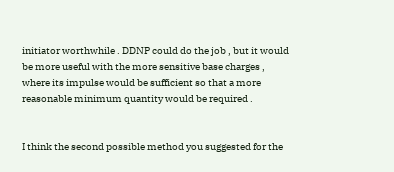initiator worthwhile . DDNP could do the job , but it would be more useful with the more sensitive base charges , where its impulse would be sufficient so that a more reasonable minimum quantity would be required .


I think the second possible method you suggested for the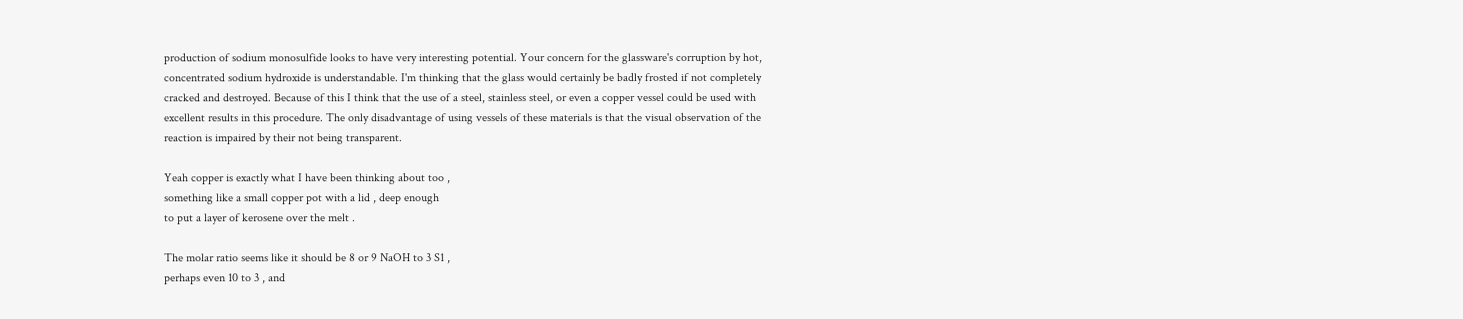production of sodium monosulfide looks to have very interesting potential. Your concern for the glassware's corruption by hot, concentrated sodium hydroxide is understandable. I'm thinking that the glass would certainly be badly frosted if not completely cracked and destroyed. Because of this I think that the use of a steel, stainless steel, or even a copper vessel could be used with excellent results in this procedure. The only disadvantage of using vessels of these materials is that the visual observation of the reaction is impaired by their not being transparent.

Yeah copper is exactly what I have been thinking about too ,
something like a small copper pot with a lid , deep enough
to put a layer of kerosene over the melt .

The molar ratio seems like it should be 8 or 9 NaOH to 3 S1 ,
perhaps even 10 to 3 , and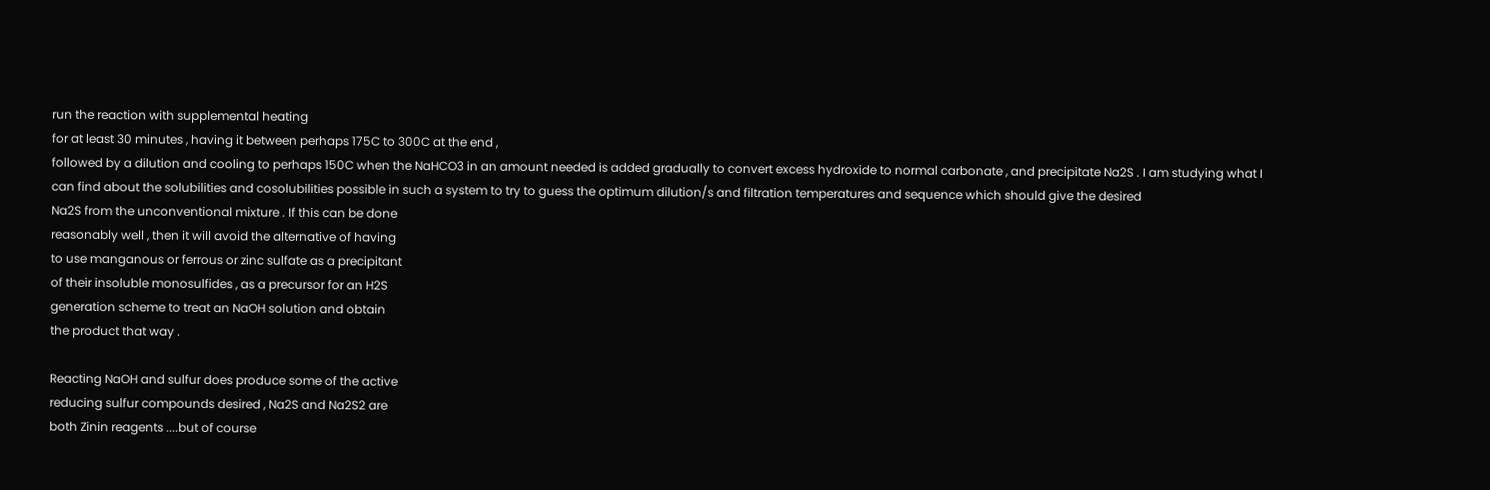run the reaction with supplemental heating
for at least 30 minutes , having it between perhaps 175C to 300C at the end ,
followed by a dilution and cooling to perhaps 150C when the NaHCO3 in an amount needed is added gradually to convert excess hydroxide to normal carbonate , and precipitate Na2S . I am studying what I can find about the solubilities and cosolubilities possible in such a system to try to guess the optimum dilution/s and filtration temperatures and sequence which should give the desired
Na2S from the unconventional mixture . If this can be done
reasonably well , then it will avoid the alternative of having
to use manganous or ferrous or zinc sulfate as a precipitant
of their insoluble monosulfides , as a precursor for an H2S
generation scheme to treat an NaOH solution and obtain
the product that way .

Reacting NaOH and sulfur does produce some of the active
reducing sulfur compounds desired , Na2S and Na2S2 are
both Zinin reagents ....but of course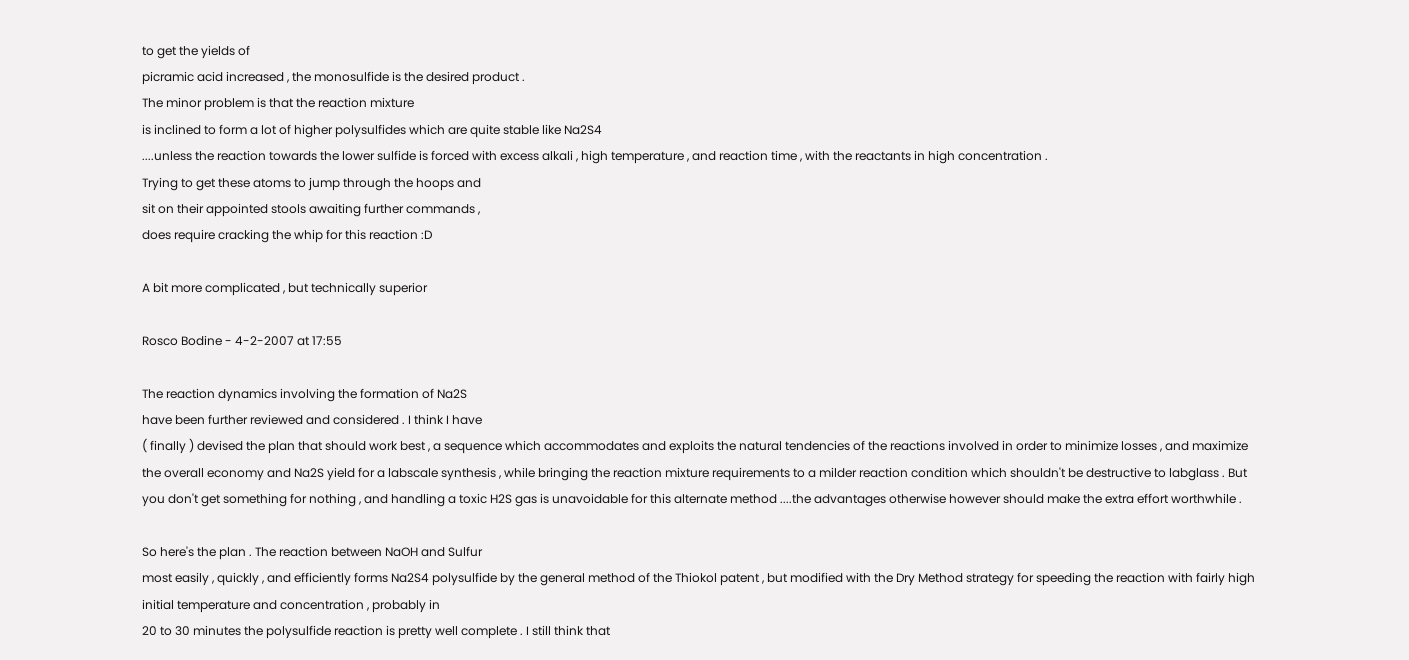to get the yields of
picramic acid increased , the monosulfide is the desired product .
The minor problem is that the reaction mixture
is inclined to form a lot of higher polysulfides which are quite stable like Na2S4
....unless the reaction towards the lower sulfide is forced with excess alkali , high temperature , and reaction time , with the reactants in high concentration .
Trying to get these atoms to jump through the hoops and
sit on their appointed stools awaiting further commands ,
does require cracking the whip for this reaction :D

A bit more complicated , but technically superior

Rosco Bodine - 4-2-2007 at 17:55

The reaction dynamics involving the formation of Na2S
have been further reviewed and considered . I think I have
( finally ) devised the plan that should work best , a sequence which accommodates and exploits the natural tendencies of the reactions involved in order to minimize losses , and maximize the overall economy and Na2S yield for a labscale synthesis , while bringing the reaction mixture requirements to a milder reaction condition which shouldn't be destructive to labglass . But you don't get something for nothing , and handling a toxic H2S gas is unavoidable for this alternate method ....the advantages otherwise however should make the extra effort worthwhile .

So here's the plan . The reaction between NaOH and Sulfur
most easily , quickly , and efficiently forms Na2S4 polysulfide by the general method of the Thiokol patent , but modified with the Dry Method strategy for speeding the reaction with fairly high initial temperature and concentration , probably in
20 to 30 minutes the polysulfide reaction is pretty well complete . I still think that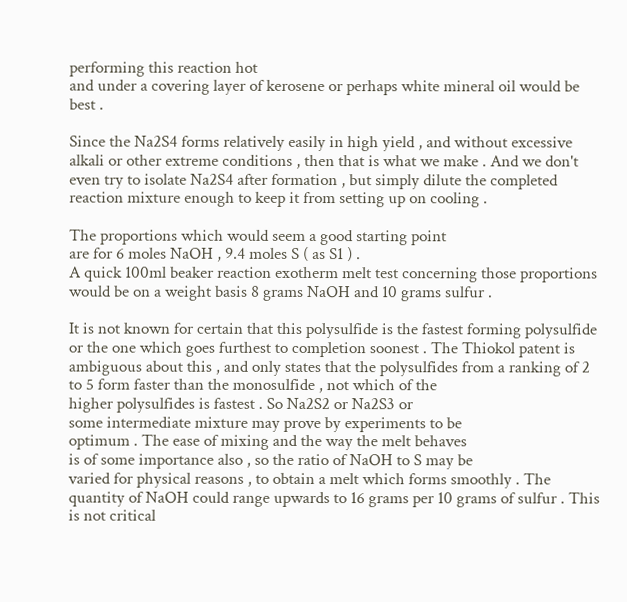performing this reaction hot
and under a covering layer of kerosene or perhaps white mineral oil would be best .

Since the Na2S4 forms relatively easily in high yield , and without excessive alkali or other extreme conditions , then that is what we make . And we don't even try to isolate Na2S4 after formation , but simply dilute the completed reaction mixture enough to keep it from setting up on cooling .

The proportions which would seem a good starting point
are for 6 moles NaOH , 9.4 moles S ( as S1 ) .
A quick 100ml beaker reaction exotherm melt test concerning those proportions would be on a weight basis 8 grams NaOH and 10 grams sulfur .

It is not known for certain that this polysulfide is the fastest forming polysulfide or the one which goes furthest to completion soonest . The Thiokol patent is ambiguous about this , and only states that the polysulfides from a ranking of 2 to 5 form faster than the monosulfide , not which of the
higher polysulfides is fastest . So Na2S2 or Na2S3 or
some intermediate mixture may prove by experiments to be
optimum . The ease of mixing and the way the melt behaves
is of some importance also , so the ratio of NaOH to S may be
varied for physical reasons , to obtain a melt which forms smoothly . The quantity of NaOH could range upwards to 16 grams per 10 grams of sulfur . This is not critical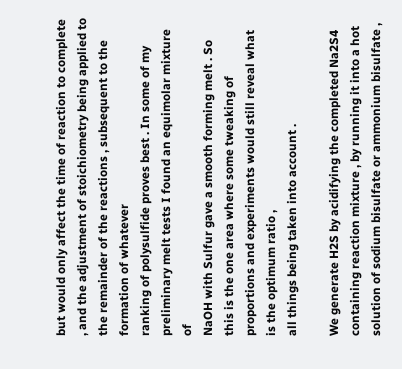but would only affect the time of reaction to complete , and the adjustment of stoichiometry being applied to the remainder of the reactions , subsequent to the formation of whatever
ranking of polysulfide proves best . In some of my preliminary melt tests I found an equimolar mixture of
NaOH with Sulfur gave a smooth forming melt . So this is the one area where some tweaking of proportions and experiments would still reveal what is the optimum ratio ,
all things being taken into account .

We generate H2S by acidifying the completed Na2S4 containing reaction mixture , by running it into a hot solution of sodium bisulfate or ammonium bisulfate ,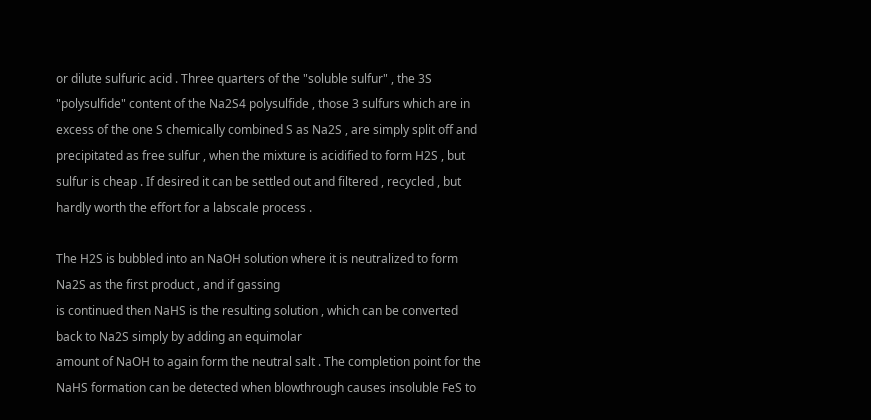or dilute sulfuric acid . Three quarters of the "soluble sulfur" , the 3S "polysulfide" content of the Na2S4 polysulfide , those 3 sulfurs which are in excess of the one S chemically combined S as Na2S , are simply split off and precipitated as free sulfur , when the mixture is acidified to form H2S , but sulfur is cheap . If desired it can be settled out and filtered , recycled , but hardly worth the effort for a labscale process .

The H2S is bubbled into an NaOH solution where it is neutralized to form Na2S as the first product , and if gassing
is continued then NaHS is the resulting solution , which can be converted back to Na2S simply by adding an equimolar
amount of NaOH to again form the neutral salt . The completion point for the NaHS formation can be detected when blowthrough causes insoluble FeS to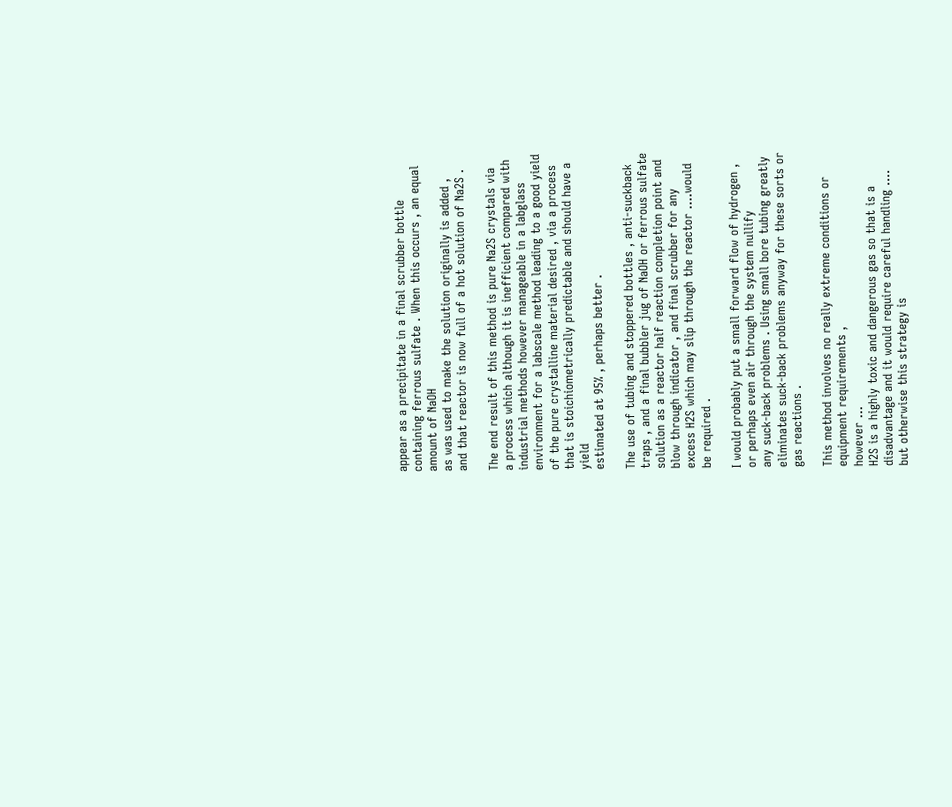appear as a precipitate in a final scrubber bottle containing ferrous sulfate . When this occurs , an equal amount of NaOH
as was used to make the solution originally is added ,
and that reactor is now full of a hot solution of Na2S .

The end result of this method is pure Na2S crystals via
a process which although it is inefficient compared with
industrial methods however manageable in a labglass
environment for a labscale method leading to a good yield
of the pure crystalline material desired , via a process
that is stoichiometrically predictable and should have a yield
estimated at 95% , perhaps better .

The use of tubing and stoppered bottles , anti-suckback
traps , and a final bubbler jug of NaOH or ferrous sulfate solution as a reactor half reaction completion point and blow through indicator , and final scrubber for any excess H2S which may slip through the reactor ....would be required .

I would probably put a small forward flow of hydrogen ,
or perhaps even air through the system nullify
any suck-back problems . Using small bore tubing greatly eliminates suck-back problems anyway for these sorts or
gas reactions .

This method involves no really extreme conditions or equipment requirements ,
however ...
H2S is a highly toxic and dangerous gas so that is a disadvantage and it would require careful handling ....
but otherwise this strategy is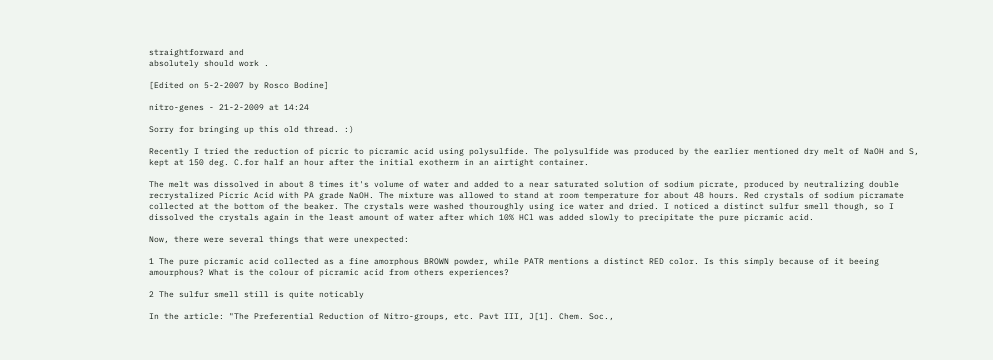straightforward and
absolutely should work .

[Edited on 5-2-2007 by Rosco Bodine]

nitro-genes - 21-2-2009 at 14:24

Sorry for bringing up this old thread. :)

Recently I tried the reduction of picric to picramic acid using polysulfide. The polysulfide was produced by the earlier mentioned dry melt of NaOH and S, kept at 150 deg. C.for half an hour after the initial exotherm in an airtight container.

The melt was dissolved in about 8 times it's volume of water and added to a near saturated solution of sodium picrate, produced by neutralizing double recrystalized Picric Acid with PA grade NaOH. The mixture was allowed to stand at room temperature for about 48 hours. Red crystals of sodium picramate collected at the bottom of the beaker. The crystals were washed thouroughly using ice water and dried. I noticed a distinct sulfur smell though, so I dissolved the crystals again in the least amount of water after which 10% HCl was added slowly to precipitate the pure picramic acid.

Now, there were several things that were unexpected:

1 The pure picramic acid collected as a fine amorphous BROWN powder, while PATR mentions a distinct RED color. Is this simply because of it beeing amourphous? What is the colour of picramic acid from others experiences?

2 The sulfur smell still is quite noticably

In the article: "The Preferential Reduction of Nitro-groups, etc. Pavt III, J[1]. Chem. Soc.,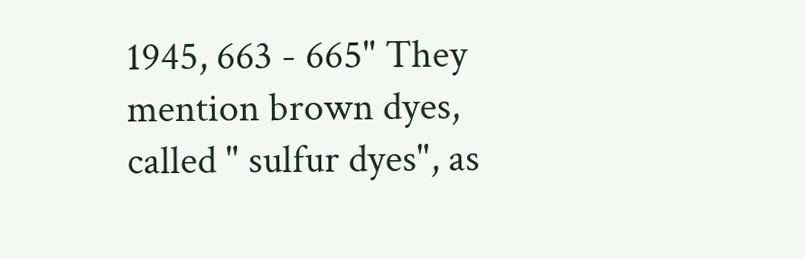1945, 663 - 665" They mention brown dyes, called " sulfur dyes", as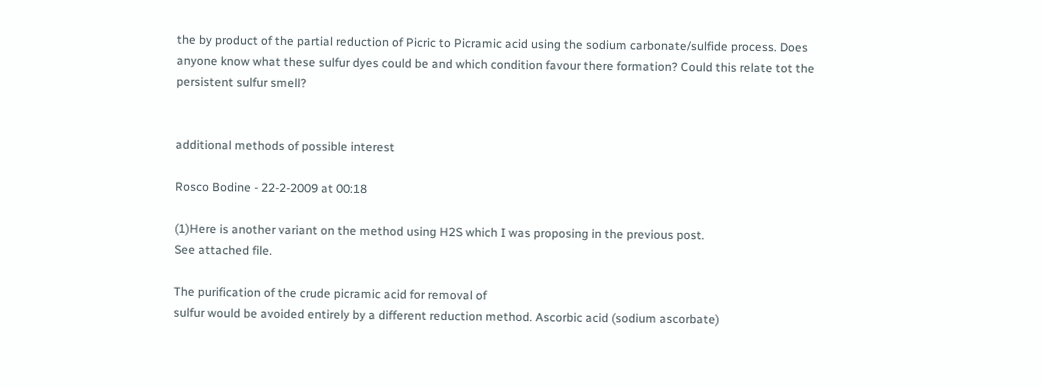the by product of the partial reduction of Picric to Picramic acid using the sodium carbonate/sulfide process. Does anyone know what these sulfur dyes could be and which condition favour there formation? Could this relate tot the persistent sulfur smell?


additional methods of possible interest

Rosco Bodine - 22-2-2009 at 00:18

(1)Here is another variant on the method using H2S which I was proposing in the previous post.
See attached file.

The purification of the crude picramic acid for removal of
sulfur would be avoided entirely by a different reduction method. Ascorbic acid (sodium ascorbate)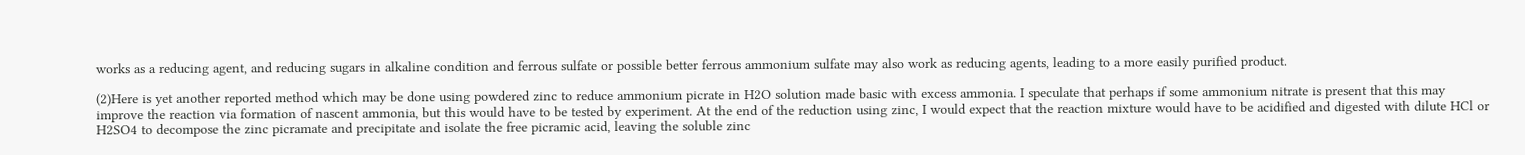works as a reducing agent, and reducing sugars in alkaline condition and ferrous sulfate or possible better ferrous ammonium sulfate may also work as reducing agents, leading to a more easily purified product.

(2)Here is yet another reported method which may be done using powdered zinc to reduce ammonium picrate in H2O solution made basic with excess ammonia. I speculate that perhaps if some ammonium nitrate is present that this may improve the reaction via formation of nascent ammonia, but this would have to be tested by experiment. At the end of the reduction using zinc, I would expect that the reaction mixture would have to be acidified and digested with dilute HCl or H2SO4 to decompose the zinc picramate and precipitate and isolate the free picramic acid, leaving the soluble zinc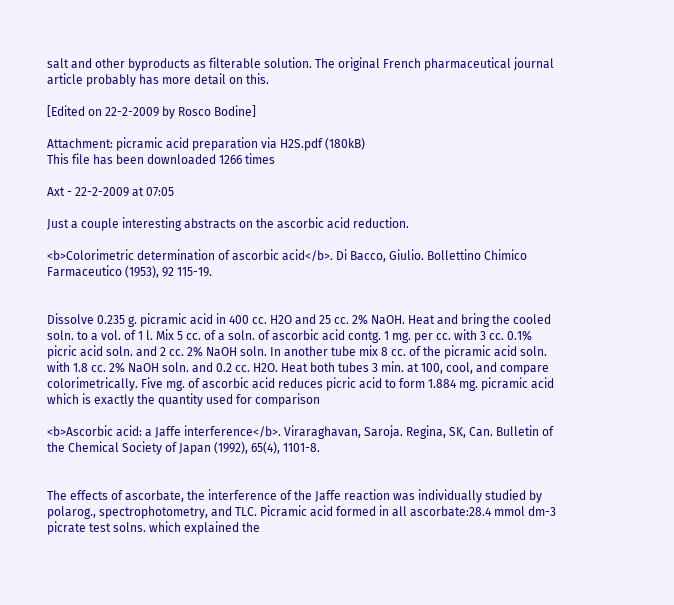salt and other byproducts as filterable solution. The original French pharmaceutical journal article probably has more detail on this.

[Edited on 22-2-2009 by Rosco Bodine]

Attachment: picramic acid preparation via H2S.pdf (180kB)
This file has been downloaded 1266 times

Axt - 22-2-2009 at 07:05

Just a couple interesting abstracts on the ascorbic acid reduction.

<b>Colorimetric determination of ascorbic acid</b>. Di Bacco, Giulio. Bollettino Chimico Farmaceutico (1953), 92 115-19.


Dissolve 0.235 g. picramic acid in 400 cc. H2O and 25 cc. 2% NaOH. Heat and bring the cooled soln. to a vol. of 1 l. Mix 5 cc. of a soln. of ascorbic acid contg. 1 mg. per cc. with 3 cc. 0.1% picric acid soln. and 2 cc. 2% NaOH soln. In another tube mix 8 cc. of the picramic acid soln. with 1.8 cc. 2% NaOH soln. and 0.2 cc. H2O. Heat both tubes 3 min. at 100, cool, and compare colorimetrically. Five mg. of ascorbic acid reduces picric acid to form 1.884 mg. picramic acid which is exactly the quantity used for comparison

<b>Ascorbic acid: a Jaffe interference</b>. Viraraghavan, Saroja. Regina, SK, Can. Bulletin of the Chemical Society of Japan (1992), 65(4), 1101-8.


The effects of ascorbate, the interference of the Jaffe reaction was individually studied by polarog., spectrophotometry, and TLC. Picramic acid formed in all ascorbate:28.4 mmol dm-3 picrate test solns. which explained the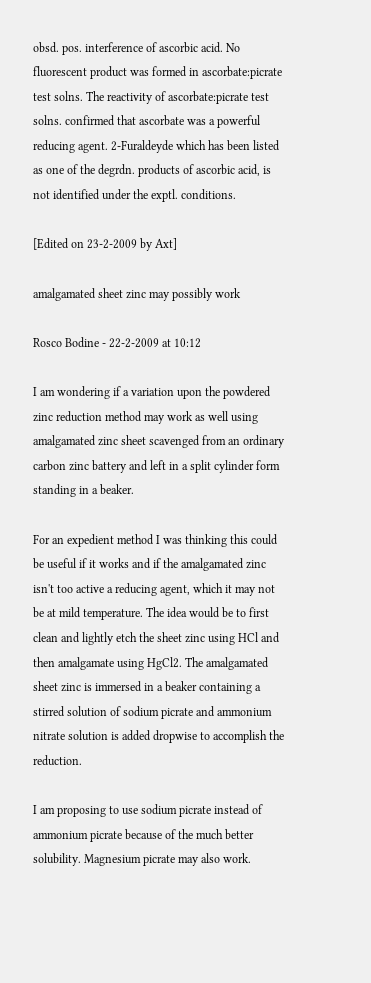obsd. pos. interference of ascorbic acid. No fluorescent product was formed in ascorbate:picrate test solns. The reactivity of ascorbate:picrate test solns. confirmed that ascorbate was a powerful reducing agent. 2-Furaldeyde which has been listed as one of the degrdn. products of ascorbic acid, is not identified under the exptl. conditions.

[Edited on 23-2-2009 by Axt]

amalgamated sheet zinc may possibly work

Rosco Bodine - 22-2-2009 at 10:12

I am wondering if a variation upon the powdered zinc reduction method may work as well using amalgamated zinc sheet scavenged from an ordinary carbon zinc battery and left in a split cylinder form standing in a beaker.

For an expedient method I was thinking this could be useful if it works and if the amalgamated zinc isn't too active a reducing agent, which it may not be at mild temperature. The idea would be to first clean and lightly etch the sheet zinc using HCl and then amalgamate using HgCl2. The amalgamated sheet zinc is immersed in a beaker containing a stirred solution of sodium picrate and ammonium nitrate solution is added dropwise to accomplish the reduction.

I am proposing to use sodium picrate instead of ammonium picrate because of the much better solubility. Magnesium picrate may also work.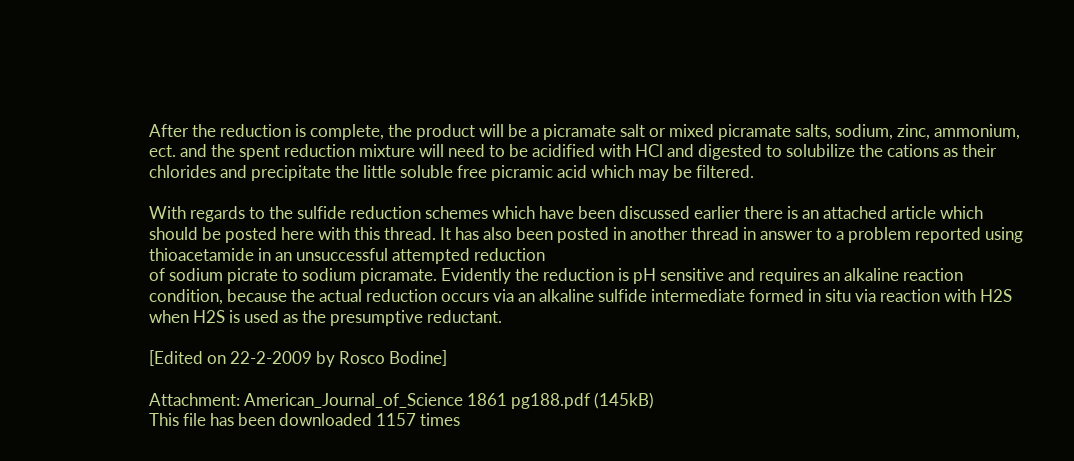After the reduction is complete, the product will be a picramate salt or mixed picramate salts, sodium, zinc, ammonium, ect. and the spent reduction mixture will need to be acidified with HCl and digested to solubilize the cations as their chlorides and precipitate the little soluble free picramic acid which may be filtered.

With regards to the sulfide reduction schemes which have been discussed earlier there is an attached article which should be posted here with this thread. It has also been posted in another thread in answer to a problem reported using thioacetamide in an unsuccessful attempted reduction
of sodium picrate to sodium picramate. Evidently the reduction is pH sensitive and requires an alkaline reaction condition, because the actual reduction occurs via an alkaline sulfide intermediate formed in situ via reaction with H2S when H2S is used as the presumptive reductant.

[Edited on 22-2-2009 by Rosco Bodine]

Attachment: American_Journal_of_Science 1861 pg188.pdf (145kB)
This file has been downloaded 1157 times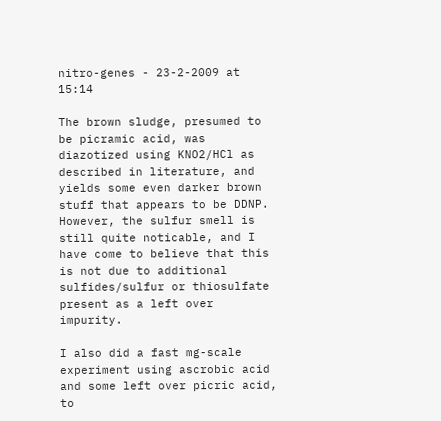nitro-genes - 23-2-2009 at 15:14

The brown sludge, presumed to be picramic acid, was diazotized using KNO2/HCl as described in literature, and yields some even darker brown stuff that appears to be DDNP. However, the sulfur smell is still quite noticable, and I have come to believe that this is not due to additional sulfides/sulfur or thiosulfate present as a left over impurity.

I also did a fast mg-scale experiment using ascrobic acid and some left over picric acid, to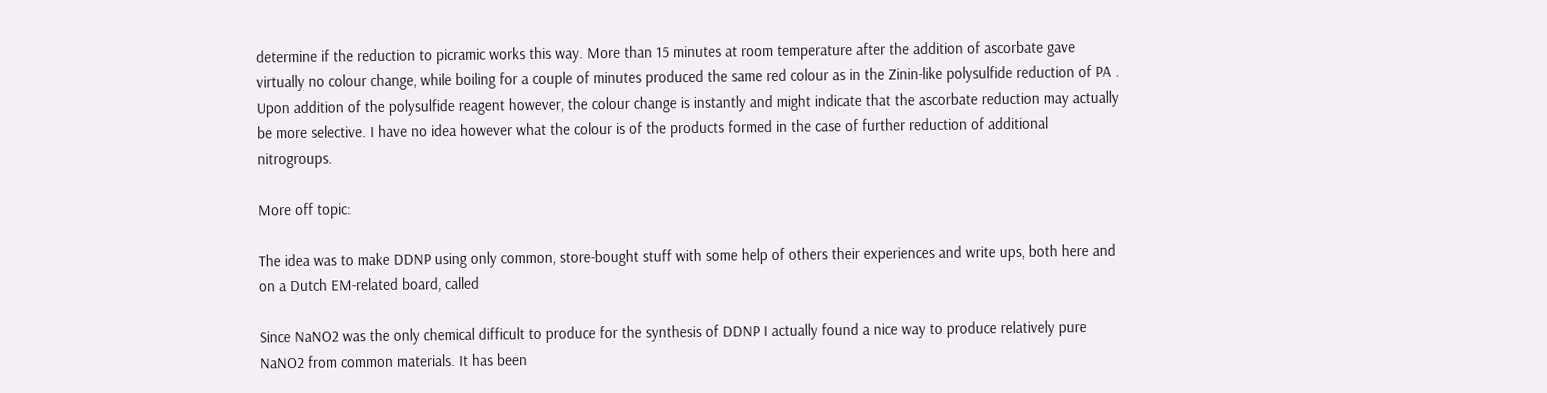determine if the reduction to picramic works this way. More than 15 minutes at room temperature after the addition of ascorbate gave virtually no colour change, while boiling for a couple of minutes produced the same red colour as in the Zinin-like polysulfide reduction of PA . Upon addition of the polysulfide reagent however, the colour change is instantly and might indicate that the ascorbate reduction may actually be more selective. I have no idea however what the colour is of the products formed in the case of further reduction of additional nitrogroups.

More off topic:

The idea was to make DDNP using only common, store-bought stuff with some help of others their experiences and write ups, both here and on a Dutch EM-related board, called

Since NaNO2 was the only chemical difficult to produce for the synthesis of DDNP I actually found a nice way to produce relatively pure NaNO2 from common materials. It has been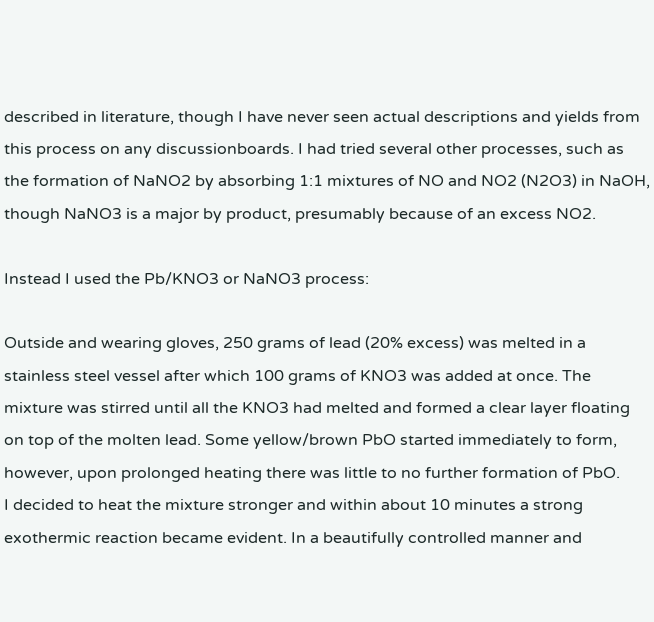described in literature, though I have never seen actual descriptions and yields from this process on any discussionboards. I had tried several other processes, such as the formation of NaNO2 by absorbing 1:1 mixtures of NO and NO2 (N2O3) in NaOH, though NaNO3 is a major by product, presumably because of an excess NO2.

Instead I used the Pb/KNO3 or NaNO3 process:

Outside and wearing gloves, 250 grams of lead (20% excess) was melted in a stainless steel vessel after which 100 grams of KNO3 was added at once. The mixture was stirred until all the KNO3 had melted and formed a clear layer floating on top of the molten lead. Some yellow/brown PbO started immediately to form, however, upon prolonged heating there was little to no further formation of PbO.
I decided to heat the mixture stronger and within about 10 minutes a strong exothermic reaction became evident. In a beautifully controlled manner and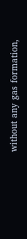without any gas formation,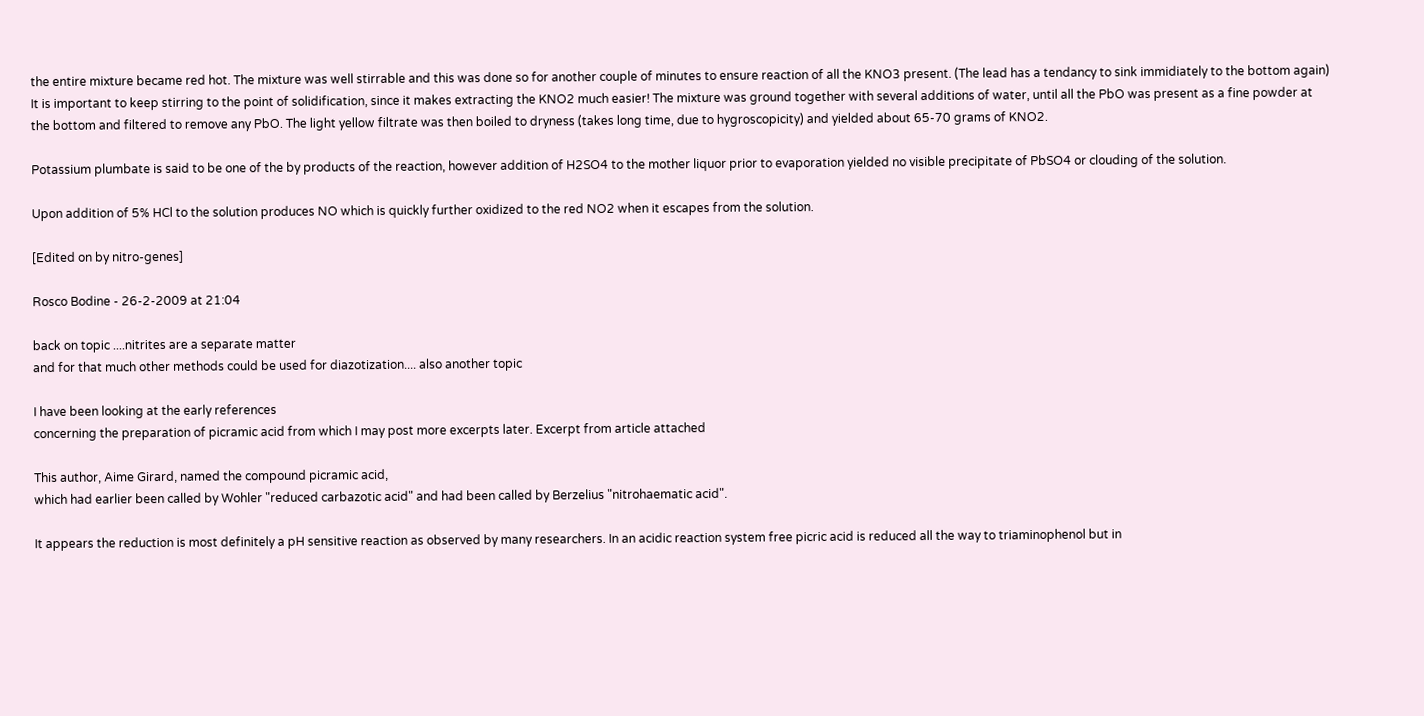the entire mixture became red hot. The mixture was well stirrable and this was done so for another couple of minutes to ensure reaction of all the KNO3 present. (The lead has a tendancy to sink immidiately to the bottom again)
It is important to keep stirring to the point of solidification, since it makes extracting the KNO2 much easier! The mixture was ground together with several additions of water, until all the PbO was present as a fine powder at the bottom and filtered to remove any PbO. The light yellow filtrate was then boiled to dryness (takes long time, due to hygroscopicity) and yielded about 65-70 grams of KNO2.

Potassium plumbate is said to be one of the by products of the reaction, however addition of H2SO4 to the mother liquor prior to evaporation yielded no visible precipitate of PbSO4 or clouding of the solution.

Upon addition of 5% HCl to the solution produces NO which is quickly further oxidized to the red NO2 when it escapes from the solution.

[Edited on by nitro-genes]

Rosco Bodine - 26-2-2009 at 21:04

back on topic ....nitrites are a separate matter
and for that much other methods could be used for diazotization.... also another topic

I have been looking at the early references
concerning the preparation of picramic acid from which I may post more excerpts later. Excerpt from article attached

This author, Aime Girard, named the compound picramic acid,
which had earlier been called by Wohler "reduced carbazotic acid" and had been called by Berzelius "nitrohaematic acid".

It appears the reduction is most definitely a pH sensitive reaction as observed by many researchers. In an acidic reaction system free picric acid is reduced all the way to triaminophenol but in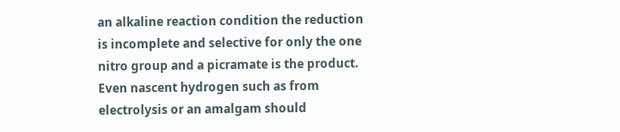an alkaline reaction condition the reduction is incomplete and selective for only the one nitro group and a picramate is the product. Even nascent hydrogen such as from electrolysis or an amalgam should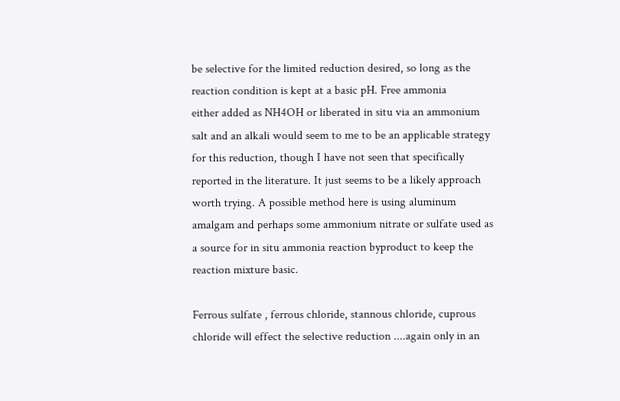be selective for the limited reduction desired, so long as the reaction condition is kept at a basic pH. Free ammonia
either added as NH4OH or liberated in situ via an ammonium salt and an alkali would seem to me to be an applicable strategy for this reduction, though I have not seen that specifically reported in the literature. It just seems to be a likely approach worth trying. A possible method here is using aluminum amalgam and perhaps some ammonium nitrate or sulfate used as a source for in situ ammonia reaction byproduct to keep the reaction mixture basic.

Ferrous sulfate , ferrous chloride, stannous chloride, cuprous chloride will effect the selective reduction ....again only in an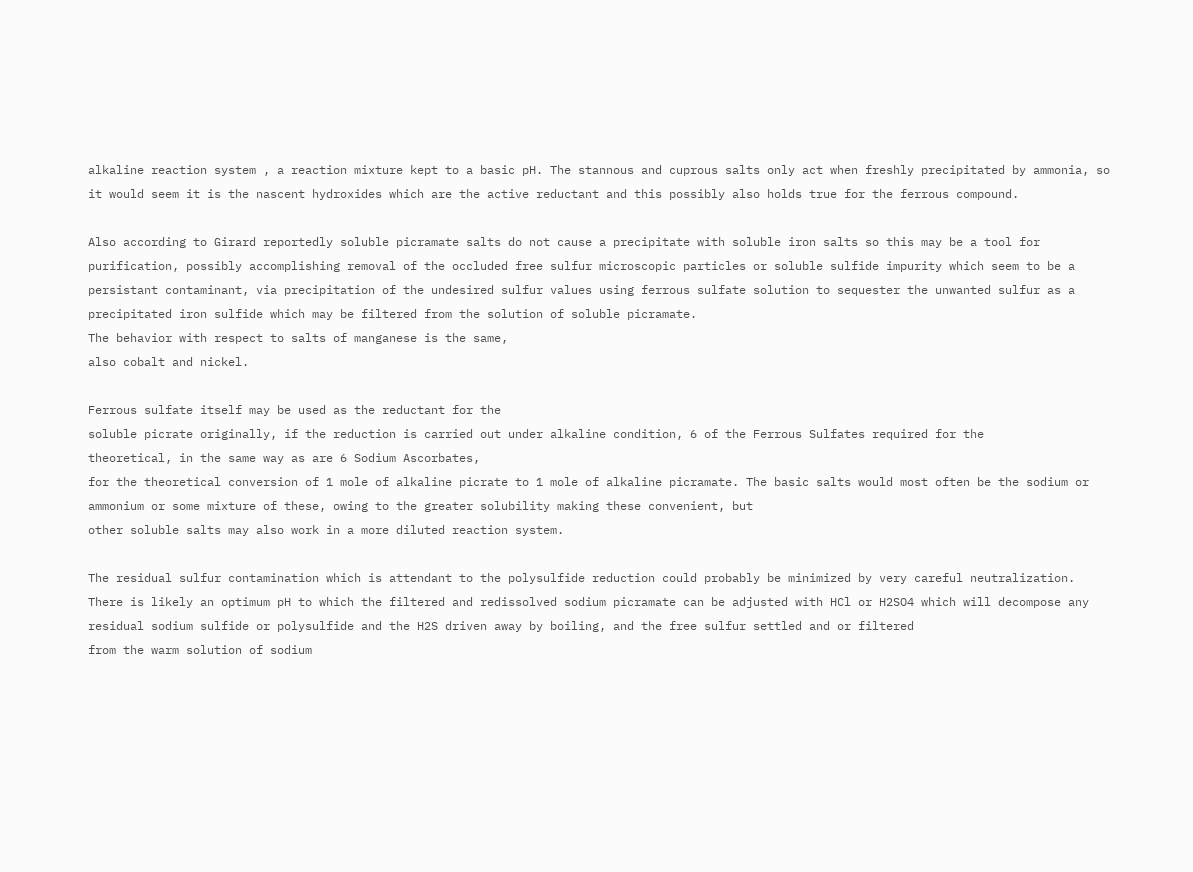alkaline reaction system , a reaction mixture kept to a basic pH. The stannous and cuprous salts only act when freshly precipitated by ammonia, so it would seem it is the nascent hydroxides which are the active reductant and this possibly also holds true for the ferrous compound.

Also according to Girard reportedly soluble picramate salts do not cause a precipitate with soluble iron salts so this may be a tool for purification, possibly accomplishing removal of the occluded free sulfur microscopic particles or soluble sulfide impurity which seem to be a persistant contaminant, via precipitation of the undesired sulfur values using ferrous sulfate solution to sequester the unwanted sulfur as a precipitated iron sulfide which may be filtered from the solution of soluble picramate.
The behavior with respect to salts of manganese is the same,
also cobalt and nickel.

Ferrous sulfate itself may be used as the reductant for the
soluble picrate originally, if the reduction is carried out under alkaline condition, 6 of the Ferrous Sulfates required for the
theoretical, in the same way as are 6 Sodium Ascorbates,
for the theoretical conversion of 1 mole of alkaline picrate to 1 mole of alkaline picramate. The basic salts would most often be the sodium or ammonium or some mixture of these, owing to the greater solubility making these convenient, but
other soluble salts may also work in a more diluted reaction system.

The residual sulfur contamination which is attendant to the polysulfide reduction could probably be minimized by very careful neutralization. There is likely an optimum pH to which the filtered and redissolved sodium picramate can be adjusted with HCl or H2SO4 which will decompose any residual sodium sulfide or polysulfide and the H2S driven away by boiling, and the free sulfur settled and or filtered
from the warm solution of sodium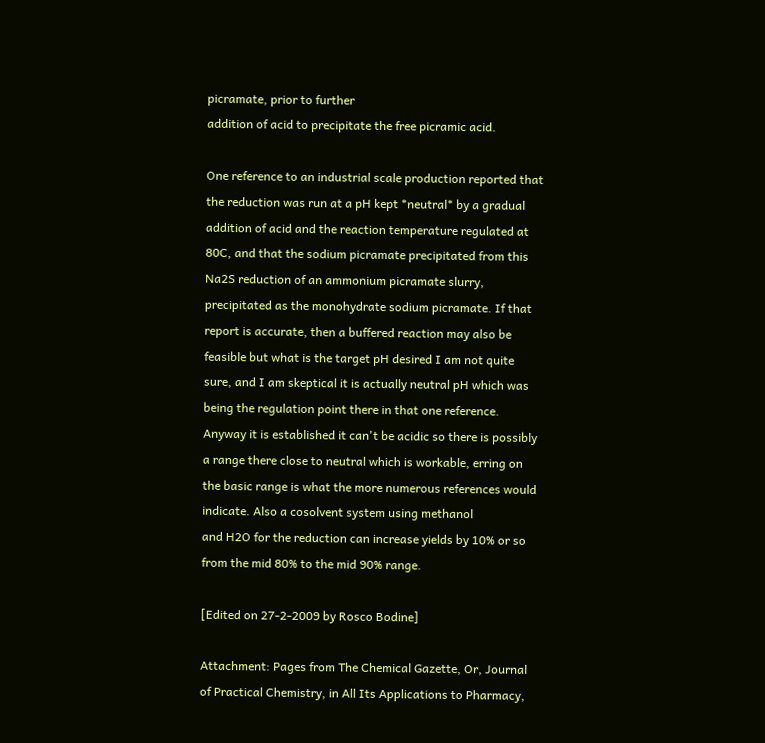picramate, prior to further
addition of acid to precipitate the free picramic acid.

One reference to an industrial scale production reported that
the reduction was run at a pH kept *neutral* by a gradual
addition of acid and the reaction temperature regulated at 80C, and that the sodium picramate precipitated from this
Na2S reduction of an ammonium picramate slurry, precipitated as the monohydrate sodium picramate. If that report is accurate, then a buffered reaction may also be feasible but what is the target pH desired I am not quite sure, and I am skeptical it is actually neutral pH which was being the regulation point there in that one reference.
Anyway it is established it can't be acidic so there is possibly
a range there close to neutral which is workable, erring on the basic range is what the more numerous references would indicate. Also a cosolvent system using methanol
and H2O for the reduction can increase yields by 10% or so
from the mid 80% to the mid 90% range.

[Edited on 27-2-2009 by Rosco Bodine]

Attachment: Pages from The Chemical Gazette, Or, Journal of Practical Chemistry, in All Its Applications to Pharmacy,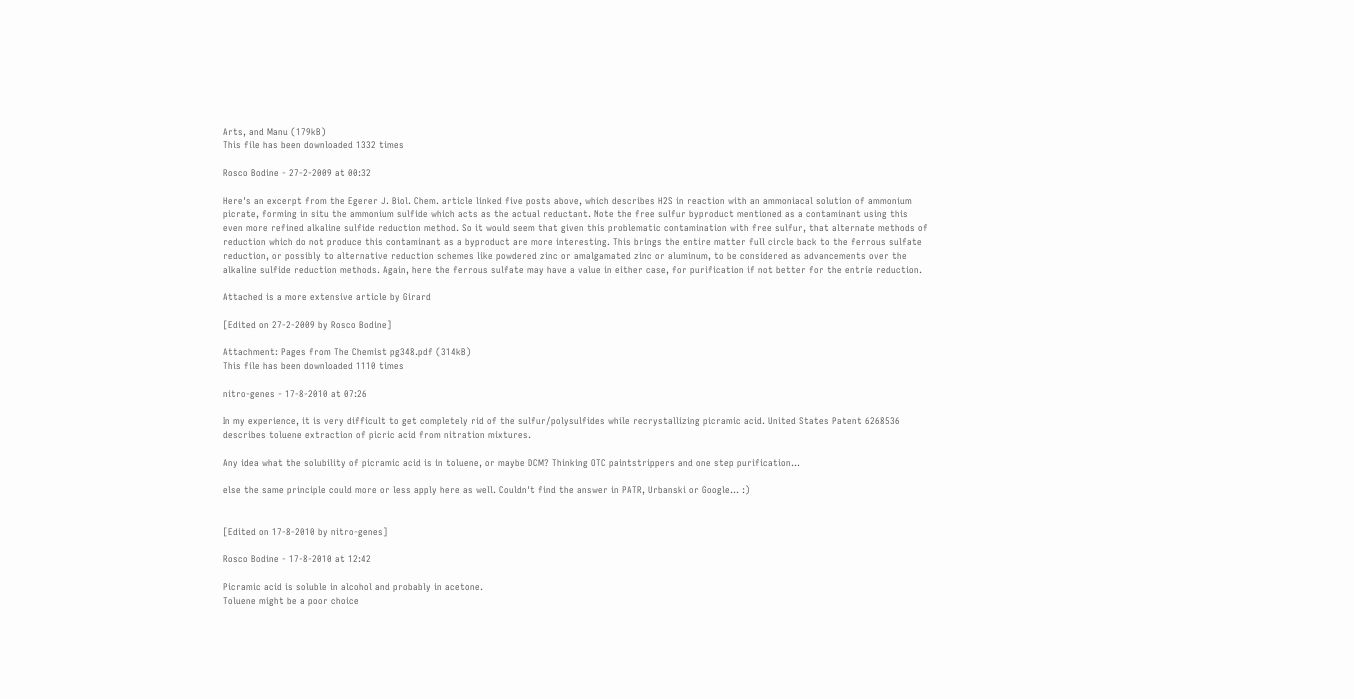Arts, and Manu (179kB)
This file has been downloaded 1332 times

Rosco Bodine - 27-2-2009 at 00:32

Here's an excerpt from the Egerer J. Biol. Chem. article linked five posts above, which describes H2S in reaction with an ammoniacal solution of ammonium picrate, forming in situ the ammonium sulfide which acts as the actual reductant. Note the free sulfur byproduct mentioned as a contaminant using this even more refined alkaline sulfide reduction method. So it would seem that given this problematic contamination with free sulfur, that alternate methods of reduction which do not produce this contaminant as a byproduct are more interesting. This brings the entire matter full circle back to the ferrous sulfate reduction, or possibly to alternative reduction schemes like powdered zinc or amalgamated zinc or aluminum, to be considered as advancements over the alkaline sulfide reduction methods. Again, here the ferrous sulfate may have a value in either case, for purification if not better for the entrie reduction.

Attached is a more extensive article by Girard

[Edited on 27-2-2009 by Rosco Bodine]

Attachment: Pages from The Chemist pg348.pdf (314kB)
This file has been downloaded 1110 times

nitro-genes - 17-8-2010 at 07:26

In my experience, it is very difficult to get completely rid of the sulfur/polysulfides while recrystallizing picramic acid. United States Patent 6268536 describes toluene extraction of picric acid from nitration mixtures.

Any idea what the solubility of picramic acid is in toluene, or maybe DCM? Thinking OTC paintstrippers and one step purification...

else the same principle could more or less apply here as well. Couldn't find the answer in PATR, Urbanski or Google... :)


[Edited on 17-8-2010 by nitro-genes]

Rosco Bodine - 17-8-2010 at 12:42

Picramic acid is soluble in alcohol and probably in acetone.
Toluene might be a poor choice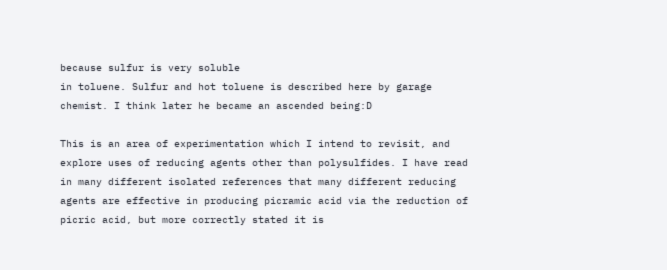because sulfur is very soluble
in toluene. Sulfur and hot toluene is described here by garage chemist. I think later he became an ascended being:D

This is an area of experimentation which I intend to revisit, and explore uses of reducing agents other than polysulfides. I have read in many different isolated references that many different reducing agents are effective in producing picramic acid via the reduction of picric acid, but more correctly stated it is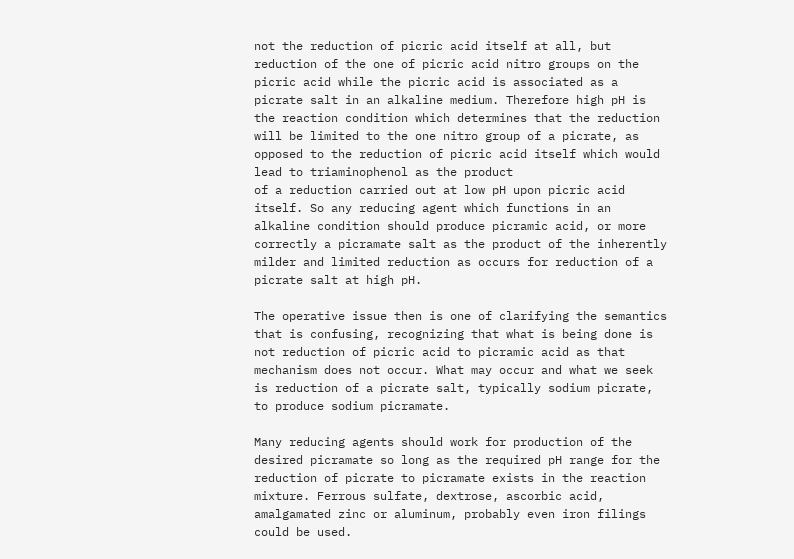not the reduction of picric acid itself at all, but reduction of the one of picric acid nitro groups on the picric acid while the picric acid is associated as a picrate salt in an alkaline medium. Therefore high pH is the reaction condition which determines that the reduction will be limited to the one nitro group of a picrate, as opposed to the reduction of picric acid itself which would lead to triaminophenol as the product
of a reduction carried out at low pH upon picric acid itself. So any reducing agent which functions in an alkaline condition should produce picramic acid, or more correctly a picramate salt as the product of the inherently milder and limited reduction as occurs for reduction of a picrate salt at high pH.

The operative issue then is one of clarifying the semantics that is confusing, recognizing that what is being done is not reduction of picric acid to picramic acid as that mechanism does not occur. What may occur and what we seek is reduction of a picrate salt, typically sodium picrate, to produce sodium picramate.

Many reducing agents should work for production of the desired picramate so long as the required pH range for the reduction of picrate to picramate exists in the reaction mixture. Ferrous sulfate, dextrose, ascorbic acid, amalgamated zinc or aluminum, probably even iron filings could be used.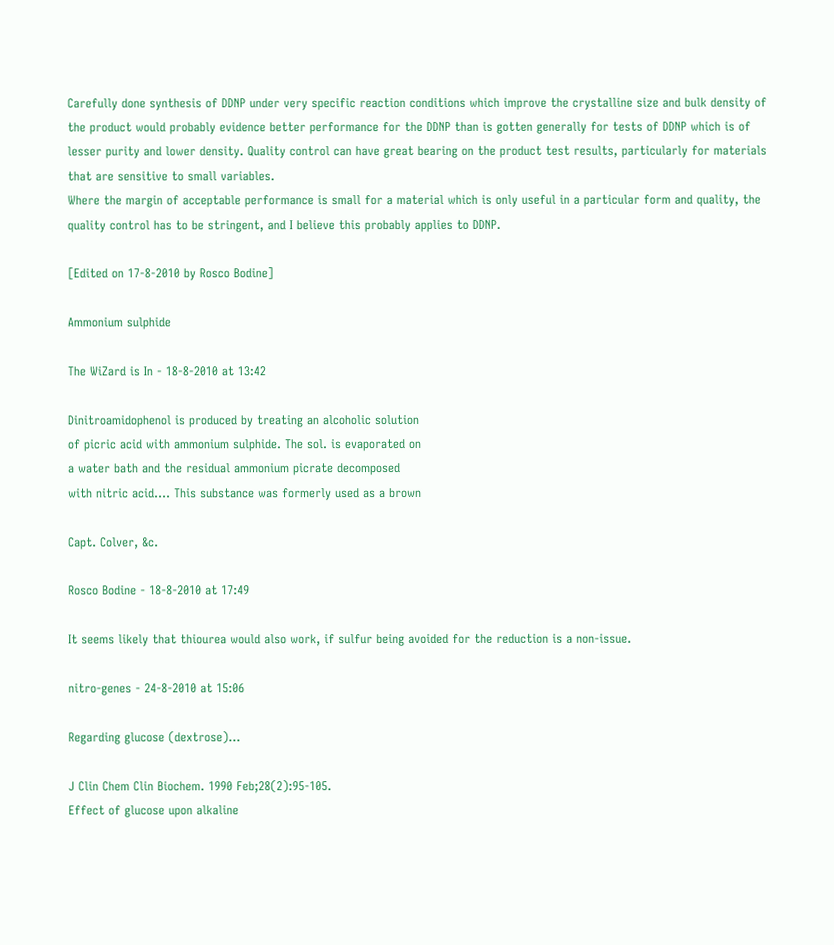Carefully done synthesis of DDNP under very specific reaction conditions which improve the crystalline size and bulk density of the product would probably evidence better performance for the DDNP than is gotten generally for tests of DDNP which is of lesser purity and lower density. Quality control can have great bearing on the product test results, particularly for materials that are sensitive to small variables.
Where the margin of acceptable performance is small for a material which is only useful in a particular form and quality, the quality control has to be stringent, and I believe this probably applies to DDNP.

[Edited on 17-8-2010 by Rosco Bodine]

Ammonium sulphide

The WiZard is In - 18-8-2010 at 13:42

Dinitroamidophenol is produced by treating an alcoholic solution
of picric acid with ammonium sulphide. The sol. is evaporated on
a water bath and the residual ammonium picrate decomposed
with nitric acid.... This substance was formerly used as a brown

Capt. Colver, &c.

Rosco Bodine - 18-8-2010 at 17:49

It seems likely that thiourea would also work, if sulfur being avoided for the reduction is a non-issue.

nitro-genes - 24-8-2010 at 15:06

Regarding glucose (dextrose)...

J Clin Chem Clin Biochem. 1990 Feb;28(2):95-105.
Effect of glucose upon alkaline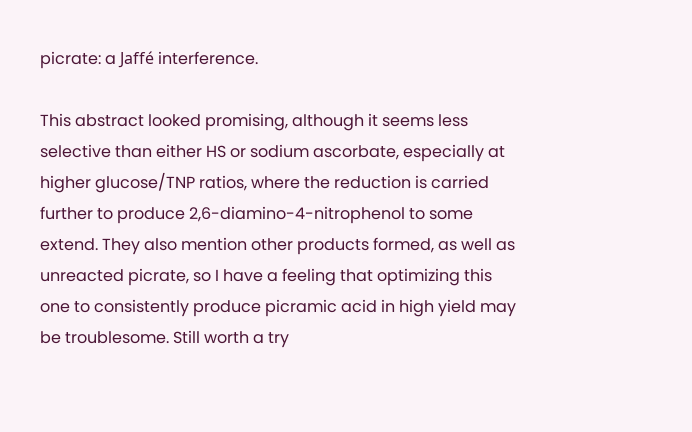picrate: a Jaffé interference.

This abstract looked promising, although it seems less selective than either HS or sodium ascorbate, especially at higher glucose/TNP ratios, where the reduction is carried further to produce 2,6-diamino-4-nitrophenol to some extend. They also mention other products formed, as well as unreacted picrate, so I have a feeling that optimizing this one to consistently produce picramic acid in high yield may be troublesome. Still worth a try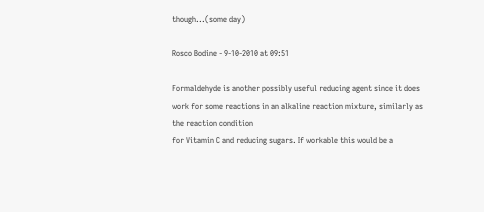though...(some day)

Rosco Bodine - 9-10-2010 at 09:51

Formaldehyde is another possibly useful reducing agent since it does work for some reactions in an alkaline reaction mixture, similarly as the reaction condition
for Vitamin C and reducing sugars. If workable this would be a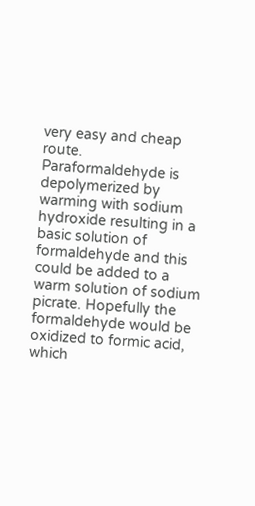very easy and cheap route. Paraformaldehyde is depolymerized by warming with sodium hydroxide resulting in a basic solution of formaldehyde and this could be added to a warm solution of sodium picrate. Hopefully the formaldehyde would be oxidized to formic acid, which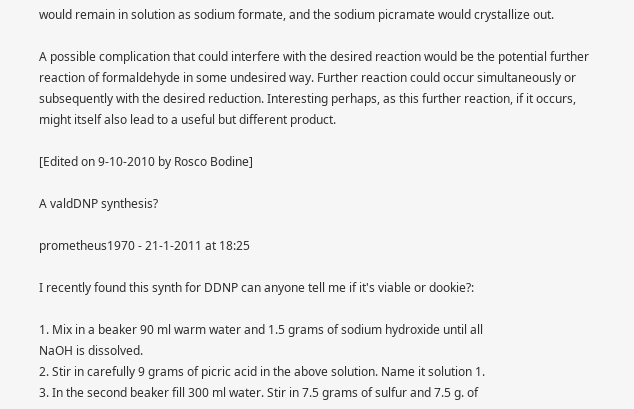would remain in solution as sodium formate, and the sodium picramate would crystallize out.

A possible complication that could interfere with the desired reaction would be the potential further reaction of formaldehyde in some undesired way. Further reaction could occur simultaneously or subsequently with the desired reduction. Interesting perhaps, as this further reaction, if it occurs, might itself also lead to a useful but different product.

[Edited on 9-10-2010 by Rosco Bodine]

A valdDNP synthesis?

prometheus1970 - 21-1-2011 at 18:25

I recently found this synth for DDNP can anyone tell me if it's viable or dookie?:

1. Mix in a beaker 90 ml warm water and 1.5 grams of sodium hydroxide until all
NaOH is dissolved.
2. Stir in carefully 9 grams of picric acid in the above solution. Name it solution 1.
3. In the second beaker fill 300 ml water. Stir in 7.5 grams of sulfur and 7.5 g. of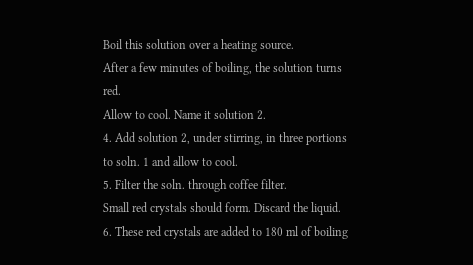Boil this solution over a heating source.
After a few minutes of boiling, the solution turns red.
Allow to cool. Name it solution 2.
4. Add solution 2, under stirring, in three portions to soln. 1 and allow to cool.
5. Filter the soln. through coffee filter.
Small red crystals should form. Discard the liquid.
6. These red crystals are added to 180 ml of boiling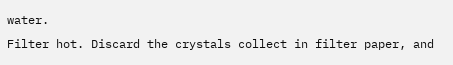water.
Filter hot. Discard the crystals collect in filter paper, and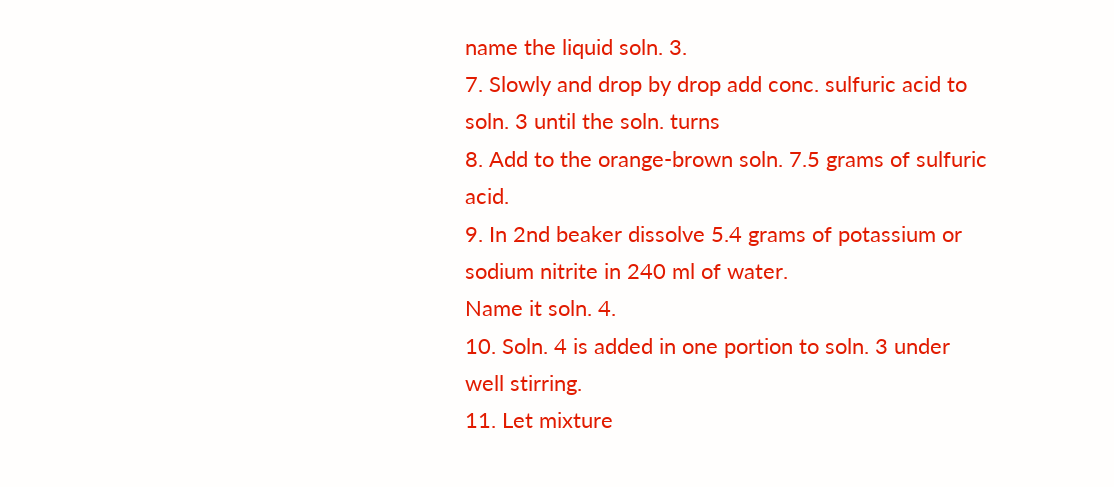name the liquid soln. 3.
7. Slowly and drop by drop add conc. sulfuric acid to soln. 3 until the soln. turns
8. Add to the orange-brown soln. 7.5 grams of sulfuric acid.
9. In 2nd beaker dissolve 5.4 grams of potassium or sodium nitrite in 240 ml of water.
Name it soln. 4.
10. Soln. 4 is added in one portion to soln. 3 under well stirring.
11. Let mixture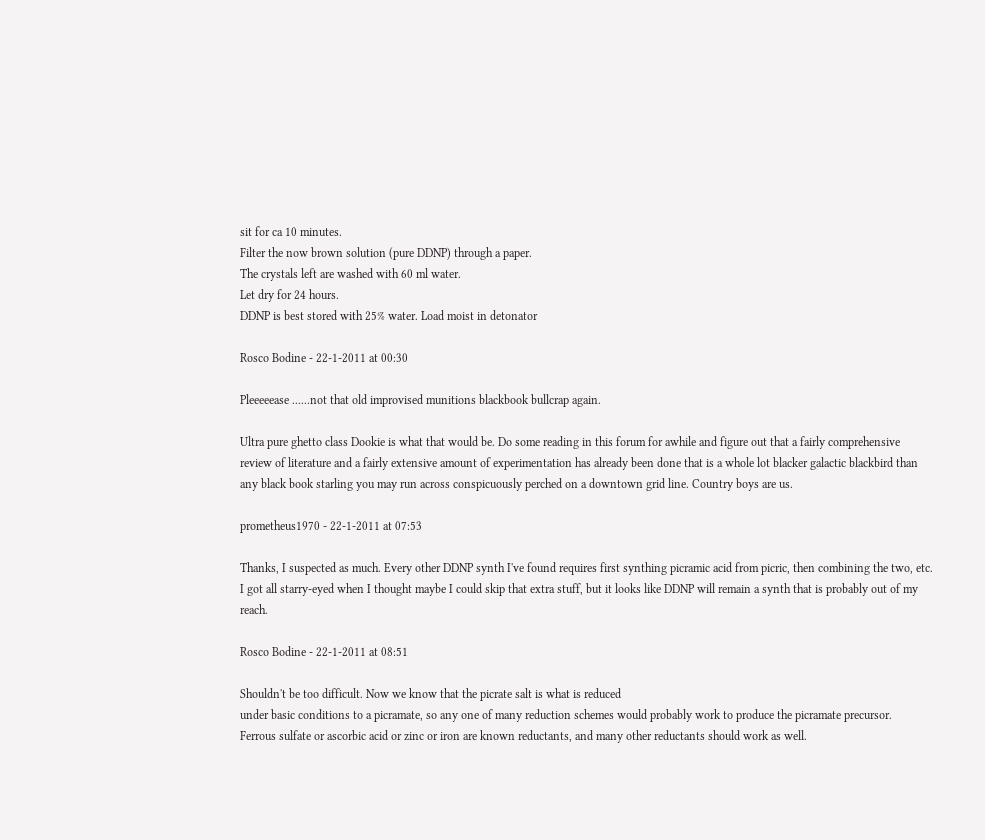sit for ca 10 minutes.
Filter the now brown solution (pure DDNP) through a paper.
The crystals left are washed with 60 ml water.
Let dry for 24 hours.
DDNP is best stored with 25% water. Load moist in detonator

Rosco Bodine - 22-1-2011 at 00:30

Pleeeeease ......not that old improvised munitions blackbook bullcrap again.

Ultra pure ghetto class Dookie is what that would be. Do some reading in this forum for awhile and figure out that a fairly comprehensive review of literature and a fairly extensive amount of experimentation has already been done that is a whole lot blacker galactic blackbird than any black book starling you may run across conspicuously perched on a downtown grid line. Country boys are us.

prometheus1970 - 22-1-2011 at 07:53

Thanks, I suspected as much. Every other DDNP synth I've found requires first synthing picramic acid from picric, then combining the two, etc. I got all starry-eyed when I thought maybe I could skip that extra stuff, but it looks like DDNP will remain a synth that is probably out of my reach.

Rosco Bodine - 22-1-2011 at 08:51

Shouldn't be too difficult. Now we know that the picrate salt is what is reduced
under basic conditions to a picramate, so any one of many reduction schemes would probably work to produce the picramate precursor.
Ferrous sulfate or ascorbic acid or zinc or iron are known reductants, and many other reductants should work as well.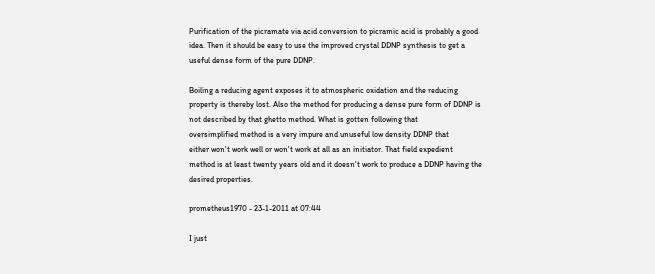Purification of the picramate via acid conversion to picramic acid is probably a good idea. Then it should be easy to use the improved crystal DDNP synthesis to get a useful dense form of the pure DDNP.

Boiling a reducing agent exposes it to atmospheric oxidation and the reducing property is thereby lost. Also the method for producing a dense pure form of DDNP is not described by that ghetto method. What is gotten following that
oversimplified method is a very impure and unuseful low density DDNP that
either won't work well or won't work at all as an initiator. That field expedient
method is at least twenty years old and it doesn't work to produce a DDNP having the desired properties.

prometheus1970 - 23-1-2011 at 07:44

I just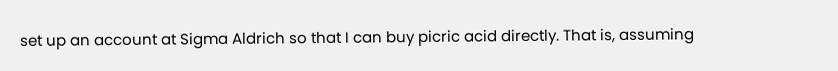set up an account at Sigma Aldrich so that I can buy picric acid directly. That is, assuming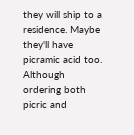they will ship to a residence. Maybe they'll have picramic acid too. Although ordering both picric and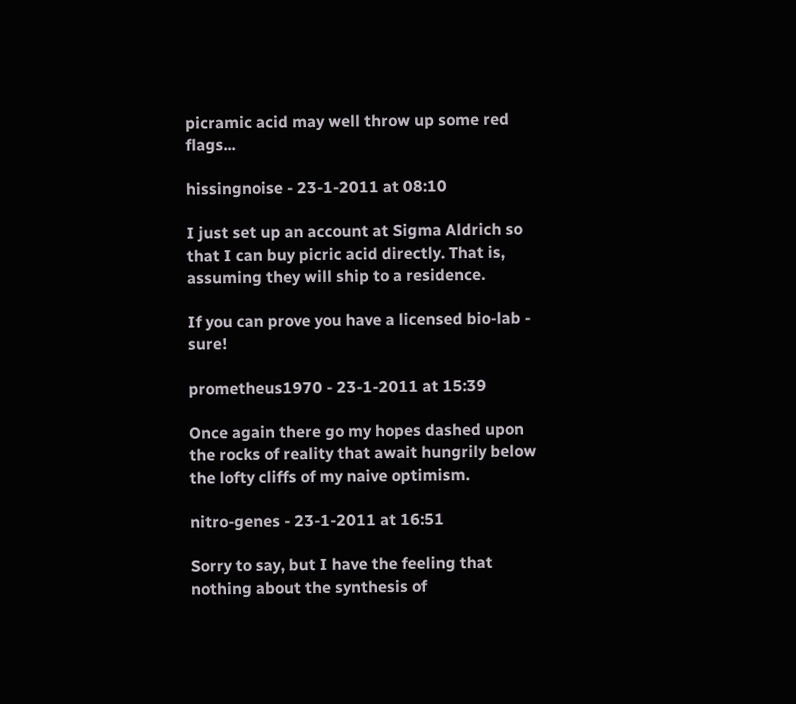picramic acid may well throw up some red flags...

hissingnoise - 23-1-2011 at 08:10

I just set up an account at Sigma Aldrich so that I can buy picric acid directly. That is, assuming they will ship to a residence.

If you can prove you have a licensed bio-lab - sure!

prometheus1970 - 23-1-2011 at 15:39

Once again there go my hopes dashed upon the rocks of reality that await hungrily below the lofty cliffs of my naive optimism.

nitro-genes - 23-1-2011 at 16:51

Sorry to say, but I have the feeling that nothing about the synthesis of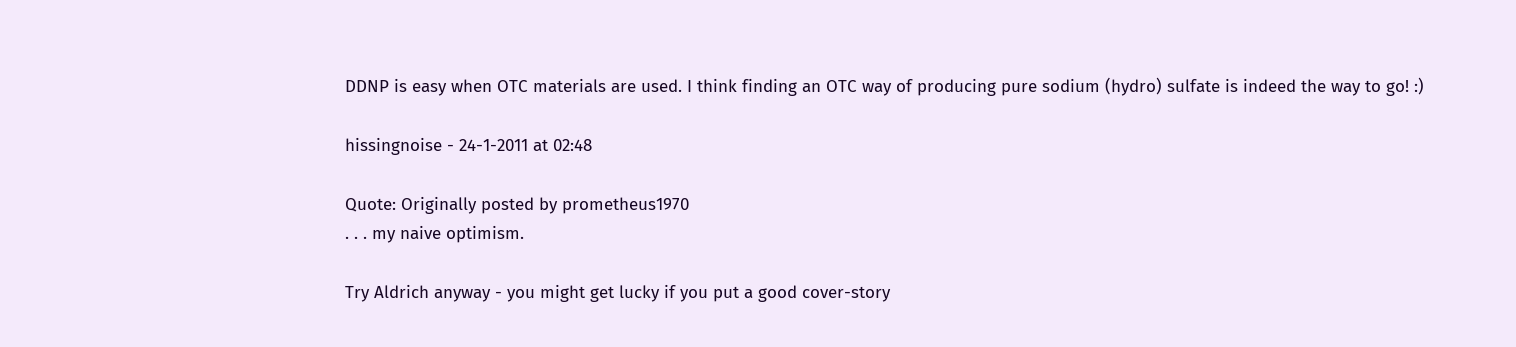DDNP is easy when OTC materials are used. I think finding an OTC way of producing pure sodium (hydro) sulfate is indeed the way to go! :)

hissingnoise - 24-1-2011 at 02:48

Quote: Originally posted by prometheus1970
. . . my naive optimism.

Try Aldrich anyway - you might get lucky if you put a good cover-story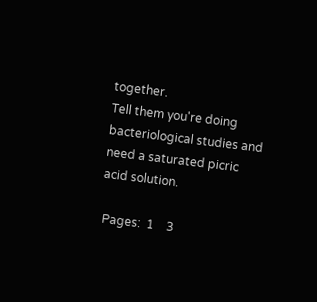together.
Tell them you're doing bacteriological studies and need a saturated picric acid solution.

 Pages:  1    3